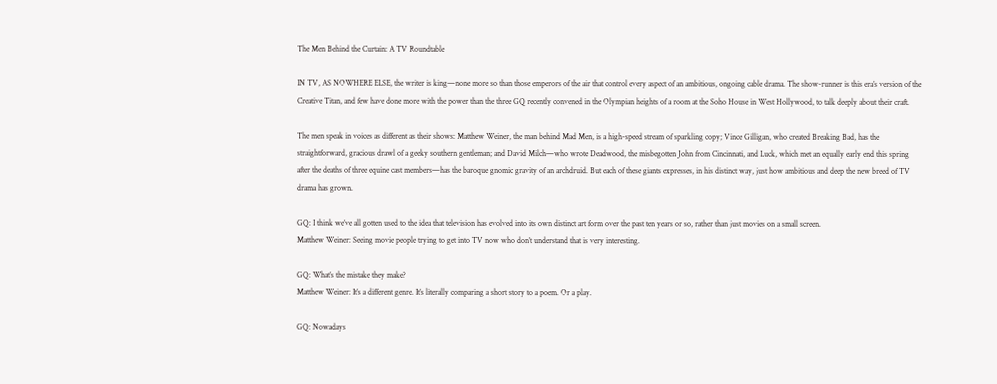The Men Behind the Curtain: A TV Roundtable

IN TV, AS NOWHERE ELSE, the writer is king—none more so than those emperors of the air that control every aspect of an ambitious, ongoing cable drama. The show-runner is this era’s version of the Creative Titan, and few have done more with the power than the three GQ recently convened in the Olympian heights of a room at the Soho House in West Hollywood, to talk deeply about their craft.

The men speak in voices as different as their shows: Matthew Weiner, the man behind Mad Men, is a high-speed stream of sparkling copy; Vince Gilligan, who created Breaking Bad, has the straightforward, gracious drawl of a geeky southern gentleman; and David Milch—who wrote Deadwood, the misbegotten John from Cincinnati, and Luck, which met an equally early end this spring after the deaths of three equine cast members—has the baroque gnomic gravity of an archdruid. But each of these giants expresses, in his distinct way, just how ambitious and deep the new breed of TV drama has grown.

GQ: I think we’ve all gotten used to the idea that television has evolved into its own distinct art form over the past ten years or so, rather than just movies on a small screen.
Matthew Weiner: Seeing movie people trying to get into TV now who don’t understand that is very interesting.

GQ: What’s the mistake they make?
Matthew Weiner: It’s a different genre. It’s literally comparing a short story to a poem. Or a play.

GQ: Nowadays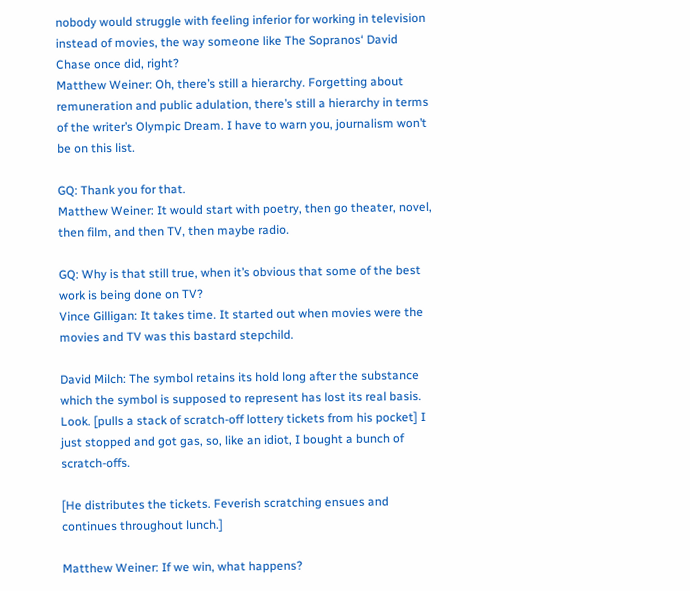nobody would struggle with feeling inferior for working in television instead of movies, the way someone like The Sopranos‘ David Chase once did, right?
Matthew Weiner: Oh, there’s still a hierarchy. Forgetting about remuneration and public adulation, there’s still a hierarchy in terms of the writer’s Olympic Dream. I have to warn you, journalism won’t be on this list.

GQ: Thank you for that.
Matthew Weiner: It would start with poetry, then go theater, novel, then film, and then TV, then maybe radio.

GQ: Why is that still true, when it’s obvious that some of the best work is being done on TV?
Vince Gilligan: It takes time. It started out when movies were the movies and TV was this bastard stepchild.

David Milch: The symbol retains its hold long after the substance which the symbol is supposed to represent has lost its real basis. Look. [pulls a stack of scratch-off lottery tickets from his pocket] I just stopped and got gas, so, like an idiot, I bought a bunch of scratch-offs.

[He distributes the tickets. Feverish scratching ensues and continues throughout lunch.]

Matthew Weiner: If we win, what happens?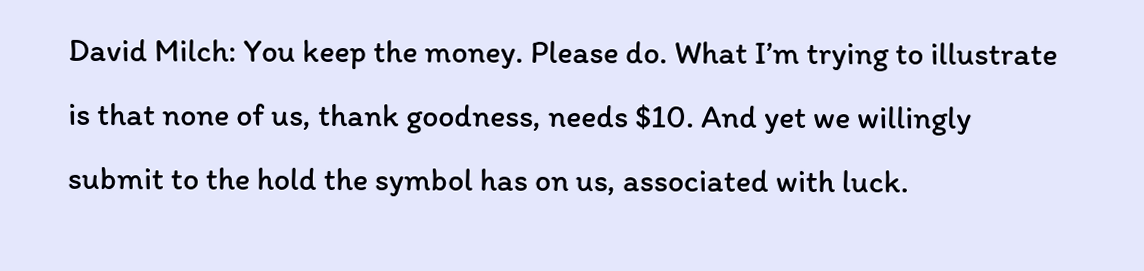David Milch: You keep the money. Please do. What I’m trying to illustrate is that none of us, thank goodness, needs $10. And yet we willingly submit to the hold the symbol has on us, associated with luck.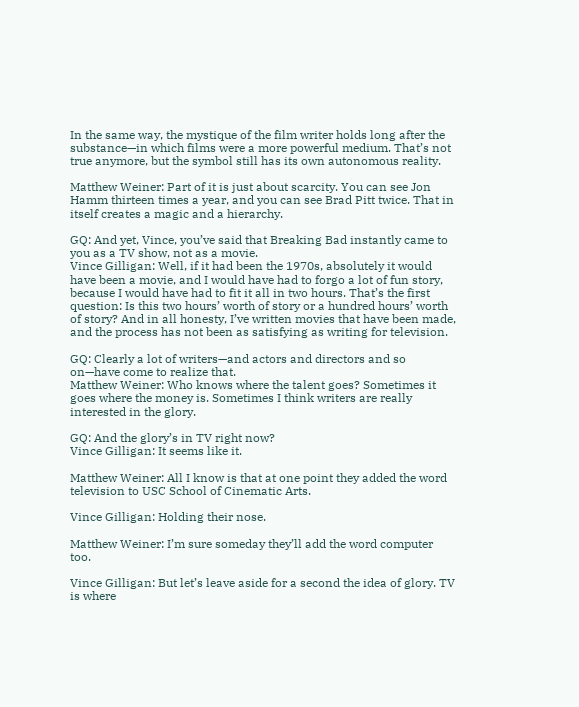In the same way, the mystique of the film writer holds long after the substance—in which films were a more powerful medium. That’s not true anymore, but the symbol still has its own autonomous reality.

Matthew Weiner: Part of it is just about scarcity. You can see Jon Hamm thirteen times a year, and you can see Brad Pitt twice. That in itself creates a magic and a hierarchy.

GQ: And yet, Vince, you’ve said that Breaking Bad instantly came to you as a TV show, not as a movie.
Vince Gilligan: Well, if it had been the 1970s, absolutely it would have been a movie, and I would have had to forgo a lot of fun story, because I would have had to fit it all in two hours. That’s the first question: Is this two hours’ worth of story or a hundred hours’ worth of story? And in all honesty, I’ve written movies that have been made, and the process has not been as satisfying as writing for television.

GQ: Clearly a lot of writers—and actors and directors and so on—have come to realize that.
Matthew Weiner: Who knows where the talent goes? Sometimes it goes where the money is. Sometimes I think writers are really interested in the glory.

GQ: And the glory’s in TV right now?
Vince Gilligan: It seems like it.

Matthew Weiner: All I know is that at one point they added the word television to USC School of Cinematic Arts.

Vince Gilligan: Holding their nose.

Matthew Weiner: I’m sure someday they’ll add the word computer too.

Vince Gilligan: But let’s leave aside for a second the idea of glory. TV is where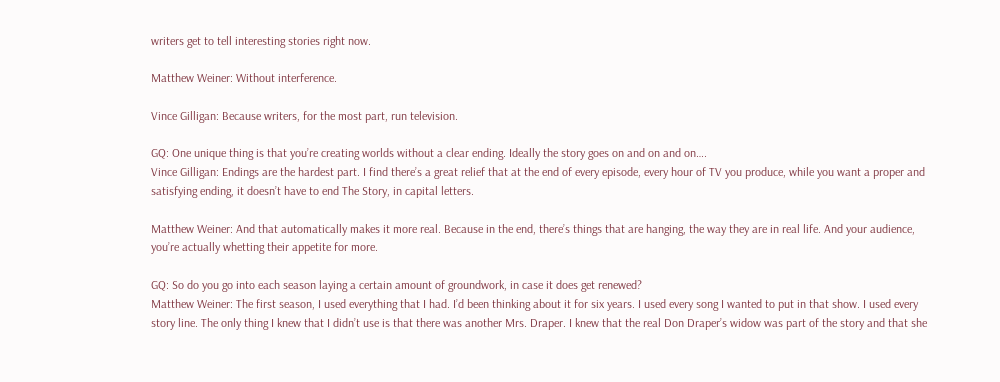writers get to tell interesting stories right now.

Matthew Weiner: Without interference.

Vince Gilligan: Because writers, for the most part, run television.

GQ: One unique thing is that you’re creating worlds without a clear ending. Ideally the story goes on and on and on….
Vince Gilligan: Endings are the hardest part. I find there’s a great relief that at the end of every episode, every hour of TV you produce, while you want a proper and satisfying ending, it doesn’t have to end The Story, in capital letters.

Matthew Weiner: And that automatically makes it more real. Because in the end, there’s things that are hanging, the way they are in real life. And your audience, you’re actually whetting their appetite for more.

GQ: So do you go into each season laying a certain amount of groundwork, in case it does get renewed?
Matthew Weiner: The first season, I used everything that I had. I’d been thinking about it for six years. I used every song I wanted to put in that show. I used every story line. The only thing I knew that I didn’t use is that there was another Mrs. Draper. I knew that the real Don Draper’s widow was part of the story and that she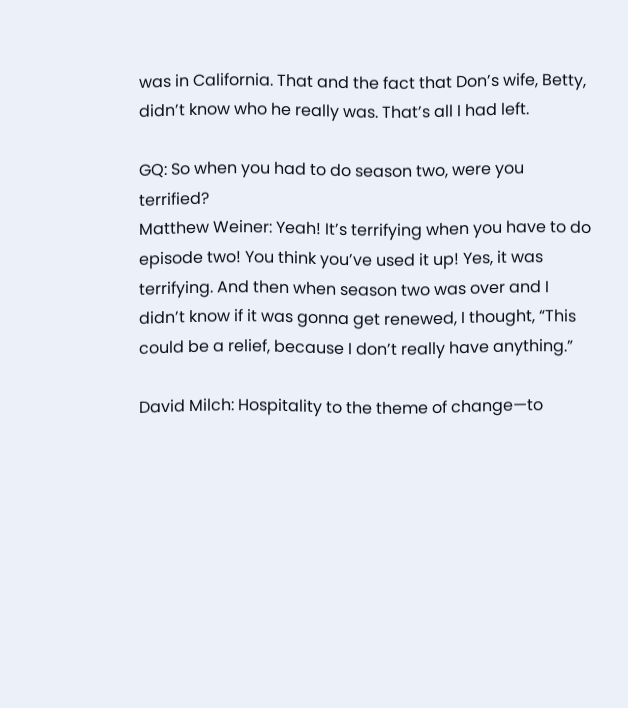was in California. That and the fact that Don’s wife, Betty, didn’t know who he really was. That’s all I had left.

GQ: So when you had to do season two, were you terrified?
Matthew Weiner: Yeah! It’s terrifying when you have to do episode two! You think you’ve used it up! Yes, it was terrifying. And then when season two was over and I didn’t know if it was gonna get renewed, I thought, “This could be a relief, because I don’t really have anything.”

David Milch: Hospitality to the theme of change—to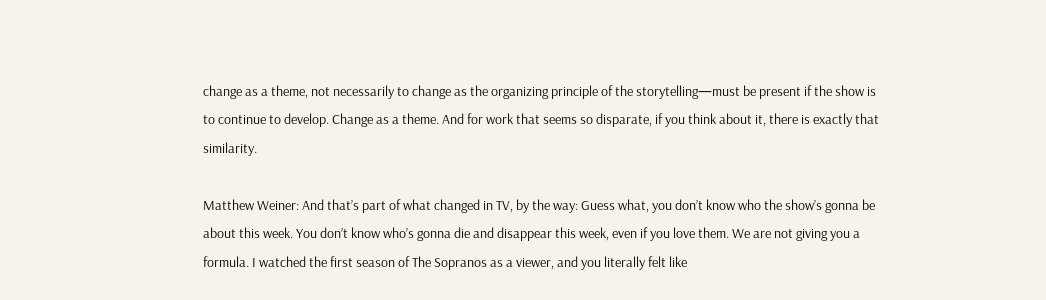change as a theme, not necessarily to change as the organizing principle of the storytelling—must be present if the show is to continue to develop. Change as a theme. And for work that seems so disparate, if you think about it, there is exactly that similarity.

Matthew Weiner: And that’s part of what changed in TV, by the way: Guess what, you don’t know who the show’s gonna be about this week. You don’t know who’s gonna die and disappear this week, even if you love them. We are not giving you a formula. I watched the first season of The Sopranos as a viewer, and you literally felt like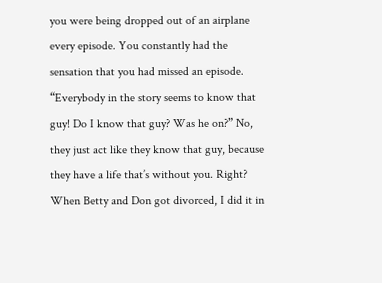you were being dropped out of an airplane every episode. You constantly had the sensation that you had missed an episode. “Everybody in the story seems to know that guy! Do I know that guy? Was he on?” No, they just act like they know that guy, because they have a life that’s without you. Right? When Betty and Don got divorced, I did it in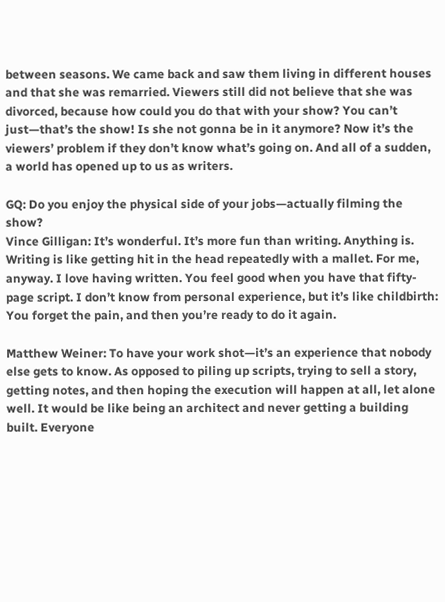between seasons. We came back and saw them living in different houses and that she was remarried. Viewers still did not believe that she was divorced, because how could you do that with your show? You can’t just—that’s the show! Is she not gonna be in it anymore? Now it’s the viewers’ problem if they don’t know what’s going on. And all of a sudden, a world has opened up to us as writers.

GQ: Do you enjoy the physical side of your jobs—actually filming the show?
Vince Gilligan: It’s wonderful. It’s more fun than writing. Anything is. Writing is like getting hit in the head repeatedly with a mallet. For me, anyway. I love having written. You feel good when you have that fifty-page script. I don’t know from personal experience, but it’s like childbirth: You forget the pain, and then you’re ready to do it again.

Matthew Weiner: To have your work shot—it’s an experience that nobody else gets to know. As opposed to piling up scripts, trying to sell a story, getting notes, and then hoping the execution will happen at all, let alone well. It would be like being an architect and never getting a building built. Everyone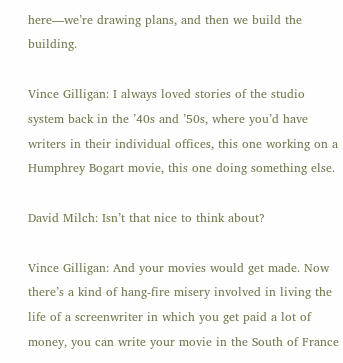here—we’re drawing plans, and then we build the building.

Vince Gilligan: I always loved stories of the studio system back in the ’40s and ’50s, where you’d have writers in their individual offices, this one working on a Humphrey Bogart movie, this one doing something else.

David Milch: Isn’t that nice to think about?

Vince Gilligan: And your movies would get made. Now there’s a kind of hang-fire misery involved in living the life of a screenwriter in which you get paid a lot of money, you can write your movie in the South of France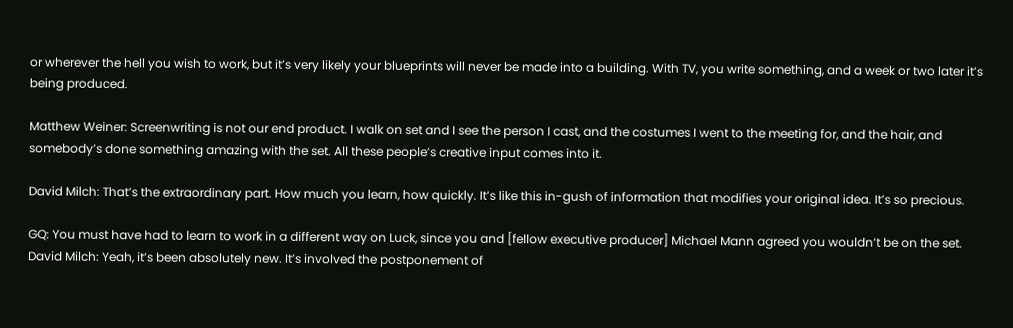or wherever the hell you wish to work, but it’s very likely your blueprints will never be made into a building. With TV, you write something, and a week or two later it’s being produced.

Matthew Weiner: Screenwriting is not our end product. I walk on set and I see the person I cast, and the costumes I went to the meeting for, and the hair, and somebody’s done something amazing with the set. All these people’s creative input comes into it.

David Milch: That’s the extraordinary part. How much you learn, how quickly. It’s like this in-gush of information that modifies your original idea. It’s so precious.

GQ: You must have had to learn to work in a different way on Luck, since you and [fellow executive producer] Michael Mann agreed you wouldn’t be on the set.
David Milch: Yeah, it’s been absolutely new. It’s involved the postponement of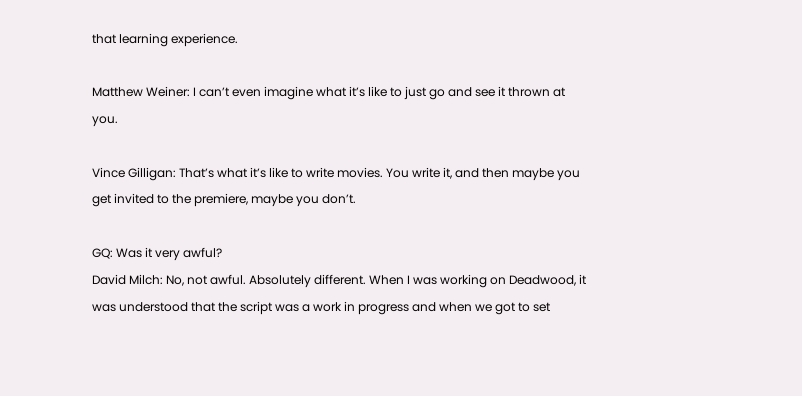that learning experience.

Matthew Weiner: I can’t even imagine what it’s like to just go and see it thrown at you.

Vince Gilligan: That’s what it’s like to write movies. You write it, and then maybe you get invited to the premiere, maybe you don’t.

GQ: Was it very awful?
David Milch: No, not awful. Absolutely different. When I was working on Deadwood, it was understood that the script was a work in progress and when we got to set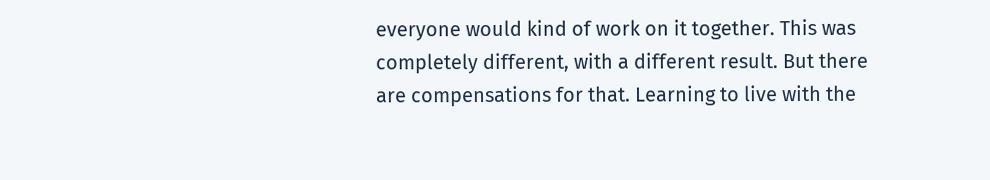everyone would kind of work on it together. This was completely different, with a different result. But there are compensations for that. Learning to live with the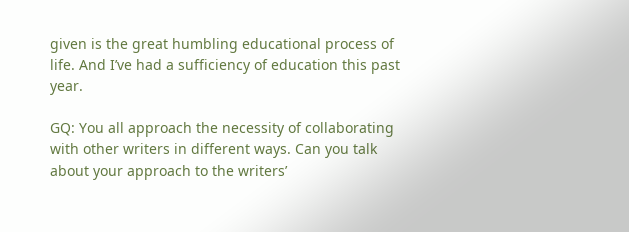given is the great humbling educational process of life. And I’ve had a sufficiency of education this past year.

GQ: You all approach the necessity of collaborating with other writers in different ways. Can you talk about your approach to the writers’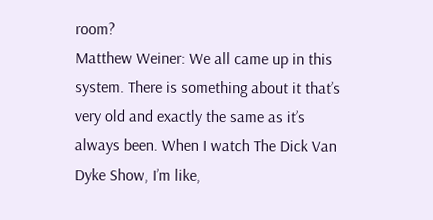room?
Matthew Weiner: We all came up in this system. There is something about it that’s very old and exactly the same as it’s always been. When I watch The Dick Van Dyke Show, I’m like,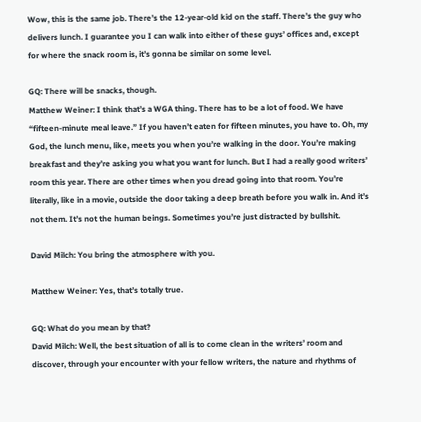Wow, this is the same job. There’s the 12-year-old kid on the staff. There’s the guy who delivers lunch. I guarantee you I can walk into either of these guys’ offices and, except for where the snack room is, it’s gonna be similar on some level.

GQ: There will be snacks, though.
Matthew Weiner: I think that’s a WGA thing. There has to be a lot of food. We have “fifteen-minute meal leave.” If you haven’t eaten for fifteen minutes, you have to. Oh, my God, the lunch menu, like, meets you when you’re walking in the door. You’re making breakfast and they’re asking you what you want for lunch. But I had a really good writers’ room this year. There are other times when you dread going into that room. You’re literally, like in a movie, outside the door taking a deep breath before you walk in. And it’s not them. It’s not the human beings. Sometimes you’re just distracted by bullshit.

David Milch: You bring the atmosphere with you.

Matthew Weiner: Yes, that’s totally true.

GQ: What do you mean by that?
David Milch: Well, the best situation of all is to come clean in the writers’ room and discover, through your encounter with your fellow writers, the nature and rhythms of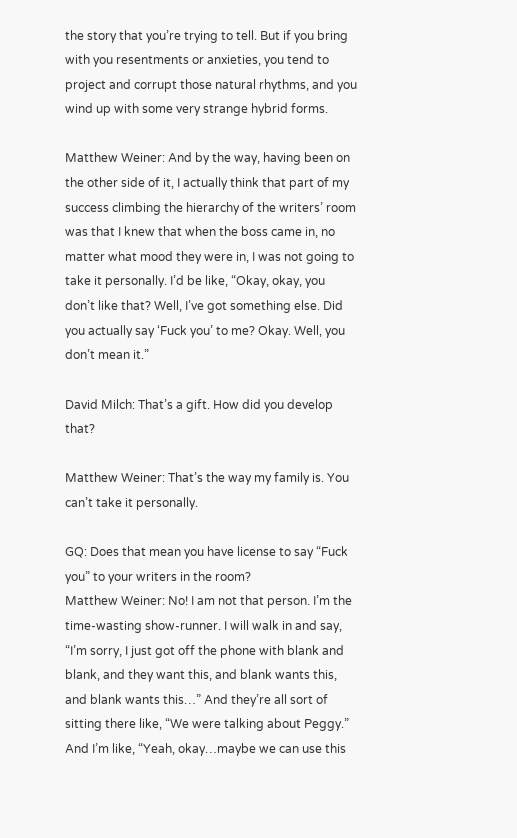the story that you’re trying to tell. But if you bring with you resentments or anxieties, you tend to project and corrupt those natural rhythms, and you wind up with some very strange hybrid forms.

Matthew Weiner: And by the way, having been on the other side of it, I actually think that part of my success climbing the hierarchy of the writers’ room was that I knew that when the boss came in, no matter what mood they were in, I was not going to take it personally. I’d be like, “Okay, okay, you don’t like that? Well, I’ve got something else. Did you actually say ‘Fuck you’ to me? Okay. Well, you don’t mean it.”

David Milch: That’s a gift. How did you develop that?

Matthew Weiner: That’s the way my family is. You can’t take it personally.

GQ: Does that mean you have license to say “Fuck you” to your writers in the room?
Matthew Weiner: No! I am not that person. I’m the time-wasting show-runner. I will walk in and say, “I’m sorry, I just got off the phone with blank and blank, and they want this, and blank wants this, and blank wants this…” And they’re all sort of sitting there like, “We were talking about Peggy.” And I’m like, “Yeah, okay…maybe we can use this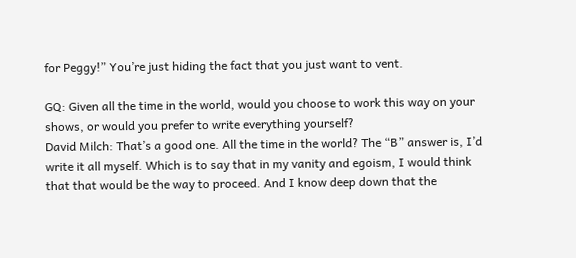for Peggy!” You’re just hiding the fact that you just want to vent.

GQ: Given all the time in the world, would you choose to work this way on your shows, or would you prefer to write everything yourself?
David Milch: That’s a good one. All the time in the world? The “B” answer is, I’d write it all myself. Which is to say that in my vanity and egoism, I would think that that would be the way to proceed. And I know deep down that the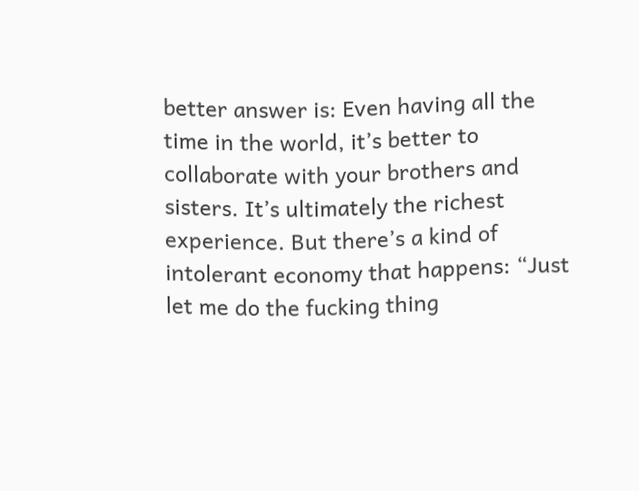better answer is: Even having all the time in the world, it’s better to collaborate with your brothers and sisters. It’s ultimately the richest experience. But there’s a kind of intolerant economy that happens: “Just let me do the fucking thing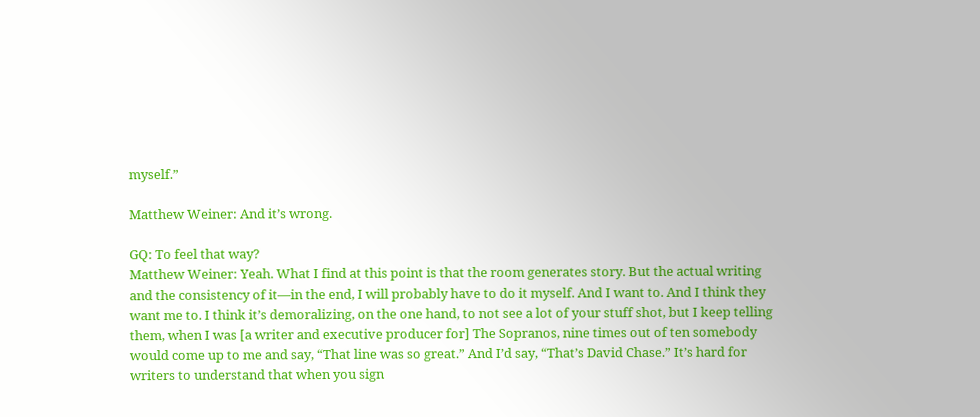myself.”

Matthew Weiner: And it’s wrong.

GQ: To feel that way?
Matthew Weiner: Yeah. What I find at this point is that the room generates story. But the actual writing and the consistency of it—in the end, I will probably have to do it myself. And I want to. And I think they want me to. I think it’s demoralizing, on the one hand, to not see a lot of your stuff shot, but I keep telling them, when I was [a writer and executive producer for] The Sopranos, nine times out of ten somebody would come up to me and say, “That line was so great.” And I’d say, “That’s David Chase.” It’s hard for writers to understand that when you sign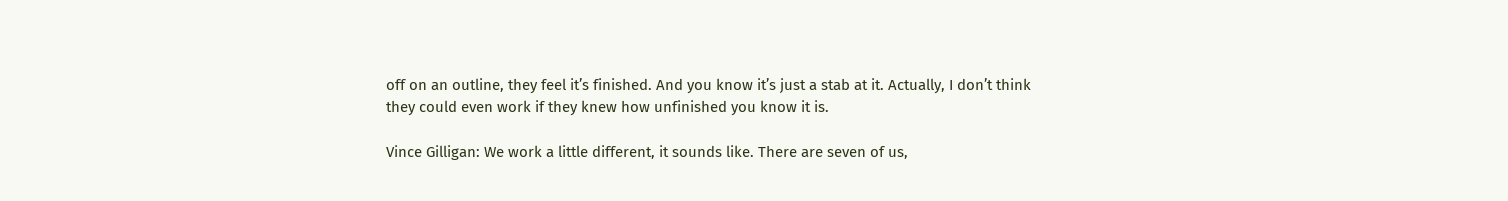off on an outline, they feel it’s finished. And you know it’s just a stab at it. Actually, I don’t think they could even work if they knew how unfinished you know it is.

Vince Gilligan: We work a little different, it sounds like. There are seven of us,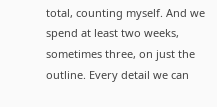total, counting myself. And we spend at least two weeks, sometimes three, on just the outline. Every detail we can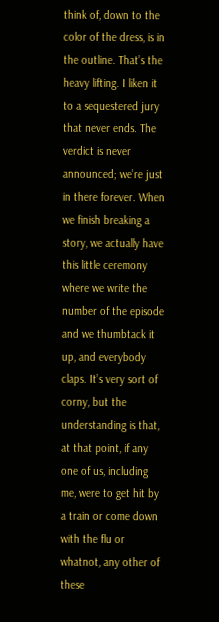think of, down to the color of the dress, is in the outline. That’s the heavy lifting. I liken it to a sequestered jury that never ends. The verdict is never announced; we’re just in there forever. When we finish breaking a story, we actually have this little ceremony where we write the number of the episode and we thumbtack it up, and everybody claps. It’s very sort of corny, but the understanding is that, at that point, if any one of us, including me, were to get hit by a train or come down with the flu or whatnot, any other of these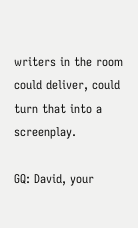writers in the room could deliver, could turn that into a screenplay.

GQ: David, your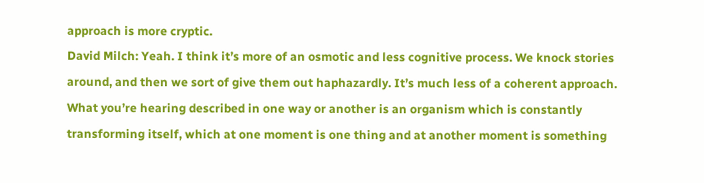approach is more cryptic.
David Milch: Yeah. I think it’s more of an osmotic and less cognitive process. We knock stories around, and then we sort of give them out haphazardly. It’s much less of a coherent approach. What you’re hearing described in one way or another is an organism which is constantly transforming itself, which at one moment is one thing and at another moment is something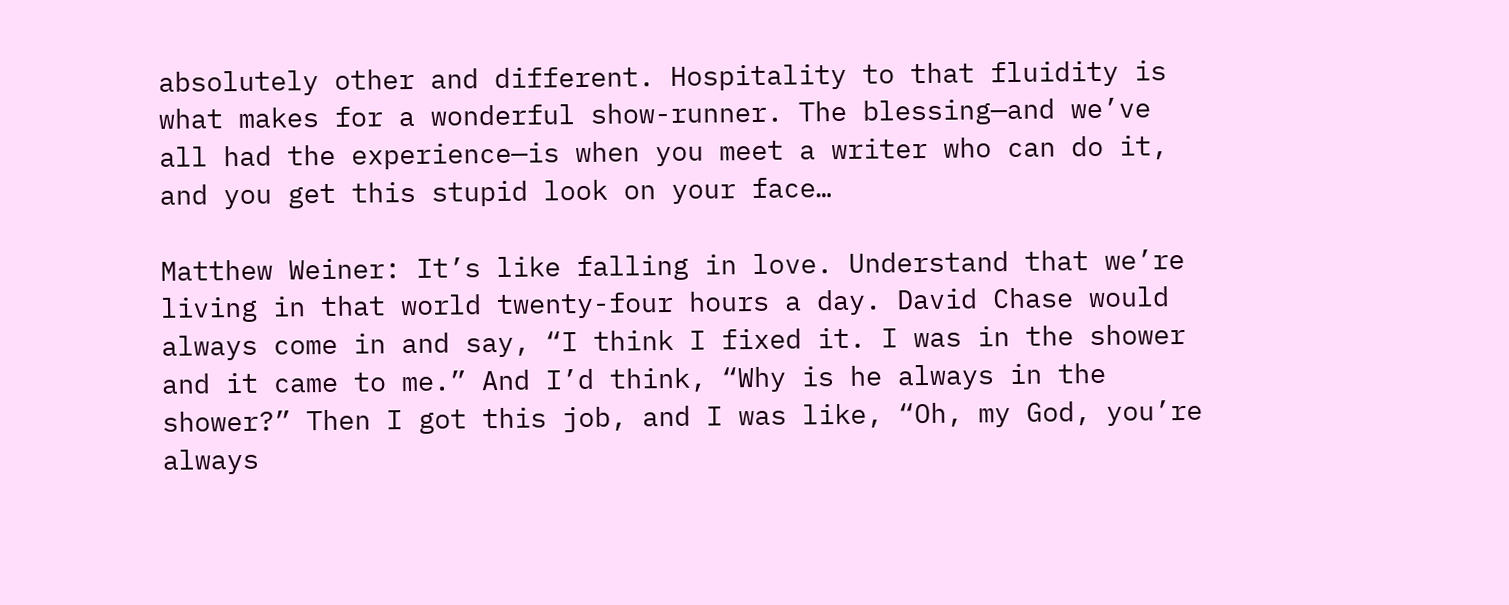absolutely other and different. Hospitality to that fluidity is what makes for a wonderful show-runner. The blessing—and we’ve all had the experience—is when you meet a writer who can do it, and you get this stupid look on your face…

Matthew Weiner: It’s like falling in love. Understand that we’re living in that world twenty-four hours a day. David Chase would always come in and say, “I think I fixed it. I was in the shower and it came to me.” And I’d think, “Why is he always in the shower?” Then I got this job, and I was like, “Oh, my God, you’re always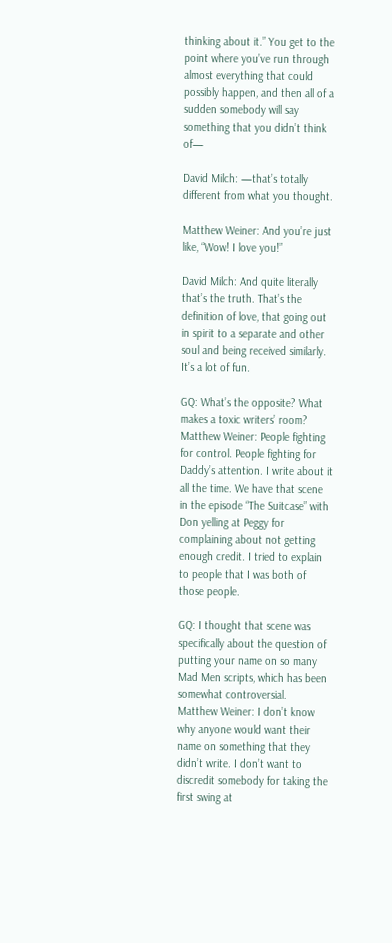thinking about it.” You get to the point where you’ve run through almost everything that could possibly happen, and then all of a sudden somebody will say something that you didn’t think of—

David Milch: —that’s totally different from what you thought.

Matthew Weiner: And you’re just like, “Wow! I love you!”

David Milch: And quite literally that’s the truth. That’s the definition of love, that going out in spirit to a separate and other soul and being received similarly. It’s a lot of fun.

GQ: What’s the opposite? What makes a toxic writers’ room?
Matthew Weiner: People fighting for control. People fighting for Daddy’s attention. I write about it all the time. We have that scene in the episode “The Suitcase” with Don yelling at Peggy for complaining about not getting enough credit. I tried to explain to people that I was both of those people.

GQ: I thought that scene was specifically about the question of putting your name on so many Mad Men scripts, which has been somewhat controversial.
Matthew Weiner: I don’t know why anyone would want their name on something that they didn’t write. I don’t want to discredit somebody for taking the first swing at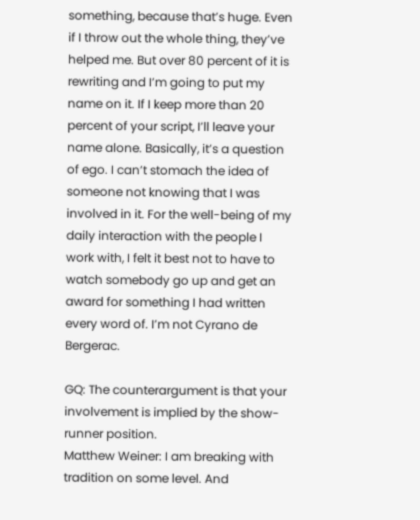something, because that’s huge. Even if I throw out the whole thing, they’ve helped me. But over 80 percent of it is rewriting and I’m going to put my name on it. If I keep more than 20 percent of your script, I’ll leave your name alone. Basically, it’s a question of ego. I can’t stomach the idea of someone not knowing that I was involved in it. For the well-being of my daily interaction with the people I work with, I felt it best not to have to watch somebody go up and get an award for something I had written every word of. I’m not Cyrano de Bergerac.

GQ: The counterargument is that your involvement is implied by the show-runner position.
Matthew Weiner: I am breaking with tradition on some level. And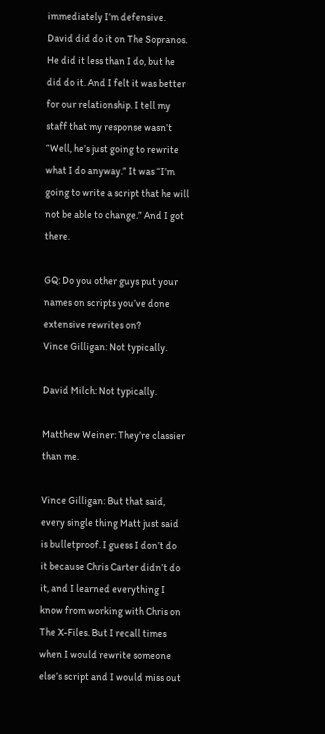immediately I’m defensive. David did do it on The Sopranos. He did it less than I do, but he did do it. And I felt it was better for our relationship. I tell my staff that my response wasn’t “Well, he’s just going to rewrite what I do anyway.” It was “I’m going to write a script that he will not be able to change.” And I got there.

GQ: Do you other guys put your names on scripts you’ve done extensive rewrites on?
Vince Gilligan: Not typically.

David Milch: Not typically.

Matthew Weiner: They’re classier than me.

Vince Gilligan: But that said, every single thing Matt just said is bulletproof. I guess I don’t do it because Chris Carter didn’t do it, and I learned everything I know from working with Chris on The X-Files. But I recall times when I would rewrite someone else’s script and I would miss out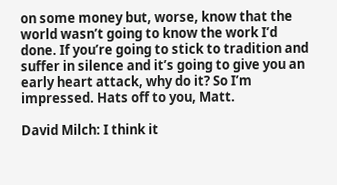on some money but, worse, know that the world wasn’t going to know the work I’d done. If you’re going to stick to tradition and suffer in silence and it’s going to give you an early heart attack, why do it? So I’m impressed. Hats off to you, Matt.

David Milch: I think it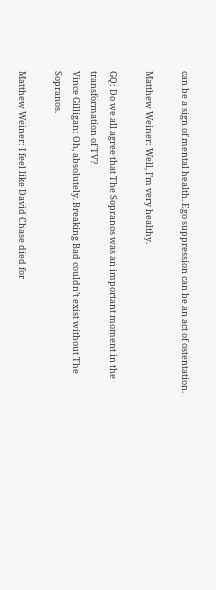can be a sign of mental health. Ego suppression can be an act of ostentation.

Matthew Weiner: Well, I’m very healthy.

GQ: Do we all agree that The Sopranos was an important moment in the transformation of TV?
Vince Gilligan: Oh, absolutely. Breaking Bad couldn’t exist without The Sopranos.

Matthew Weiner: I feel like David Chase died for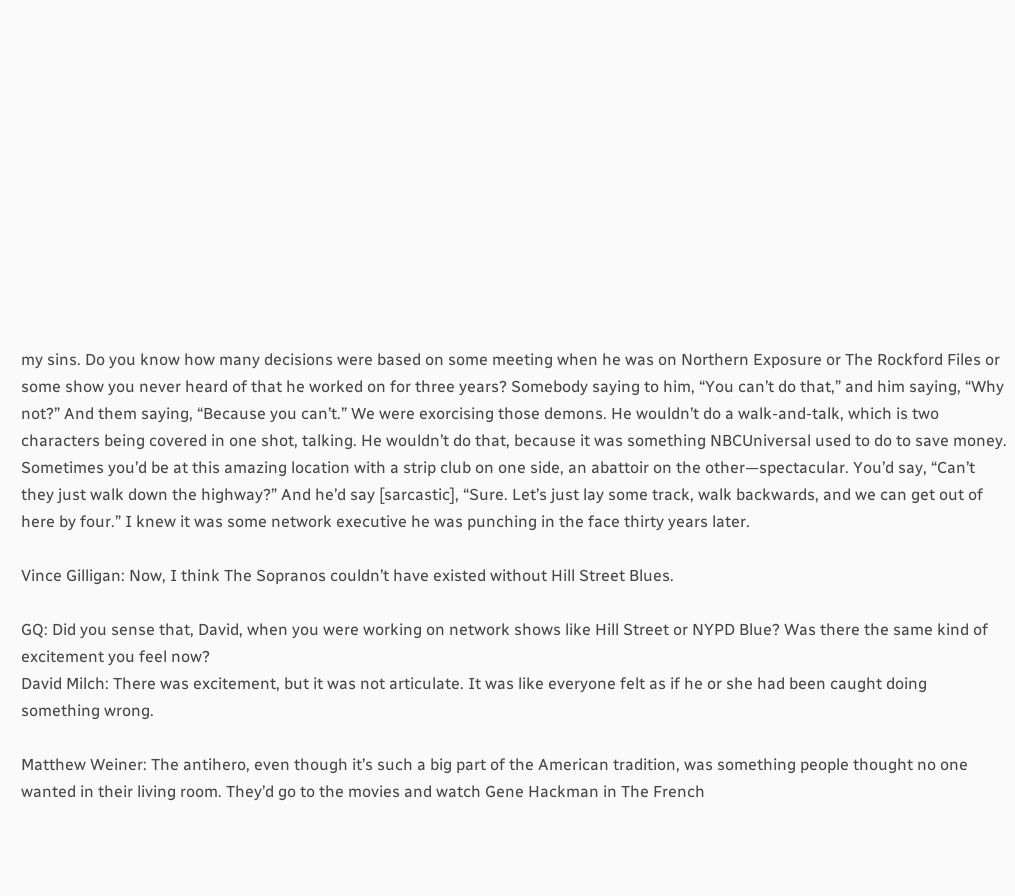my sins. Do you know how many decisions were based on some meeting when he was on Northern Exposure or The Rockford Files or some show you never heard of that he worked on for three years? Somebody saying to him, “You can’t do that,” and him saying, “Why not?” And them saying, “Because you can’t.” We were exorcising those demons. He wouldn’t do a walk-and-talk, which is two characters being covered in one shot, talking. He wouldn’t do that, because it was something NBCUniversal used to do to save money. Sometimes you’d be at this amazing location with a strip club on one side, an abattoir on the other—spectacular. You’d say, “Can’t they just walk down the highway?” And he’d say [sarcastic], “Sure. Let’s just lay some track, walk backwards, and we can get out of here by four.” I knew it was some network executive he was punching in the face thirty years later.

Vince Gilligan: Now, I think The Sopranos couldn’t have existed without Hill Street Blues.

GQ: Did you sense that, David, when you were working on network shows like Hill Street or NYPD Blue? Was there the same kind of excitement you feel now?
David Milch: There was excitement, but it was not articulate. It was like everyone felt as if he or she had been caught doing something wrong.

Matthew Weiner: The antihero, even though it’s such a big part of the American tradition, was something people thought no one wanted in their living room. They’d go to the movies and watch Gene Hackman in The French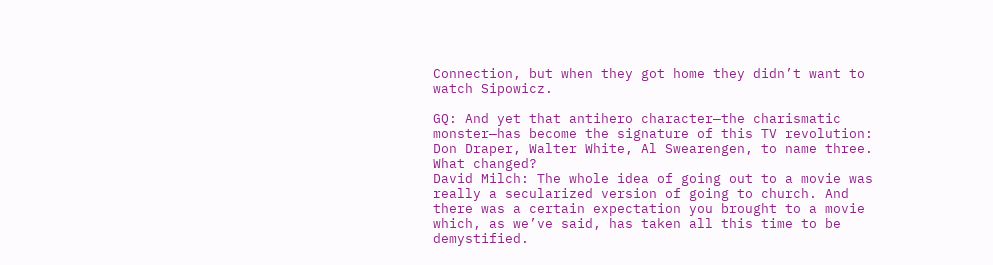Connection, but when they got home they didn’t want to watch Sipowicz.

GQ: And yet that antihero character—the charismatic monster—has become the signature of this TV revolution: Don Draper, Walter White, Al Swearengen, to name three. What changed?
David Milch: The whole idea of going out to a movie was really a secularized version of going to church. And there was a certain expectation you brought to a movie which, as we’ve said, has taken all this time to be demystified.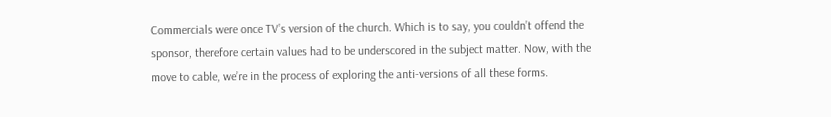Commercials were once TV’s version of the church. Which is to say, you couldn’t offend the sponsor, therefore certain values had to be underscored in the subject matter. Now, with the move to cable, we’re in the process of exploring the anti-versions of all these forms.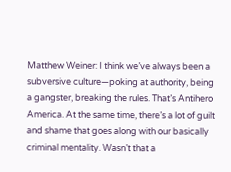Matthew Weiner: I think we’ve always been a subversive culture—poking at authority, being a gangster, breaking the rules. That’s Antihero America. At the same time, there’s a lot of guilt and shame that goes along with our basically criminal mentality. Wasn’t that a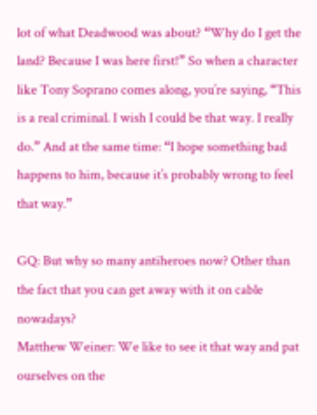lot of what Deadwood was about? “Why do I get the land? Because I was here first!” So when a character like Tony Soprano comes along, you’re saying, “This is a real criminal. I wish I could be that way. I really do.” And at the same time: “I hope something bad happens to him, because it’s probably wrong to feel that way.”

GQ: But why so many antiheroes now? Other than the fact that you can get away with it on cable nowadays?
Matthew Weiner: We like to see it that way and pat ourselves on the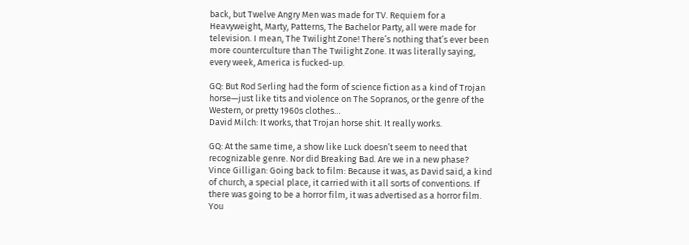back, but Twelve Angry Men was made for TV. Requiem for a Heavyweight, Marty, Patterns, The Bachelor Party, all were made for television. I mean, The Twilight Zone! There’s nothing that’s ever been more counterculture than The Twilight Zone. It was literally saying, every week, America is fucked-up.

GQ: But Rod Serling had the form of science fiction as a kind of Trojan horse—just like tits and violence on The Sopranos, or the genre of the Western, or pretty 1960s clothes…
David Milch: It works, that Trojan horse shit. It really works.

GQ: At the same time, a show like Luck doesn’t seem to need that recognizable genre. Nor did Breaking Bad. Are we in a new phase?
Vince Gilligan: Going back to film: Because it was, as David said, a kind of church, a special place, it carried with it all sorts of conventions. If there was going to be a horror film, it was advertised as a horror film. You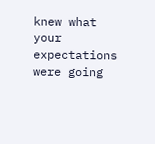knew what your expectations were going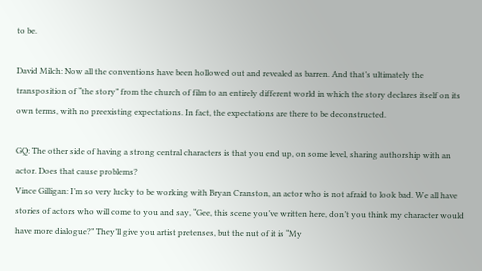to be.

David Milch: Now all the conventions have been hollowed out and revealed as barren. And that’s ultimately the transposition of “the story” from the church of film to an entirely different world in which the story declares itself on its own terms, with no preexisting expectations. In fact, the expectations are there to be deconstructed.

GQ: The other side of having a strong central characters is that you end up, on some level, sharing authorship with an actor. Does that cause problems?
Vince Gilligan: I’m so very lucky to be working with Bryan Cranston, an actor who is not afraid to look bad. We all have stories of actors who will come to you and say, “Gee, this scene you’ve written here, don’t you think my character would have more dialogue?” They’ll give you artist pretenses, but the nut of it is “My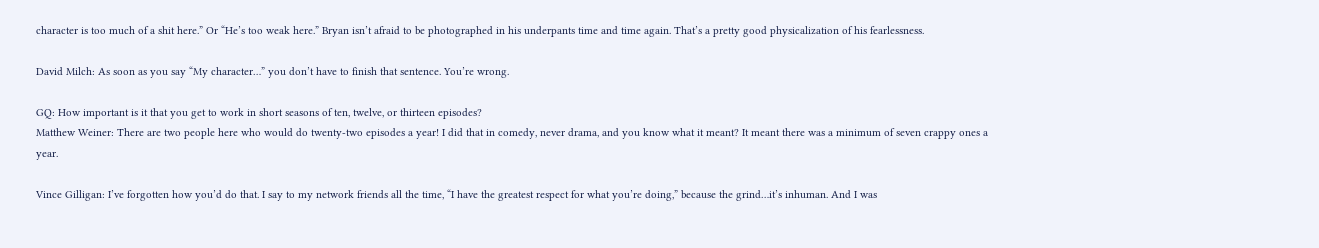character is too much of a shit here.” Or “He’s too weak here.” Bryan isn’t afraid to be photographed in his underpants time and time again. That’s a pretty good physicalization of his fearlessness.

David Milch: As soon as you say “My character…” you don’t have to finish that sentence. You’re wrong.

GQ: How important is it that you get to work in short seasons of ten, twelve, or thirteen episodes?
Matthew Weiner: There are two people here who would do twenty-two episodes a year! I did that in comedy, never drama, and you know what it meant? It meant there was a minimum of seven crappy ones a year.

Vince Gilligan: I’ve forgotten how you’d do that. I say to my network friends all the time, “I have the greatest respect for what you’re doing,” because the grind…it’s inhuman. And I was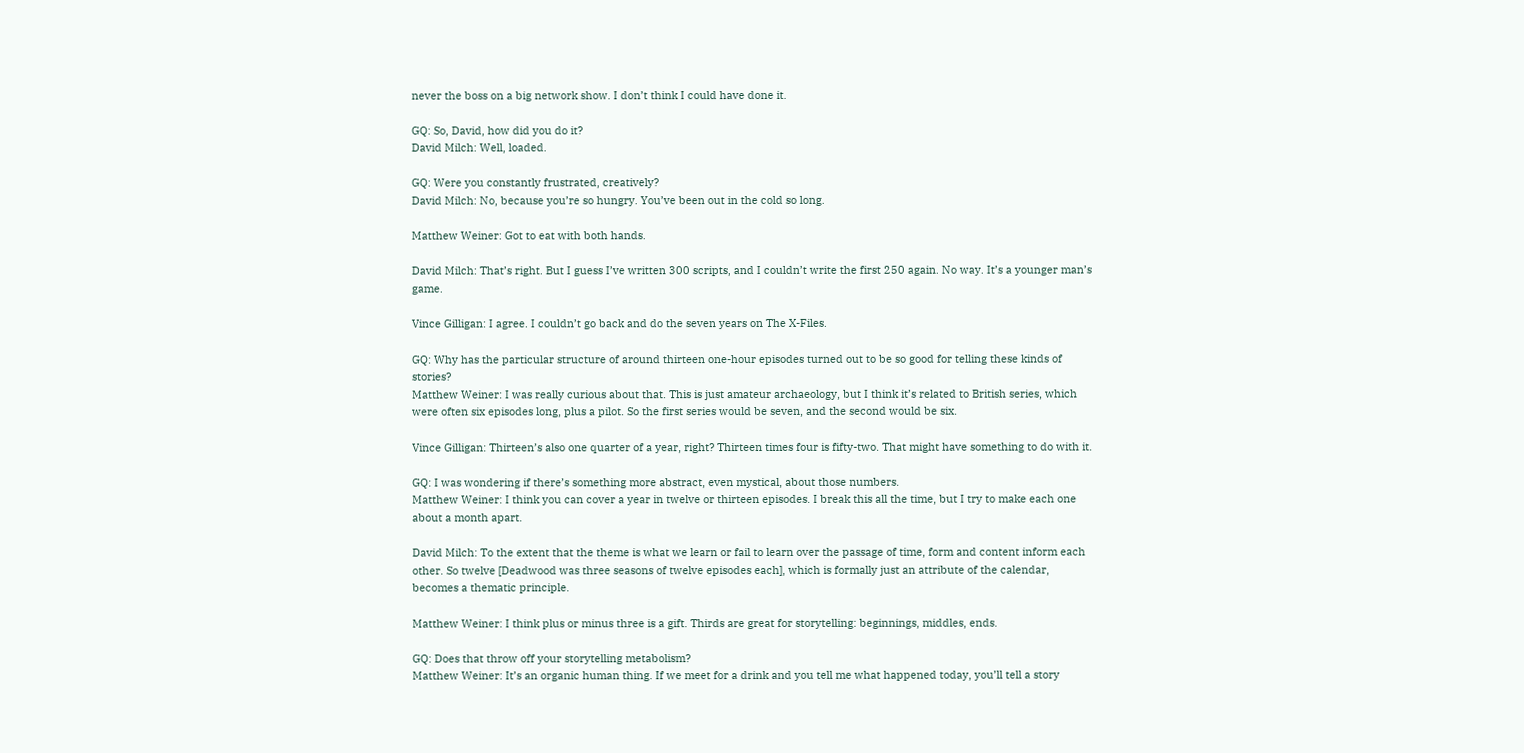never the boss on a big network show. I don’t think I could have done it.

GQ: So, David, how did you do it?
David Milch: Well, loaded.

GQ: Were you constantly frustrated, creatively?
David Milch: No, because you’re so hungry. You’ve been out in the cold so long.

Matthew Weiner: Got to eat with both hands.

David Milch: That’s right. But I guess I’ve written 300 scripts, and I couldn’t write the first 250 again. No way. It’s a younger man’s game.

Vince Gilligan: I agree. I couldn’t go back and do the seven years on The X-Files.

GQ: Why has the particular structure of around thirteen one-hour episodes turned out to be so good for telling these kinds of stories?
Matthew Weiner: I was really curious about that. This is just amateur archaeology, but I think it’s related to British series, which were often six episodes long, plus a pilot. So the first series would be seven, and the second would be six.

Vince Gilligan: Thirteen’s also one quarter of a year, right? Thirteen times four is fifty-two. That might have something to do with it.

GQ: I was wondering if there’s something more abstract, even mystical, about those numbers.
Matthew Weiner: I think you can cover a year in twelve or thirteen episodes. I break this all the time, but I try to make each one about a month apart.

David Milch: To the extent that the theme is what we learn or fail to learn over the passage of time, form and content inform each other. So twelve [Deadwood was three seasons of twelve episodes each], which is formally just an attribute of the calendar, becomes a thematic principle.

Matthew Weiner: I think plus or minus three is a gift. Thirds are great for storytelling: beginnings, middles, ends.

GQ: Does that throw off your storytelling metabolism?
Matthew Weiner: It’s an organic human thing. If we meet for a drink and you tell me what happened today, you’ll tell a story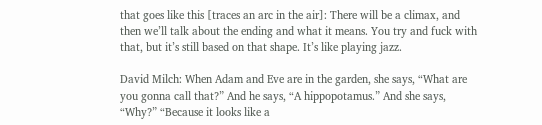that goes like this [traces an arc in the air]: There will be a climax, and then we’ll talk about the ending and what it means. You try and fuck with that, but it’s still based on that shape. It’s like playing jazz.

David Milch: When Adam and Eve are in the garden, she says, “What are you gonna call that?” And he says, “A hippopotamus.” And she says, “Why?” “Because it looks like a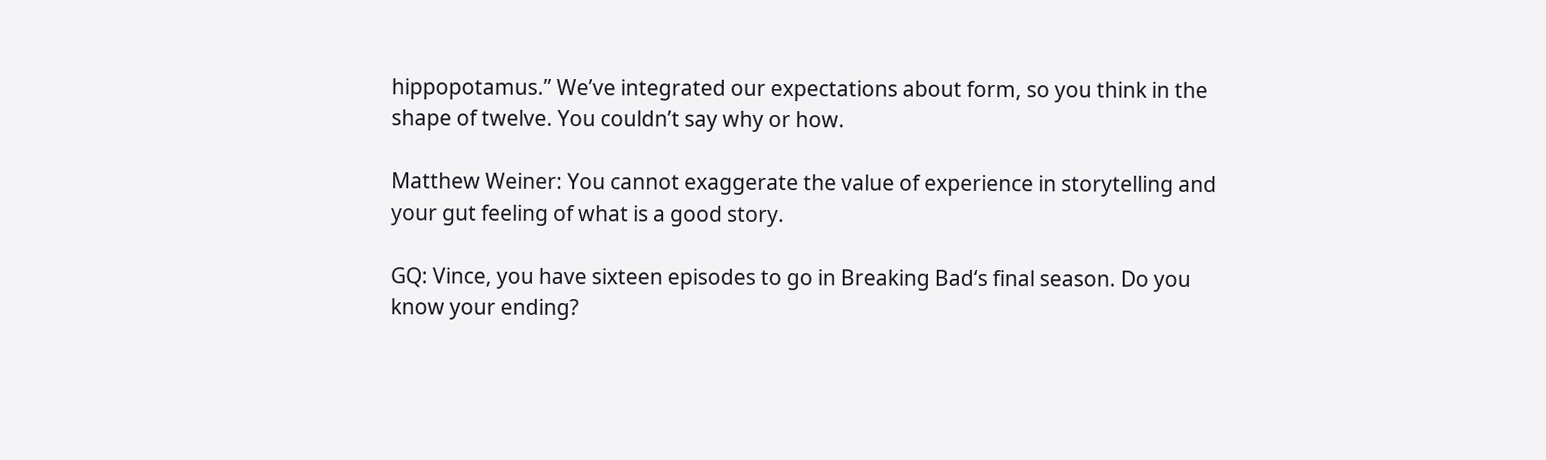hippopotamus.” We’ve integrated our expectations about form, so you think in the shape of twelve. You couldn’t say why or how.

Matthew Weiner: You cannot exaggerate the value of experience in storytelling and your gut feeling of what is a good story.

GQ: Vince, you have sixteen episodes to go in Breaking Bad‘s final season. Do you know your ending?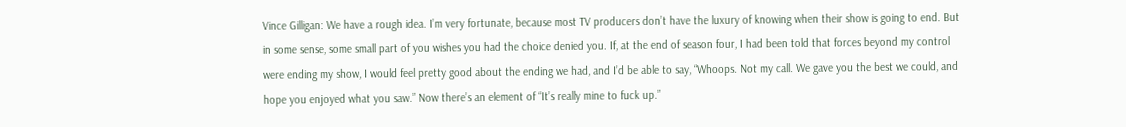Vince Gilligan: We have a rough idea. I’m very fortunate, because most TV producers don’t have the luxury of knowing when their show is going to end. But in some sense, some small part of you wishes you had the choice denied you. If, at the end of season four, I had been told that forces beyond my control were ending my show, I would feel pretty good about the ending we had, and I’d be able to say, “Whoops. Not my call. We gave you the best we could, and hope you enjoyed what you saw.” Now there’s an element of “It’s really mine to fuck up.”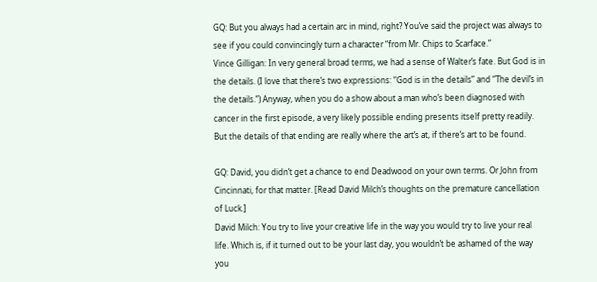GQ: But you always had a certain arc in mind, right? You’ve said the project was always to see if you could convincingly turn a character “from Mr. Chips to Scarface.”
Vince Gilligan: In very general broad terms, we had a sense of Walter’s fate. But God is in the details. (I love that there’s two expressions: “God is in the details” and “The devil’s in the details.”) Anyway, when you do a show about a man who’s been diagnosed with cancer in the first episode, a very likely possible ending presents itself pretty readily. But the details of that ending are really where the art’s at, if there’s art to be found.

GQ: David, you didn’t get a chance to end Deadwood on your own terms. Or John from Cincinnati, for that matter. [Read David Milch’s thoughts on the premature cancellation of Luck.]
David Milch: You try to live your creative life in the way you would try to live your real life. Which is, if it turned out to be your last day, you wouldn’t be ashamed of the way you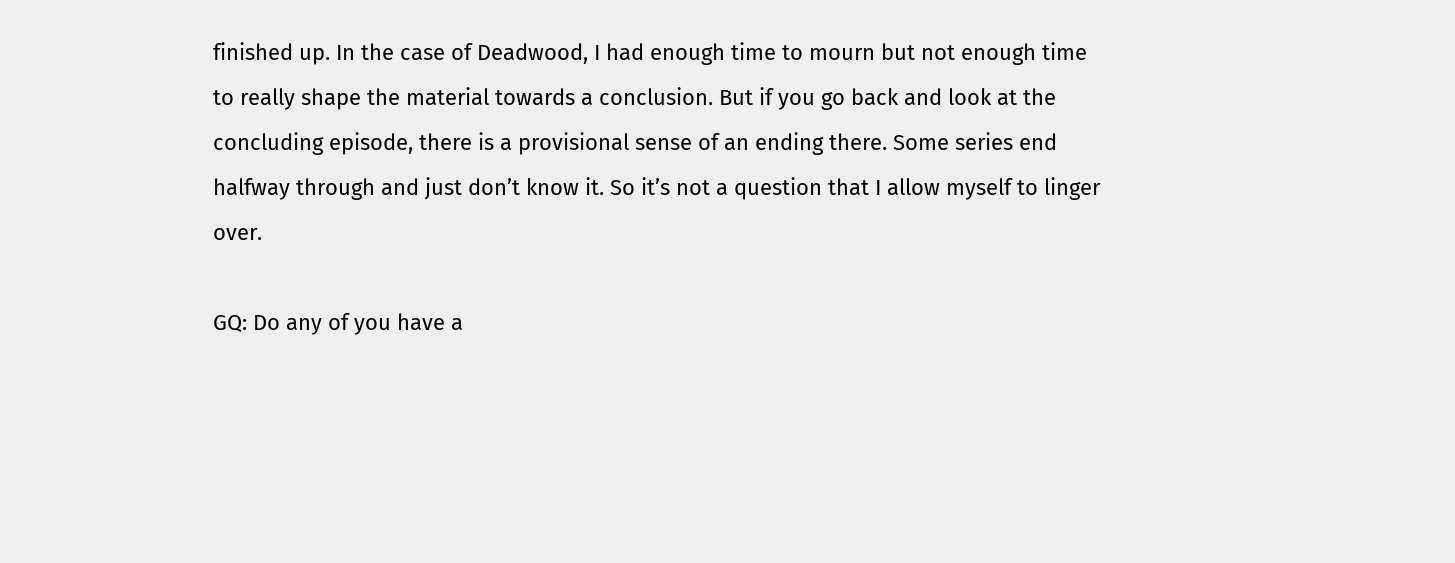finished up. In the case of Deadwood, I had enough time to mourn but not enough time to really shape the material towards a conclusion. But if you go back and look at the concluding episode, there is a provisional sense of an ending there. Some series end halfway through and just don’t know it. So it’s not a question that I allow myself to linger over.

GQ: Do any of you have a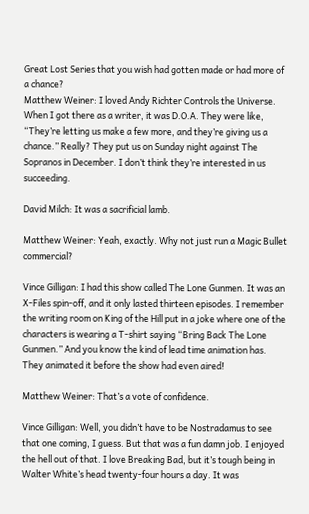Great Lost Series that you wish had gotten made or had more of a chance?
Matthew Weiner: I loved Andy Richter Controls the Universe. When I got there as a writer, it was D.O.A. They were like, “They’re letting us make a few more, and they’re giving us a chance.” Really? They put us on Sunday night against The Sopranos in December. I don’t think they’re interested in us succeeding.

David Milch: It was a sacrificial lamb.

Matthew Weiner: Yeah, exactly. Why not just run a Magic Bullet commercial?

Vince Gilligan: I had this show called The Lone Gunmen. It was an X-Files spin-off, and it only lasted thirteen episodes. I remember the writing room on King of the Hill put in a joke where one of the characters is wearing a T-shirt saying “Bring Back The Lone Gunmen.” And you know the kind of lead time animation has. They animated it before the show had even aired!

Matthew Weiner: That’s a vote of confidence.

Vince Gilligan: Well, you didn’t have to be Nostradamus to see that one coming, I guess. But that was a fun damn job. I enjoyed the hell out of that. I love Breaking Bad, but it’s tough being in Walter White’s head twenty-four hours a day. It was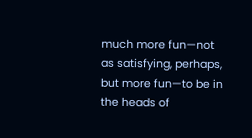much more fun—not as satisfying, perhaps, but more fun—to be in the heads of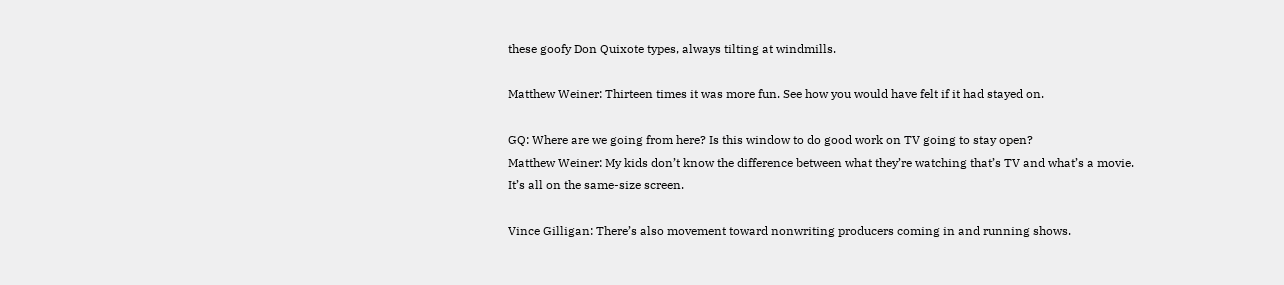these goofy Don Quixote types, always tilting at windmills.

Matthew Weiner: Thirteen times it was more fun. See how you would have felt if it had stayed on.

GQ: Where are we going from here? Is this window to do good work on TV going to stay open?
Matthew Weiner: My kids don’t know the difference between what they’re watching that’s TV and what’s a movie. It’s all on the same-size screen.

Vince Gilligan: There’s also movement toward nonwriting producers coming in and running shows.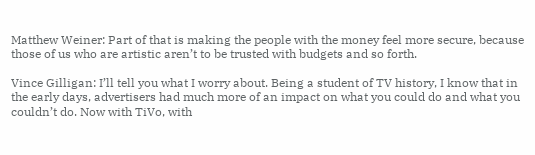Matthew Weiner: Part of that is making the people with the money feel more secure, because those of us who are artistic aren’t to be trusted with budgets and so forth.

Vince Gilligan: I’ll tell you what I worry about. Being a student of TV history, I know that in the early days, advertisers had much more of an impact on what you could do and what you couldn’t do. Now with TiVo, with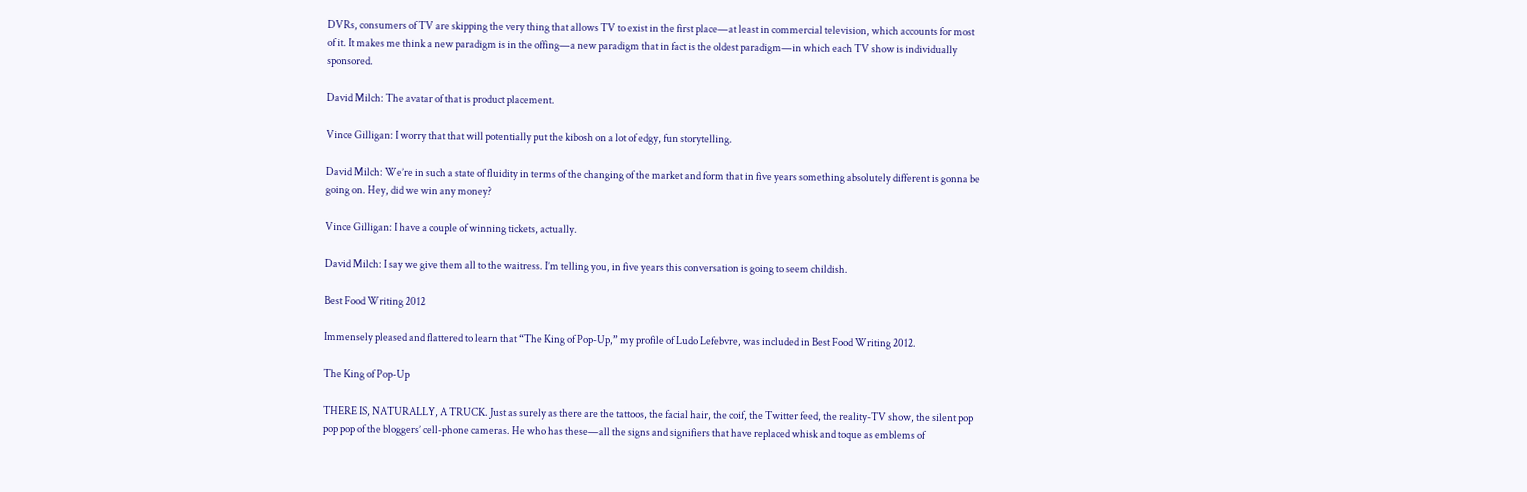DVRs, consumers of TV are skipping the very thing that allows TV to exist in the first place—at least in commercial television, which accounts for most of it. It makes me think a new paradigm is in the offing—a new paradigm that in fact is the oldest paradigm—in which each TV show is individually sponsored.

David Milch: The avatar of that is product placement.

Vince Gilligan: I worry that that will potentially put the kibosh on a lot of edgy, fun storytelling.

David Milch: We’re in such a state of fluidity in terms of the changing of the market and form that in five years something absolutely different is gonna be going on. Hey, did we win any money?

Vince Gilligan: I have a couple of winning tickets, actually.

David Milch: I say we give them all to the waitress. I’m telling you, in five years this conversation is going to seem childish.

Best Food Writing 2012

Immensely pleased and flattered to learn that “The King of Pop-Up,” my profile of Ludo Lefebvre, was included in Best Food Writing 2012.

The King of Pop-Up

THERE IS, NATURALLY, A TRUCK. Just as surely as there are the tattoos, the facial hair, the coif, the Twitter feed, the reality-TV show, the silent pop pop pop of the bloggers’ cell-phone cameras. He who has these—all the signs and signifiers that have replaced whisk and toque as emblems of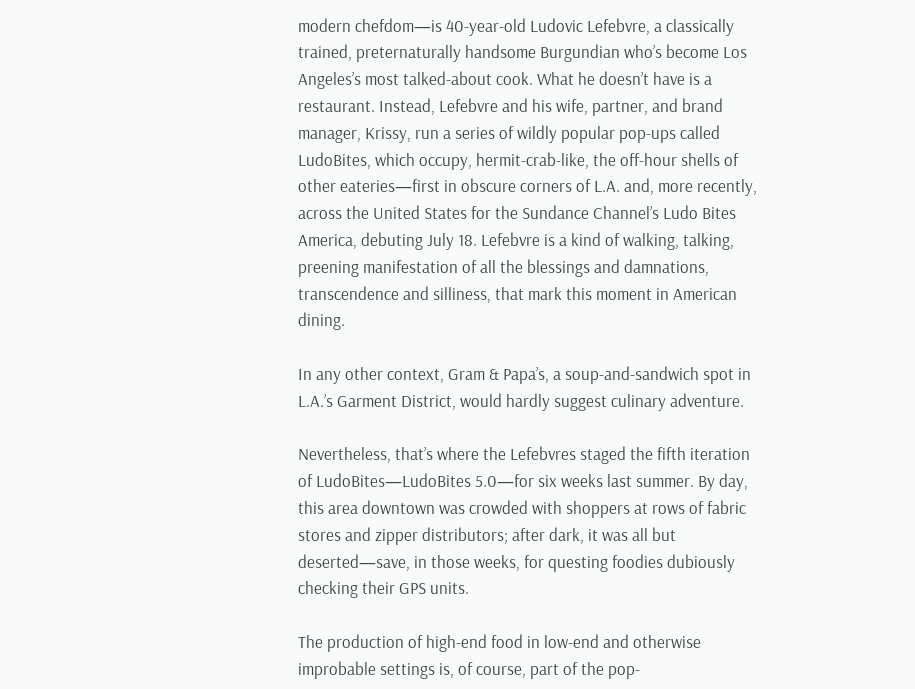modern chefdom—is 40-year-old Ludovic Lefebvre, a classically trained, preternaturally handsome Burgundian who’s become Los Angeles’s most talked-about cook. What he doesn’t have is a restaurant. Instead, Lefebvre and his wife, partner, and brand manager, Krissy, run a series of wildly popular pop-ups called LudoBites, which occupy, hermit-crab-like, the off-hour shells of other eateries—first in obscure corners of L.A. and, more recently, across the United States for the Sundance Channel’s Ludo Bites America, debuting July 18. Lefebvre is a kind of walking, talking, preening manifestation of all the blessings and damnations, transcendence and silliness, that mark this moment in American dining.

In any other context, Gram & Papa’s, a soup-and-sandwich spot in L.A.’s Garment District, would hardly suggest culinary adventure.

Nevertheless, that’s where the Lefebvres staged the fifth iteration of LudoBites—LudoBites 5.0—for six weeks last summer. By day, this area downtown was crowded with shoppers at rows of fabric stores and zipper distributors; after dark, it was all but deserted—save, in those weeks, for questing foodies dubiously checking their GPS units.

The production of high-end food in low-end and otherwise improbable settings is, of course, part of the pop-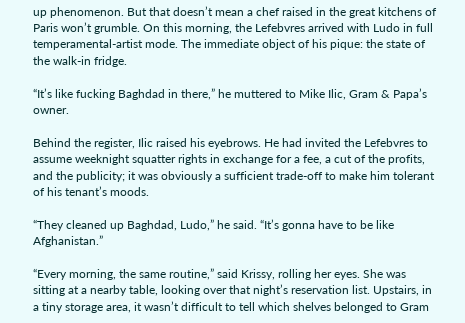up phenomenon. But that doesn’t mean a chef raised in the great kitchens of Paris won’t grumble. On this morning, the Lefebvres arrived with Ludo in full temperamental-artist mode. The immediate object of his pique: the state of the walk-in fridge.

“It’s like fucking Baghdad in there,” he muttered to Mike Ilic, Gram & Papa’s owner.

Behind the register, Ilic raised his eyebrows. He had invited the Lefebvres to assume weeknight squatter rights in exchange for a fee, a cut of the profits, and the publicity; it was obviously a sufficient trade-off to make him tolerant of his tenant’s moods.

“They cleaned up Baghdad, Ludo,” he said. “It’s gonna have to be like Afghanistan.”

“Every morning, the same routine,” said Krissy, rolling her eyes. She was sitting at a nearby table, looking over that night’s reservation list. Upstairs, in a tiny storage area, it wasn’t difficult to tell which shelves belonged to Gram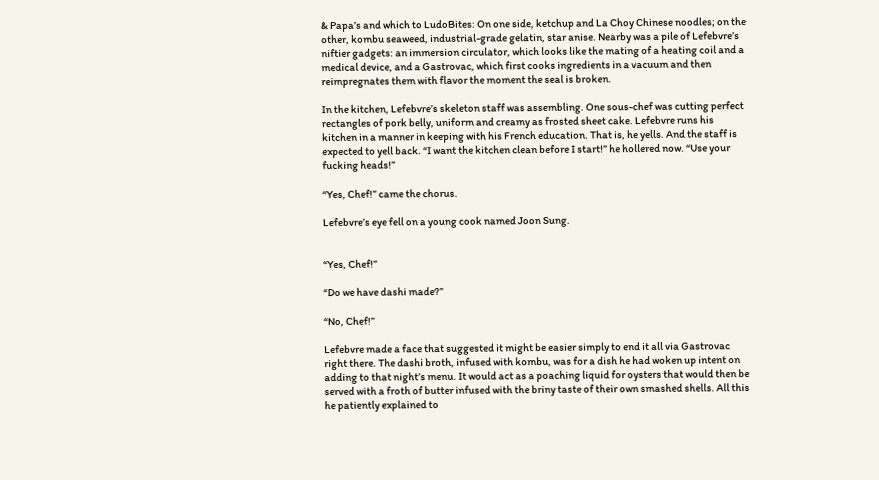& Papa’s and which to LudoBites: On one side, ketchup and La Choy Chinese noodles; on the other, kombu seaweed, industrial-grade gelatin, star anise. Nearby was a pile of Lefebvre’s niftier gadgets: an immersion circulator, which looks like the mating of a heating coil and a medical device, and a Gastrovac, which first cooks ingredients in a vacuum and then reimpregnates them with flavor the moment the seal is broken.

In the kitchen, Lefebvre’s skeleton staff was assembling. One sous-chef was cutting perfect rectangles of pork belly, uniform and creamy as frosted sheet cake. Lefebvre runs his kitchen in a manner in keeping with his French education. That is, he yells. And the staff is expected to yell back. “I want the kitchen clean before I start!” he hollered now. “Use your fucking heads!”

“Yes, Chef!” came the chorus.

Lefebvre’s eye fell on a young cook named Joon Sung.


“Yes, Chef!”

“Do we have dashi made?”

“No, Chef!”

Lefebvre made a face that suggested it might be easier simply to end it all via Gastrovac right there. The dashi broth, infused with kombu, was for a dish he had woken up intent on adding to that night’s menu. It would act as a poaching liquid for oysters that would then be served with a froth of butter infused with the briny taste of their own smashed shells. All this he patiently explained to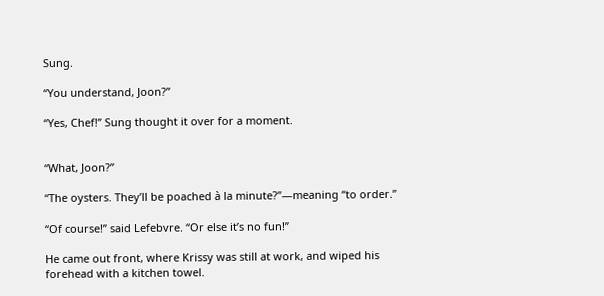Sung.

“You understand, Joon?”

“Yes, Chef!” Sung thought it over for a moment.


“What, Joon?”

“The oysters. They’ll be poached à la minute?”—meaning “to order.”

“Of course!” said Lefebvre. “Or else it’s no fun!”

He came out front, where Krissy was still at work, and wiped his forehead with a kitchen towel.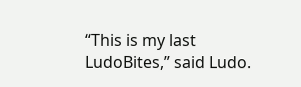“This is my last LudoBites,” said Ludo.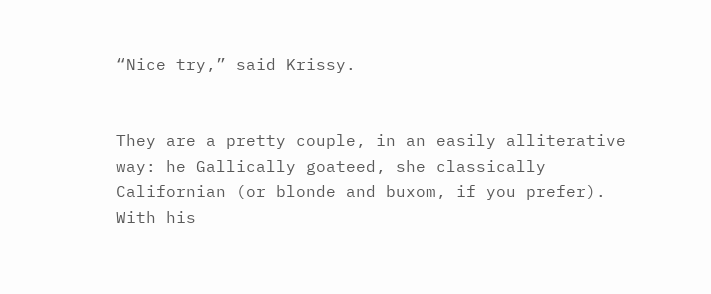“Nice try,” said Krissy.


They are a pretty couple, in an easily alliterative way: he Gallically goateed, she classically Californian (or blonde and buxom, if you prefer). With his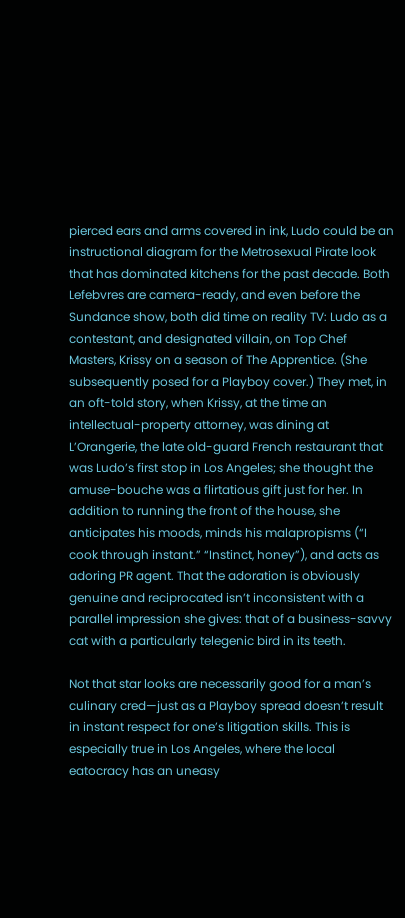pierced ears and arms covered in ink, Ludo could be an instructional diagram for the Metrosexual Pirate look that has dominated kitchens for the past decade. Both Lefebvres are camera-ready, and even before the Sundance show, both did time on reality TV: Ludo as a contestant, and designated villain, on Top Chef Masters, Krissy on a season of The Apprentice. (She subsequently posed for a Playboy cover.) They met, in an oft-told story, when Krissy, at the time an intellectual-property attorney, was dining at L’Orangerie, the late old-guard French restaurant that was Ludo’s first stop in Los Angeles; she thought the amuse-bouche was a flirtatious gift just for her. In addition to running the front of the house, she anticipates his moods, minds his malapropisms (“I cook through instant.” “Instinct, honey”), and acts as adoring PR agent. That the adoration is obviously genuine and reciprocated isn’t inconsistent with a parallel impression she gives: that of a business-savvy cat with a particularly telegenic bird in its teeth.

Not that star looks are necessarily good for a man’s culinary cred—just as a Playboy spread doesn’t result in instant respect for one’s litigation skills. This is especially true in Los Angeles, where the local eatocracy has an uneasy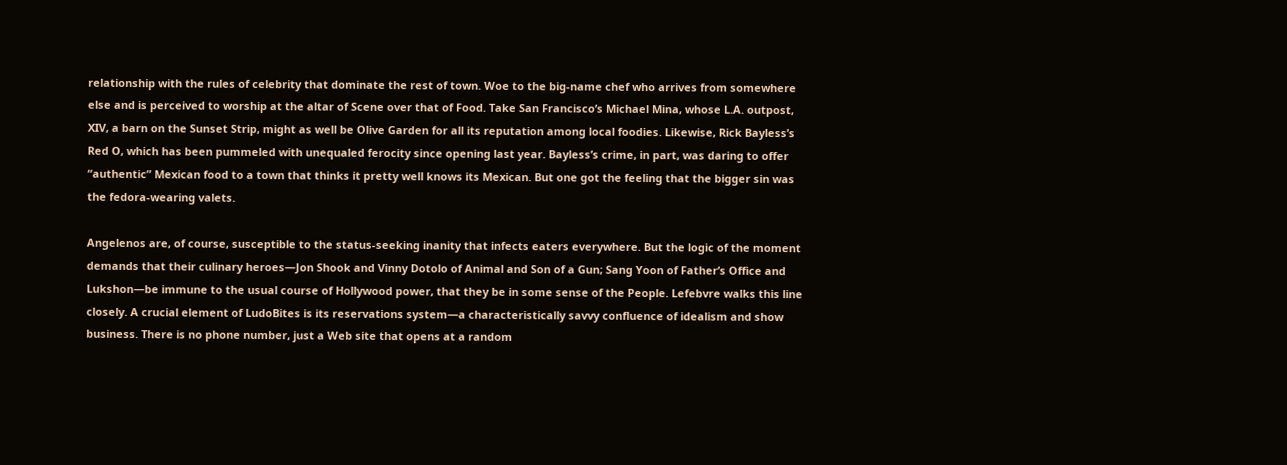relationship with the rules of celebrity that dominate the rest of town. Woe to the big-name chef who arrives from somewhere else and is perceived to worship at the altar of Scene over that of Food. Take San Francisco’s Michael Mina, whose L.A. outpost, XIV, a barn on the Sunset Strip, might as well be Olive Garden for all its reputation among local foodies. Likewise, Rick Bayless’s Red O, which has been pummeled with unequaled ferocity since opening last year. Bayless’s crime, in part, was daring to offer “authentic” Mexican food to a town that thinks it pretty well knows its Mexican. But one got the feeling that the bigger sin was the fedora-wearing valets.

Angelenos are, of course, susceptible to the status-seeking inanity that infects eaters everywhere. But the logic of the moment demands that their culinary heroes—Jon Shook and Vinny Dotolo of Animal and Son of a Gun; Sang Yoon of Father’s Office and Lukshon—be immune to the usual course of Hollywood power, that they be in some sense of the People. Lefebvre walks this line closely. A crucial element of LudoBites is its reservations system—a characteristically savvy confluence of idealism and show business. There is no phone number, just a Web site that opens at a random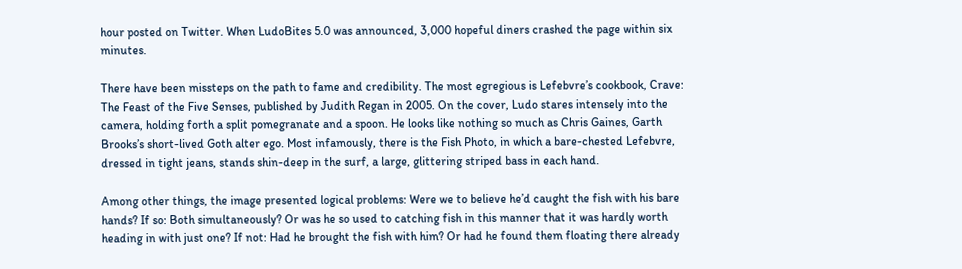hour posted on Twitter. When LudoBites 5.0 was announced, 3,000 hopeful diners crashed the page within six minutes.

There have been missteps on the path to fame and credibility. The most egregious is Lefebvre’s cookbook, Crave: The Feast of the Five Senses, published by Judith Regan in 2005. On the cover, Ludo stares intensely into the camera, holding forth a split pomegranate and a spoon. He looks like nothing so much as Chris Gaines, Garth Brooks’s short-lived Goth alter ego. Most infamously, there is the Fish Photo, in which a bare-chested Lefebvre, dressed in tight jeans, stands shin-deep in the surf, a large, glittering striped bass in each hand.

Among other things, the image presented logical problems: Were we to believe he’d caught the fish with his bare hands? If so: Both simultaneously? Or was he so used to catching fish in this manner that it was hardly worth heading in with just one? If not: Had he brought the fish with him? Or had he found them floating there already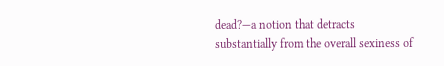dead?—a notion that detracts substantially from the overall sexiness of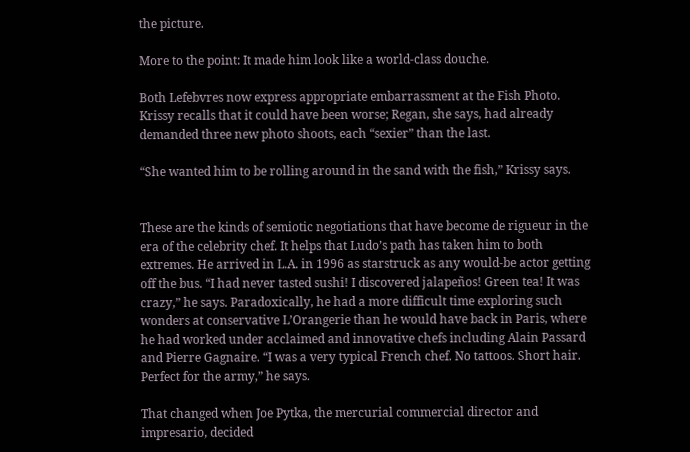the picture.

More to the point: It made him look like a world-class douche.

Both Lefebvres now express appropriate embarrassment at the Fish Photo. Krissy recalls that it could have been worse; Regan, she says, had already demanded three new photo shoots, each “sexier” than the last.

“She wanted him to be rolling around in the sand with the fish,” Krissy says.


These are the kinds of semiotic negotiations that have become de rigueur in the era of the celebrity chef. It helps that Ludo’s path has taken him to both extremes. He arrived in L.A. in 1996 as starstruck as any would-be actor getting off the bus. “I had never tasted sushi! I discovered jalapeños! Green tea! It was crazy,” he says. Paradoxically, he had a more difficult time exploring such wonders at conservative L’Orangerie than he would have back in Paris, where he had worked under acclaimed and innovative chefs including Alain Passard and Pierre Gagnaire. “I was a very typical French chef. No tattoos. Short hair. Perfect for the army,” he says.

That changed when Joe Pytka, the mercurial commercial director and impresario, decided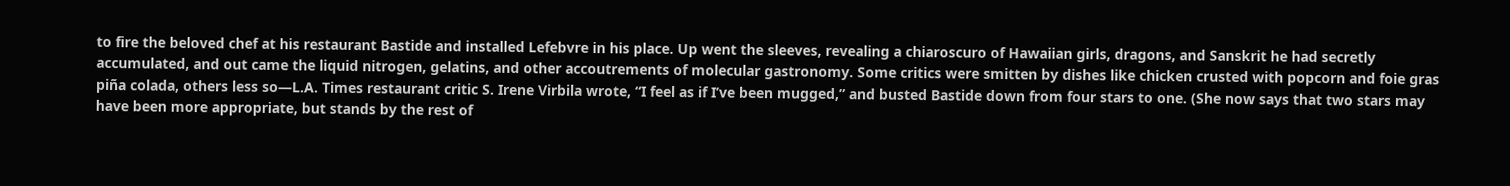to fire the beloved chef at his restaurant Bastide and installed Lefebvre in his place. Up went the sleeves, revealing a chiaroscuro of Hawaiian girls, dragons, and Sanskrit he had secretly accumulated, and out came the liquid nitrogen, gelatins, and other accoutrements of molecular gastronomy. Some critics were smitten by dishes like chicken crusted with popcorn and foie gras piña colada, others less so—L.A. Times restaurant critic S. Irene Virbila wrote, “I feel as if I’ve been mugged,” and busted Bastide down from four stars to one. (She now says that two stars may have been more appropriate, but stands by the rest of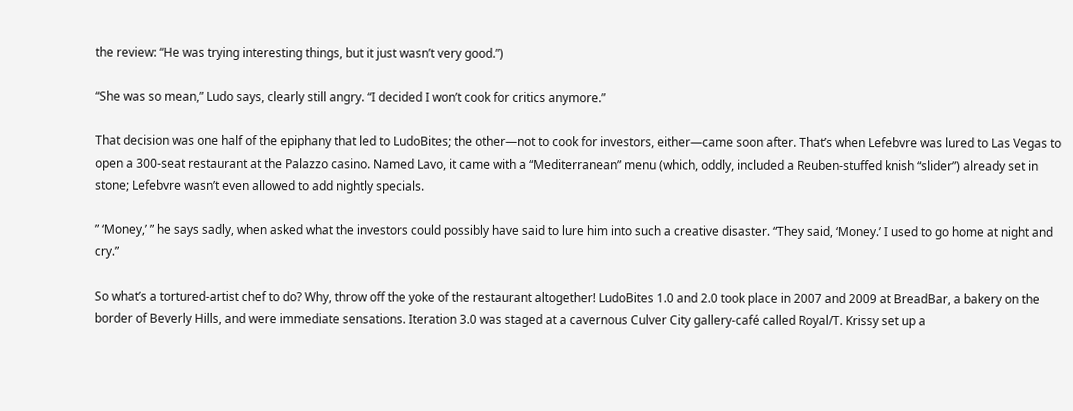the review: “He was trying interesting things, but it just wasn’t very good.”)

“She was so mean,” Ludo says, clearly still angry. “I decided I won’t cook for critics anymore.”

That decision was one half of the epiphany that led to LudoBites; the other—not to cook for investors, either—came soon after. That’s when Lefebvre was lured to Las Vegas to open a 300-seat restaurant at the Palazzo casino. Named Lavo, it came with a “Mediterranean” menu (which, oddly, included a Reuben-stuffed knish “slider”) already set in stone; Lefebvre wasn’t even allowed to add nightly specials.

” ‘Money,’ ” he says sadly, when asked what the investors could possibly have said to lure him into such a creative disaster. “They said, ‘Money.’ I used to go home at night and cry.”

So what’s a tortured-artist chef to do? Why, throw off the yoke of the restaurant altogether! LudoBites 1.0 and 2.0 took place in 2007 and 2009 at BreadBar, a bakery on the border of Beverly Hills, and were immediate sensations. Iteration 3.0 was staged at a cavernous Culver City gallery-café called Royal/T. Krissy set up a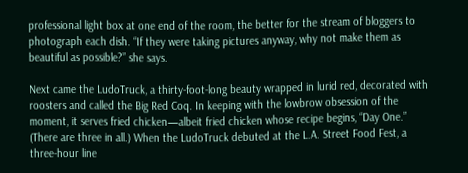professional light box at one end of the room, the better for the stream of bloggers to photograph each dish. “If they were taking pictures anyway, why not make them as beautiful as possible?” she says.

Next came the LudoTruck, a thirty-foot-long beauty wrapped in lurid red, decorated with roosters and called the Big Red Coq. In keeping with the lowbrow obsession of the moment, it serves fried chicken—albeit fried chicken whose recipe begins, “Day One.” (There are three in all.) When the LudoTruck debuted at the L.A. Street Food Fest, a three-hour line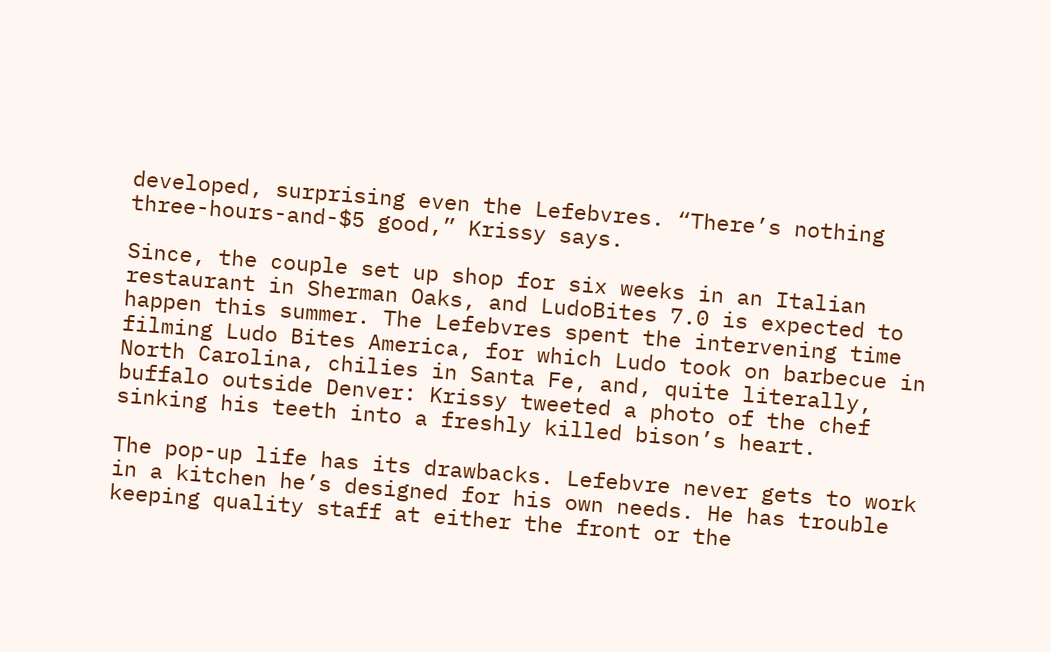developed, surprising even the Lefebvres. “There’s nothing three-hours-and-$5 good,” Krissy says.

Since, the couple set up shop for six weeks in an Italian restaurant in Sherman Oaks, and LudoBites 7.0 is expected to happen this summer. The Lefebvres spent the intervening time filming Ludo Bites America, for which Ludo took on barbecue in North Carolina, chilies in Santa Fe, and, quite literally, buffalo outside Denver: Krissy tweeted a photo of the chef sinking his teeth into a freshly killed bison’s heart.

The pop-up life has its drawbacks. Lefebvre never gets to work in a kitchen he’s designed for his own needs. He has trouble keeping quality staff at either the front or the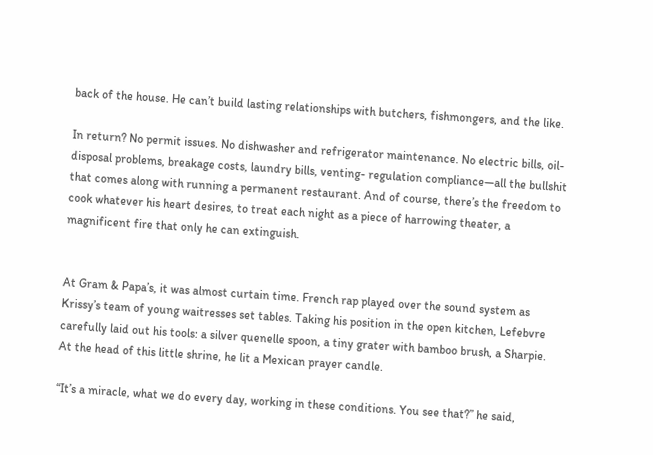back of the house. He can’t build lasting relationships with butchers, fishmongers, and the like.

In return? No permit issues. No dishwasher and refrigerator maintenance. No electric bills, oil-disposal problems, breakage costs, laundry bills, venting- regulation compliance—all the bullshit that comes along with running a permanent restaurant. And of course, there’s the freedom to cook whatever his heart desires, to treat each night as a piece of harrowing theater, a magnificent fire that only he can extinguish.


At Gram & Papa’s, it was almost curtain time. French rap played over the sound system as Krissy’s team of young waitresses set tables. Taking his position in the open kitchen, Lefebvre carefully laid out his tools: a silver quenelle spoon, a tiny grater with bamboo brush, a Sharpie. At the head of this little shrine, he lit a Mexican prayer candle.

“It’s a miracle, what we do every day, working in these conditions. You see that?” he said,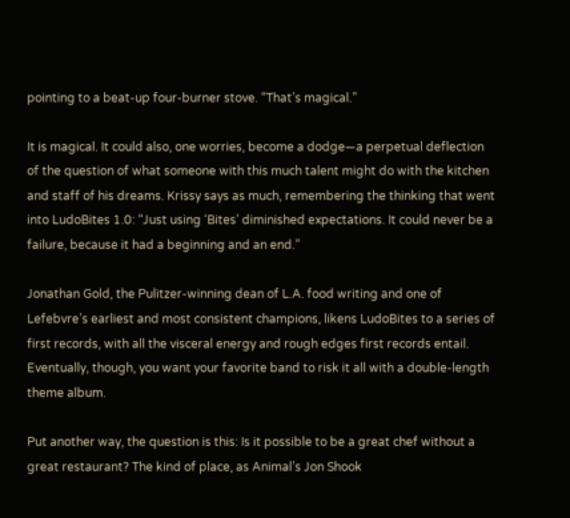pointing to a beat-up four-burner stove. “That’s magical.”

It is magical. It could also, one worries, become a dodge—a perpetual deflection of the question of what someone with this much talent might do with the kitchen and staff of his dreams. Krissy says as much, remembering the thinking that went into LudoBites 1.0: “Just using ‘Bites’ diminished expectations. It could never be a failure, because it had a beginning and an end.”

Jonathan Gold, the Pulitzer-winning dean of L.A. food writing and one of Lefebvre’s earliest and most consistent champions, likens LudoBites to a series of first records, with all the visceral energy and rough edges first records entail. Eventually, though, you want your favorite band to risk it all with a double-length theme album.

Put another way, the question is this: Is it possible to be a great chef without a great restaurant? The kind of place, as Animal’s Jon Shook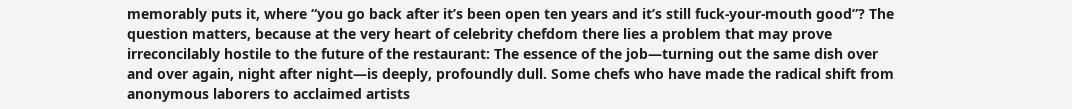memorably puts it, where “you go back after it’s been open ten years and it’s still fuck-your-mouth good”? The question matters, because at the very heart of celebrity chefdom there lies a problem that may prove irreconcilably hostile to the future of the restaurant: The essence of the job—turning out the same dish over and over again, night after night—is deeply, profoundly dull. Some chefs who have made the radical shift from anonymous laborers to acclaimed artists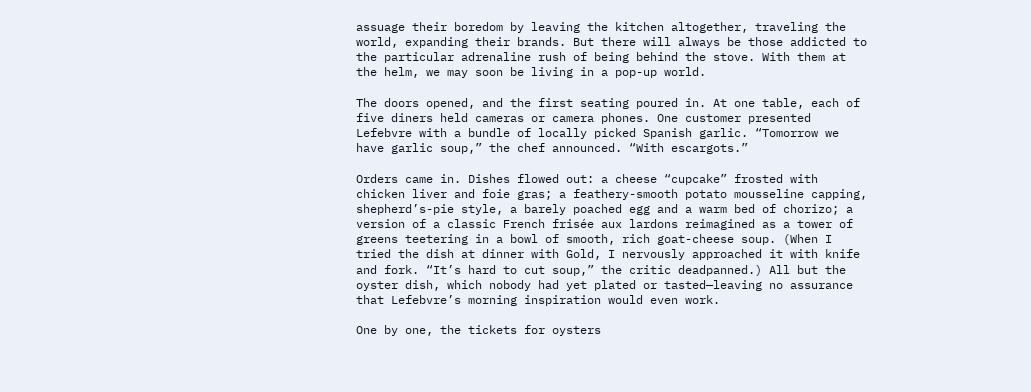assuage their boredom by leaving the kitchen altogether, traveling the world, expanding their brands. But there will always be those addicted to the particular adrenaline rush of being behind the stove. With them at the helm, we may soon be living in a pop-up world.

The doors opened, and the first seating poured in. At one table, each of five diners held cameras or camera phones. One customer presented Lefebvre with a bundle of locally picked Spanish garlic. “Tomorrow we have garlic soup,” the chef announced. “With escargots.”

Orders came in. Dishes flowed out: a cheese “cupcake” frosted with chicken liver and foie gras; a feathery-smooth potato mousseline capping, shepherd’s-pie style, a barely poached egg and a warm bed of chorizo; a version of a classic French frisée aux lardons reimagined as a tower of greens teetering in a bowl of smooth, rich goat-cheese soup. (When I tried the dish at dinner with Gold, I nervously approached it with knife and fork. “It’s hard to cut soup,” the critic deadpanned.) All but the oyster dish, which nobody had yet plated or tasted—leaving no assurance that Lefebvre’s morning inspiration would even work.

One by one, the tickets for oysters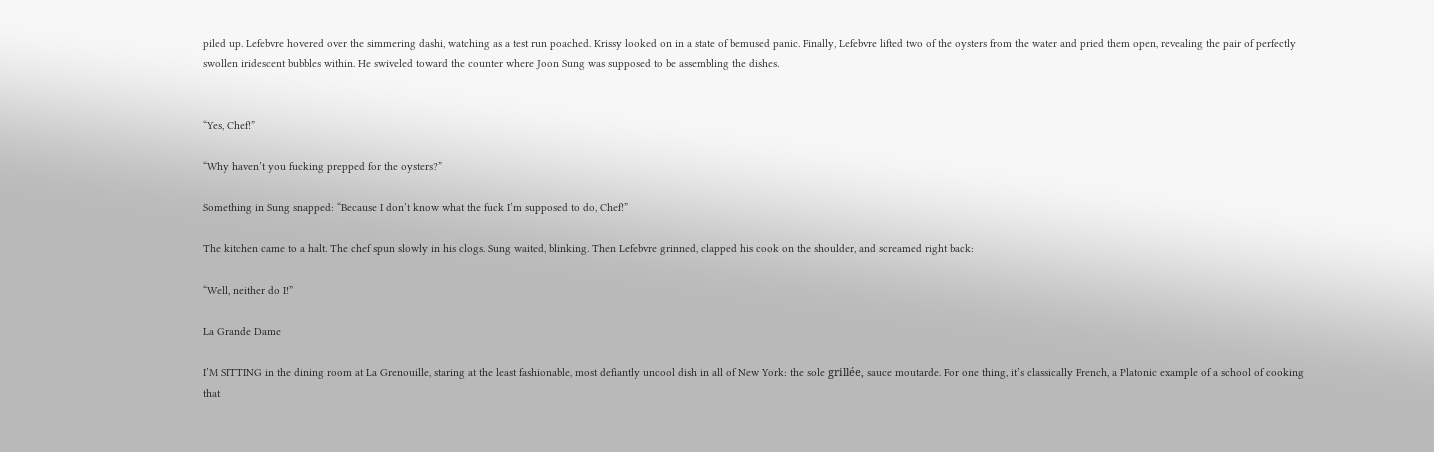piled up. Lefebvre hovered over the simmering dashi, watching as a test run poached. Krissy looked on in a state of bemused panic. Finally, Lefebvre lifted two of the oysters from the water and pried them open, revealing the pair of perfectly swollen iridescent bubbles within. He swiveled toward the counter where Joon Sung was supposed to be assembling the dishes.


“Yes, Chef!”

“Why haven’t you fucking prepped for the oysters?”

Something in Sung snapped: “Because I don’t know what the fuck I’m supposed to do, Chef!”

The kitchen came to a halt. The chef spun slowly in his clogs. Sung waited, blinking. Then Lefebvre grinned, clapped his cook on the shoulder, and screamed right back:

“Well, neither do I!”

La Grande Dame

I’M SITTING in the dining room at La Grenouille, staring at the least fashionable, most defiantly uncool dish in all of New York: the sole grillée, sauce moutarde. For one thing, it’s classically French, a Platonic example of a school of cooking that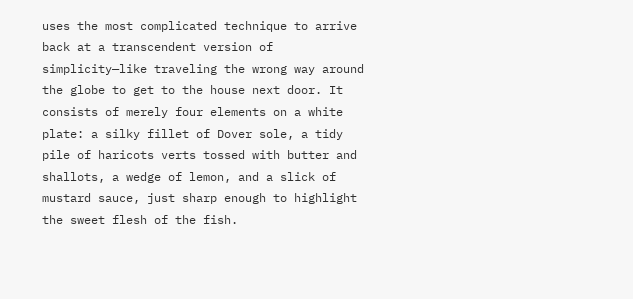uses the most complicated technique to arrive back at a transcendent version of simplicity—like traveling the wrong way around the globe to get to the house next door. It consists of merely four elements on a white plate: a silky fillet of Dover sole, a tidy pile of haricots verts tossed with butter and shallots, a wedge of lemon, and a slick of mustard sauce, just sharp enough to highlight the sweet flesh of the fish.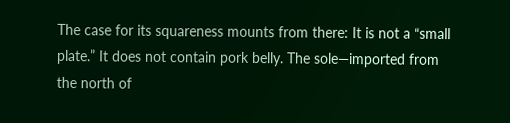The case for its squareness mounts from there: It is not a “small plate.” It does not contain pork belly. The sole—imported from the north of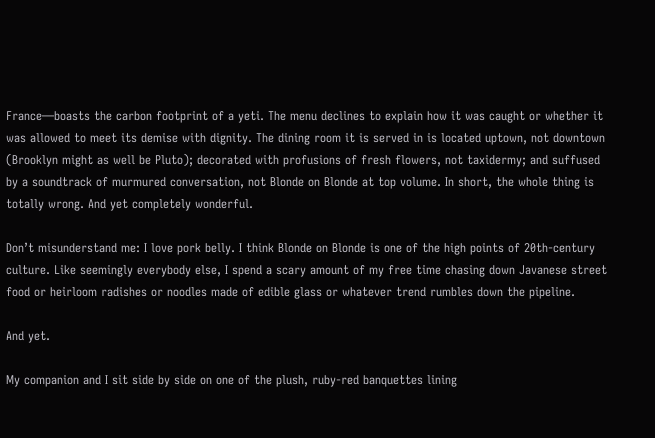France—boasts the carbon footprint of a yeti. The menu declines to explain how it was caught or whether it was allowed to meet its demise with dignity. The dining room it is served in is located uptown, not downtown (Brooklyn might as well be Pluto); decorated with profusions of fresh flowers, not taxidermy; and suffused by a soundtrack of murmured conversation, not Blonde on Blonde at top volume. In short, the whole thing is totally wrong. And yet completely wonderful.

Don’t misunderstand me: I love pork belly. I think Blonde on Blonde is one of the high points of 20th-century culture. Like seemingly everybody else, I spend a scary amount of my free time chasing down Javanese street food or heirloom radishes or noodles made of edible glass or whatever trend rumbles down the pipeline.

And yet.

My companion and I sit side by side on one of the plush, ruby-red banquettes lining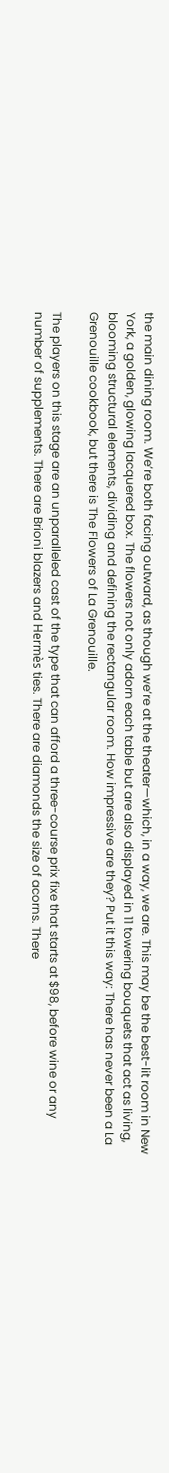the main dining room. We’re both facing outward, as though we’re at the theater—which, in a way, we are. This may be the best-lit room in New York, a golden, glowing lacquered box. The flowers not only adorn each table but are also displayed in 11 towering bouquets that act as living, blooming structural elements, dividing and defining the rectangular room. How impressive are they? Put it this way: There has never been a La Grenouille cookbook, but there is The Flowers of La Grenouille.

The players on this stage are an unparalleled cast of the type that can afford a three-course prix fixe that starts at $98, before wine or any number of supplements. There are Brioni blazers and Hermès ties. There are diamonds the size of acorns. There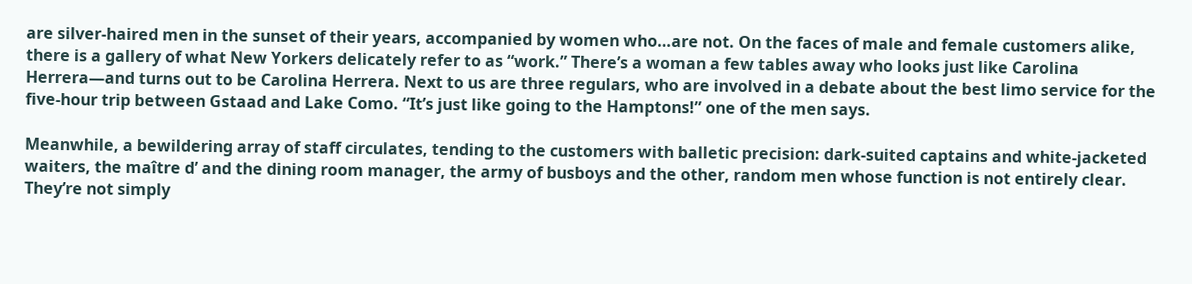are silver-haired men in the sunset of their years, accompanied by women who…are not. On the faces of male and female customers alike, there is a gallery of what New Yorkers delicately refer to as “work.” There’s a woman a few tables away who looks just like Carolina Herrera—and turns out to be Carolina Herrera. Next to us are three regulars, who are involved in a debate about the best limo service for the five-hour trip between Gstaad and Lake Como. “It’s just like going to the Hamptons!” one of the men says.

Meanwhile, a bewildering array of staff circulates, tending to the customers with balletic precision: dark-suited captains and white-jacketed waiters, the maître d’ and the dining room manager, the army of busboys and the other, random men whose function is not entirely clear. They’re not simply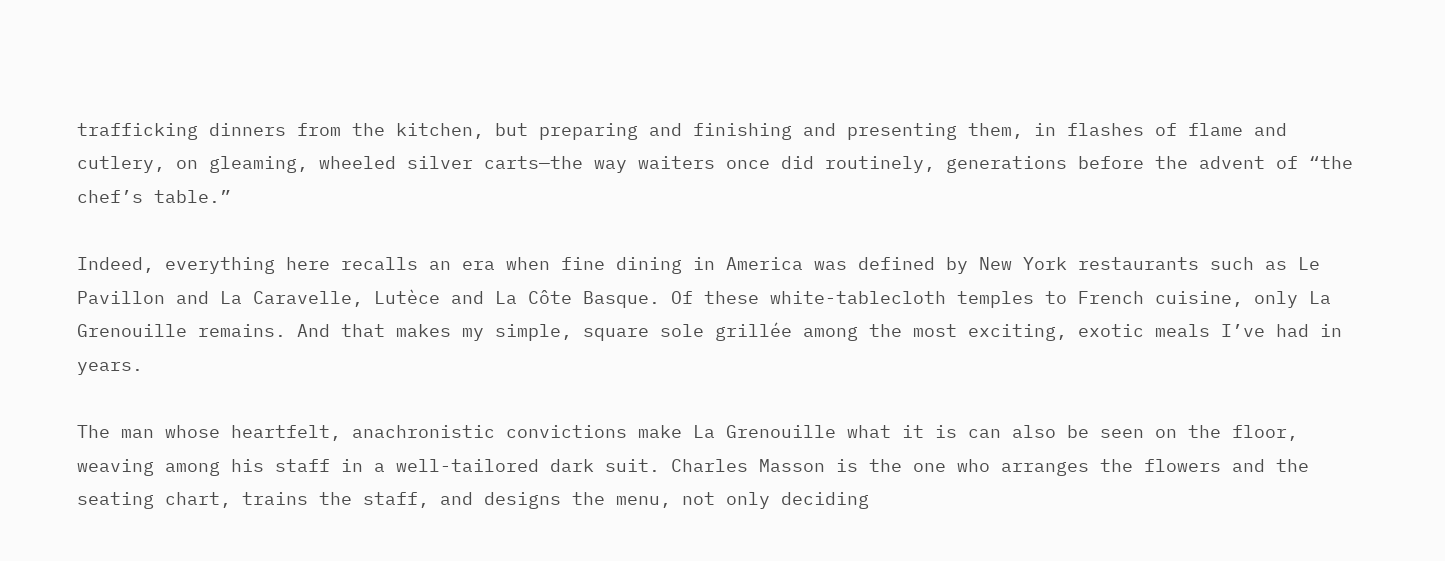trafficking dinners from the kitchen, but preparing and finishing and presenting them, in flashes of flame and cutlery, on gleaming, wheeled silver carts—the way waiters once did routinely, generations before the advent of “the chef’s table.”

Indeed, everything here recalls an era when fine dining in America was defined by New York restaurants such as Le Pavillon and La Caravelle, Lutèce and La Côte Basque. Of these white-tablecloth temples to French cuisine, only La Grenouille remains. And that makes my simple, square sole grillée among the most exciting, exotic meals I’ve had in years.

The man whose heartfelt, anachronistic convictions make La Grenouille what it is can also be seen on the floor, weaving among his staff in a well-tailored dark suit. Charles Masson is the one who arranges the flowers and the seating chart, trains the staff, and designs the menu, not only deciding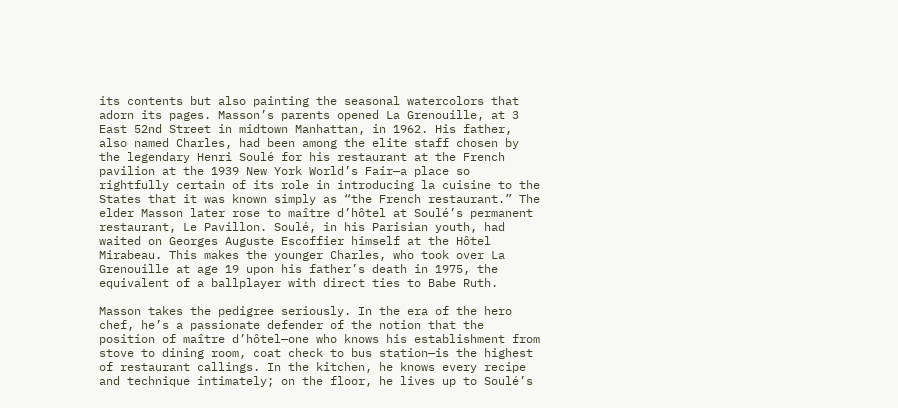its contents but also painting the seasonal watercolors that adorn its pages. Masson’s parents opened La Grenouille, at 3 East 52nd Street in midtown Manhattan, in 1962. His father, also named Charles, had been among the elite staff chosen by the legendary Henri Soulé for his restaurant at the French pavilion at the 1939 New York World’s Fair—a place so rightfully certain of its role in introducing la cuisine to the States that it was known simply as “the French restaurant.” The elder Masson later rose to maître d’hôtel at Soulé’s permanent restaurant, Le Pavillon. Soulé, in his Parisian youth, had waited on Georges Auguste Escoffier himself at the Hôtel Mirabeau. This makes the younger Charles, who took over La Grenouille at age 19 upon his father’s death in 1975, the equivalent of a ballplayer with direct ties to Babe Ruth.

Masson takes the pedigree seriously. In the era of the hero chef, he’s a passionate defender of the notion that the position of maître d’hôtel—one who knows his establishment from stove to dining room, coat check to bus station—is the highest of restaurant callings. In the kitchen, he knows every recipe and technique intimately; on the floor, he lives up to Soulé’s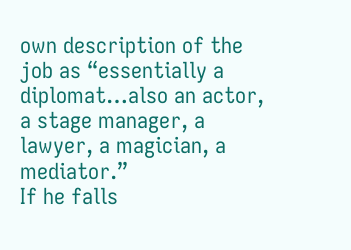own description of the job as “essentially a diplomat…also an actor, a stage manager, a lawyer, a magician, a mediator.”
If he falls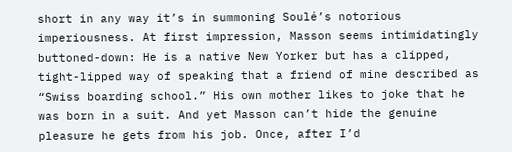short in any way it’s in summoning Soulé’s notorious imperiousness. At first impression, Masson seems intimidatingly buttoned-down: He is a native New Yorker but has a clipped, tight-lipped way of speaking that a friend of mine described as “Swiss boarding school.” His own mother likes to joke that he was born in a suit. And yet Masson can’t hide the genuine pleasure he gets from his job. Once, after I’d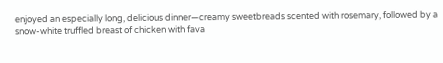enjoyed an especially long, delicious dinner—creamy sweetbreads scented with rosemary, followed by a snow-white truffled breast of chicken with fava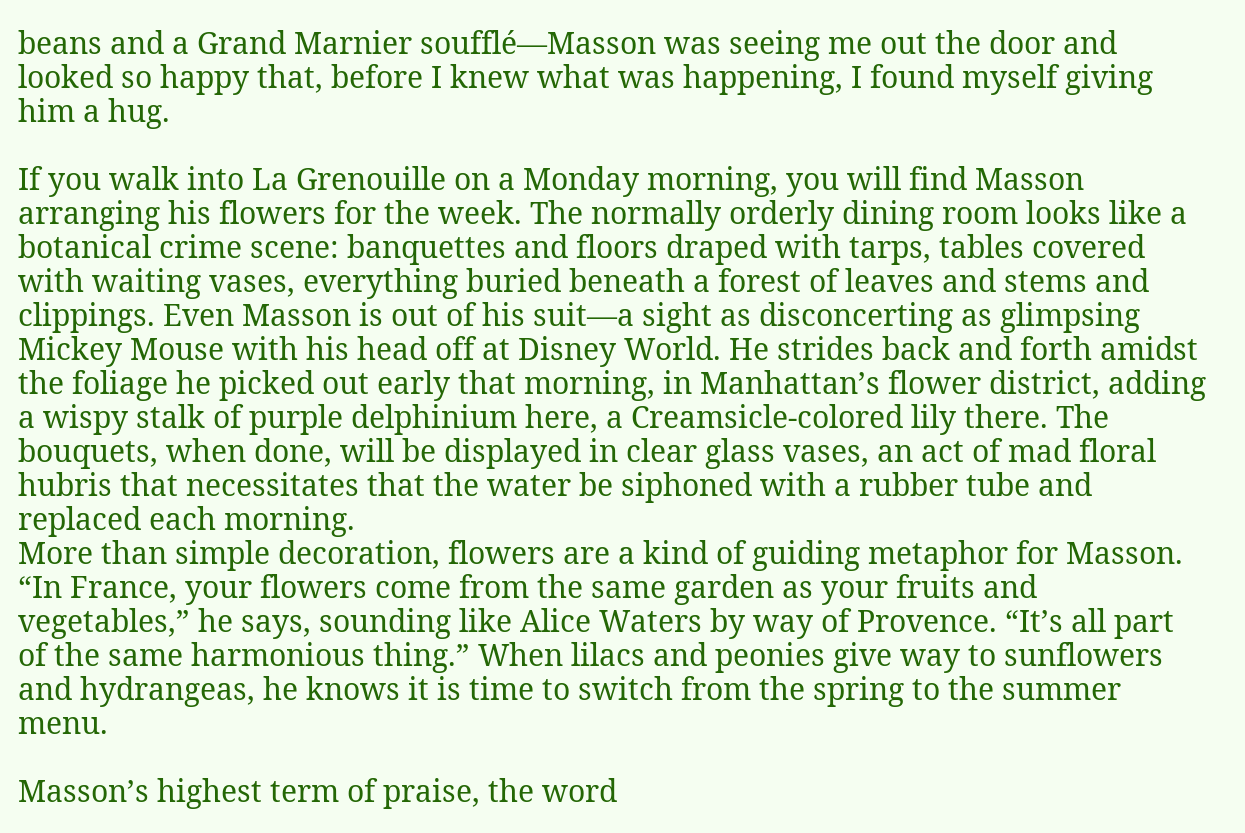beans and a Grand Marnier soufflé—Masson was seeing me out the door and looked so happy that, before I knew what was happening, I found myself giving him a hug.

If you walk into La Grenouille on a Monday morning, you will find Masson arranging his flowers for the week. The normally orderly dining room looks like a botanical crime scene: banquettes and floors draped with tarps, tables covered with waiting vases, everything buried beneath a forest of leaves and stems and clippings. Even Masson is out of his suit—a sight as disconcerting as glimpsing Mickey Mouse with his head off at Disney World. He strides back and forth amidst the foliage he picked out early that morning, in Manhattan’s flower district, adding a wispy stalk of purple delphinium here, a Creamsicle-colored lily there. The bouquets, when done, will be displayed in clear glass vases, an act of mad floral hubris that necessitates that the water be siphoned with a rubber tube and replaced each morning.
More than simple decoration, flowers are a kind of guiding metaphor for Masson. “In France, your flowers come from the same garden as your fruits and vegetables,” he says, sounding like Alice Waters by way of Provence. “It’s all part of the same harmonious thing.” When lilacs and peonies give way to sunflowers and hydrangeas, he knows it is time to switch from the spring to the summer menu.

Masson’s highest term of praise, the word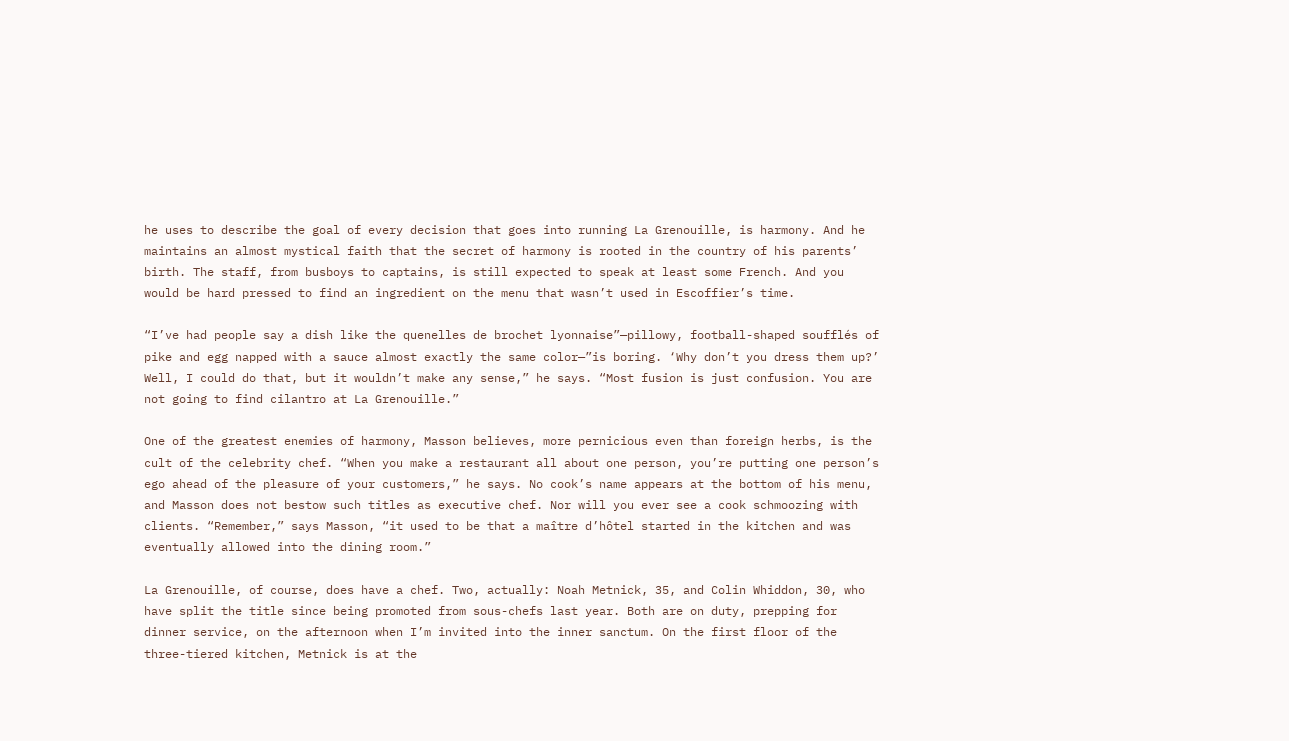he uses to describe the goal of every decision that goes into running La Grenouille, is harmony. And he maintains an almost mystical faith that the secret of harmony is rooted in the country of his parents’ birth. The staff, from busboys to captains, is still expected to speak at least some French. And you would be hard pressed to find an ingredient on the menu that wasn’t used in Escoffier’s time.

“I’ve had people say a dish like the quenelles de brochet lyonnaise”—pillowy, football-shaped soufflés of pike and egg napped with a sauce almost exactly the same color—”is boring. ‘Why don’t you dress them up?’ Well, I could do that, but it wouldn’t make any sense,” he says. “Most fusion is just confusion. You are not going to find cilantro at La Grenouille.”

One of the greatest enemies of harmony, Masson believes, more pernicious even than foreign herbs, is the cult of the celebrity chef. “When you make a restaurant all about one person, you’re putting one person’s ego ahead of the pleasure of your customers,” he says. No cook’s name appears at the bottom of his menu, and Masson does not bestow such titles as executive chef. Nor will you ever see a cook schmoozing with clients. “Remember,” says Masson, “it used to be that a maître d’hôtel started in the kitchen and was eventually allowed into the dining room.”

La Grenouille, of course, does have a chef. Two, actually: Noah Metnick, 35, and Colin Whiddon, 30, who have split the title since being promoted from sous-chefs last year. Both are on duty, prepping for dinner service, on the afternoon when I’m invited into the inner sanctum. On the first floor of the three-tiered kitchen, Metnick is at the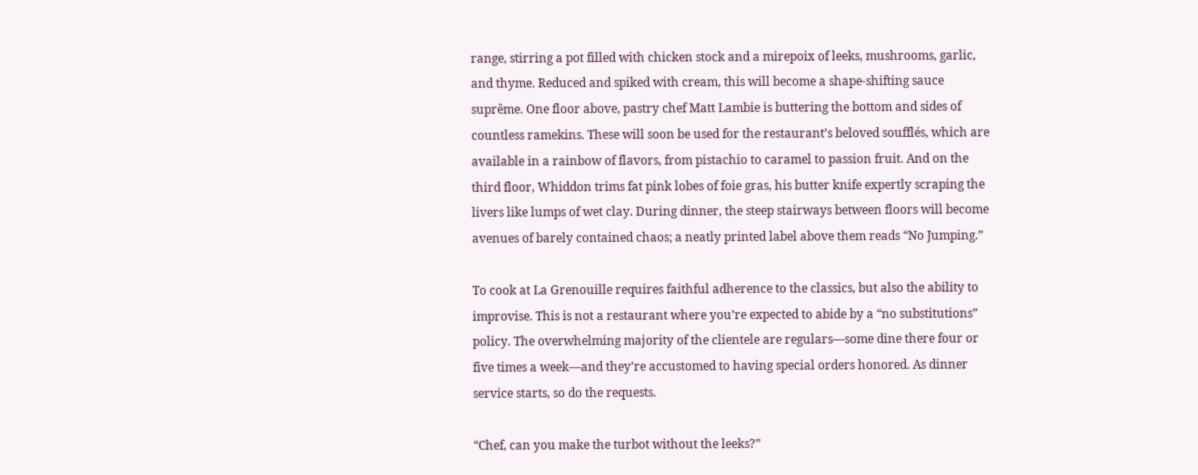range, stirring a pot filled with chicken stock and a mirepoix of leeks, mushrooms, garlic, and thyme. Reduced and spiked with cream, this will become a shape-shifting sauce suprême. One floor above, pastry chef Matt Lambie is buttering the bottom and sides of countless ramekins. These will soon be used for the restaurant’s beloved soufflés, which are available in a rainbow of flavors, from pistachio to caramel to passion fruit. And on the third floor, Whiddon trims fat pink lobes of foie gras, his butter knife expertly scraping the livers like lumps of wet clay. During dinner, the steep stairways between floors will become avenues of barely contained chaos; a neatly printed label above them reads “No Jumping.”

To cook at La Grenouille requires faithful adherence to the classics, but also the ability to improvise. This is not a restaurant where you’re expected to abide by a “no substitutions” policy. The overwhelming majority of the clientele are regulars—some dine there four or five times a week—and they’re accustomed to having special orders honored. As dinner service starts, so do the requests.

“Chef, can you make the turbot without the leeks?”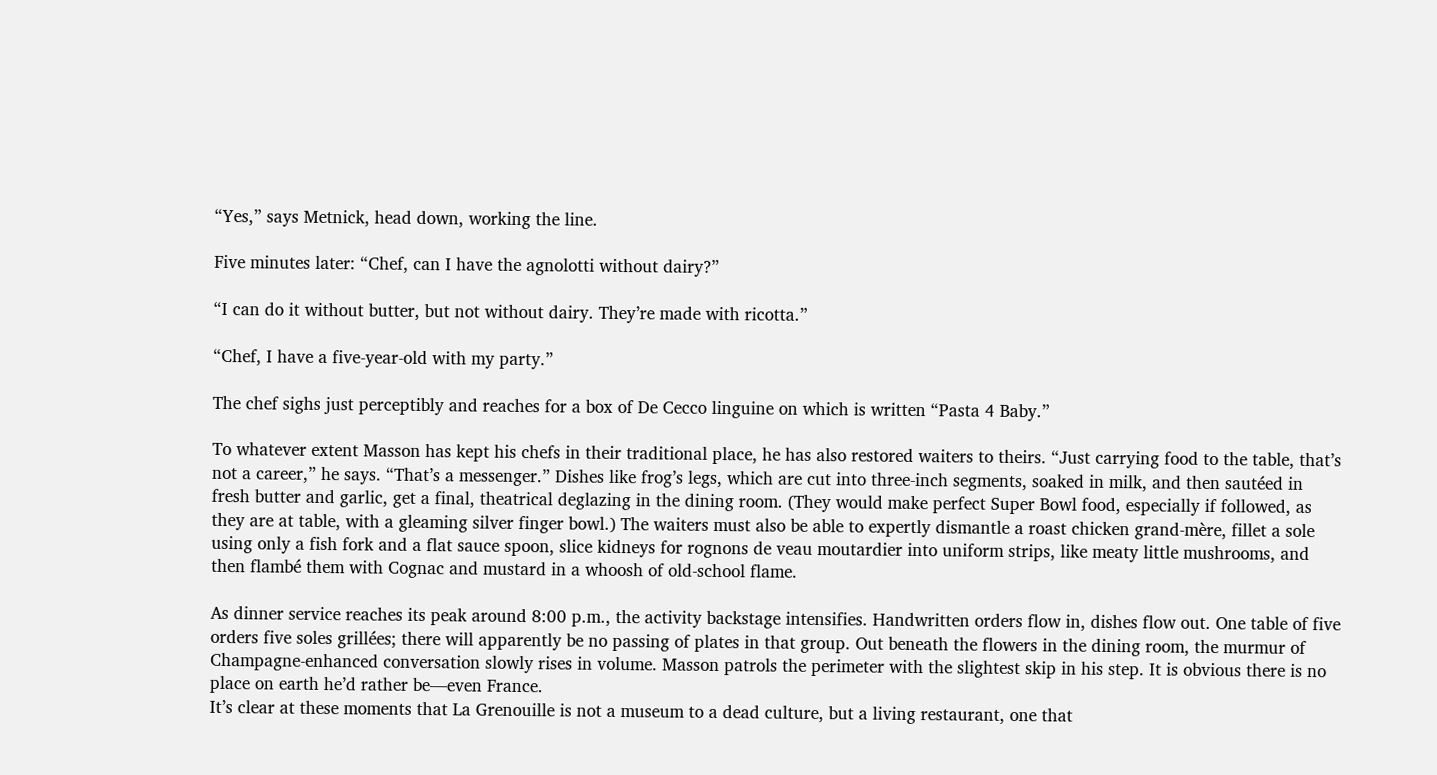“Yes,” says Metnick, head down, working the line.

Five minutes later: “Chef, can I have the agnolotti without dairy?”

“I can do it without butter, but not without dairy. They’re made with ricotta.”

“Chef, I have a five-year-old with my party.”

The chef sighs just perceptibly and reaches for a box of De Cecco linguine on which is written “Pasta 4 Baby.”

To whatever extent Masson has kept his chefs in their traditional place, he has also restored waiters to theirs. “Just carrying food to the table, that’s not a career,” he says. “That’s a messenger.” Dishes like frog’s legs, which are cut into three-inch segments, soaked in milk, and then sautéed in fresh butter and garlic, get a final, theatrical deglazing in the dining room. (They would make perfect Super Bowl food, especially if followed, as they are at table, with a gleaming silver finger bowl.) The waiters must also be able to expertly dismantle a roast chicken grand-mère, fillet a sole using only a fish fork and a flat sauce spoon, slice kidneys for rognons de veau moutardier into uniform strips, like meaty little mushrooms, and then flambé them with Cognac and mustard in a whoosh of old-school flame.

As dinner service reaches its peak around 8:00 p.m., the activity backstage intensifies. Handwritten orders flow in, dishes flow out. One table of five orders five soles grillées; there will apparently be no passing of plates in that group. Out beneath the flowers in the dining room, the murmur of Champagne-enhanced conversation slowly rises in volume. Masson patrols the perimeter with the slightest skip in his step. It is obvious there is no place on earth he’d rather be—even France.
It’s clear at these moments that La Grenouille is not a museum to a dead culture, but a living restaurant, one that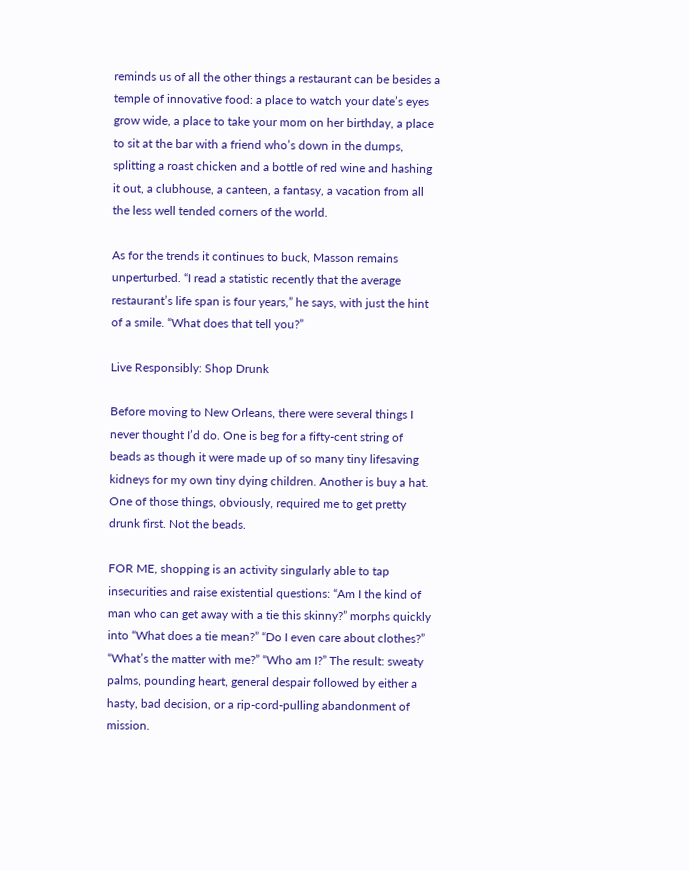reminds us of all the other things a restaurant can be besides a temple of innovative food: a place to watch your date’s eyes grow wide, a place to take your mom on her birthday, a place to sit at the bar with a friend who’s down in the dumps, splitting a roast chicken and a bottle of red wine and hashing it out, a clubhouse, a canteen, a fantasy, a vacation from all the less well tended corners of the world.

As for the trends it continues to buck, Masson remains unperturbed. “I read a statistic recently that the average restaurant’s life span is four years,” he says, with just the hint of a smile. “What does that tell you?”

Live Responsibly: Shop Drunk

Before moving to New Orleans, there were several things I never thought I’d do. One is beg for a fifty-cent string of beads as though it were made up of so many tiny lifesaving kidneys for my own tiny dying children. Another is buy a hat. One of those things, obviously, required me to get pretty drunk first. Not the beads.

FOR ME, shopping is an activity singularly able to tap insecurities and raise existential questions: “Am I the kind of man who can get away with a tie this skinny?” morphs quickly into “What does a tie mean?” “Do I even care about clothes?” “What’s the matter with me?” “Who am I?” The result: sweaty palms, pounding heart, general despair followed by either a hasty, bad decision, or a rip-cord-pulling abandonment of mission.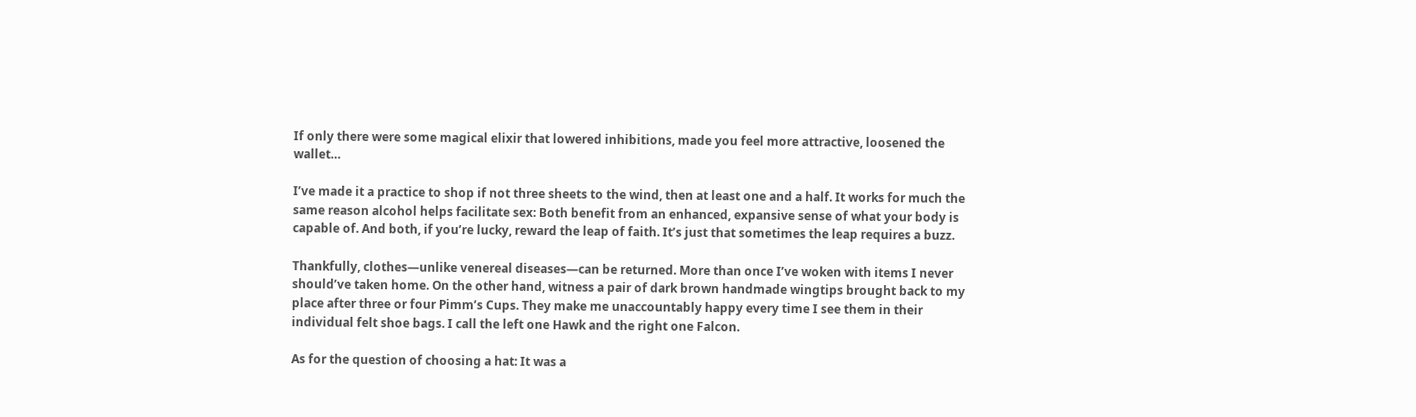If only there were some magical elixir that lowered inhibitions, made you feel more attractive, loosened the wallet…

I’ve made it a practice to shop if not three sheets to the wind, then at least one and a half. It works for much the same reason alcohol helps facilitate sex: Both benefit from an enhanced, expansive sense of what your body is capable of. And both, if you’re lucky, reward the leap of faith. It’s just that sometimes the leap requires a buzz.

Thankfully, clothes—unlike venereal diseases—can be returned. More than once I’ve woken with items I never should’ve taken home. On the other hand, witness a pair of dark brown handmade wingtips brought back to my place after three or four Pimm’s Cups. They make me unaccountably happy every time I see them in their individual felt shoe bags. I call the left one Hawk and the right one Falcon.

As for the question of choosing a hat: It was a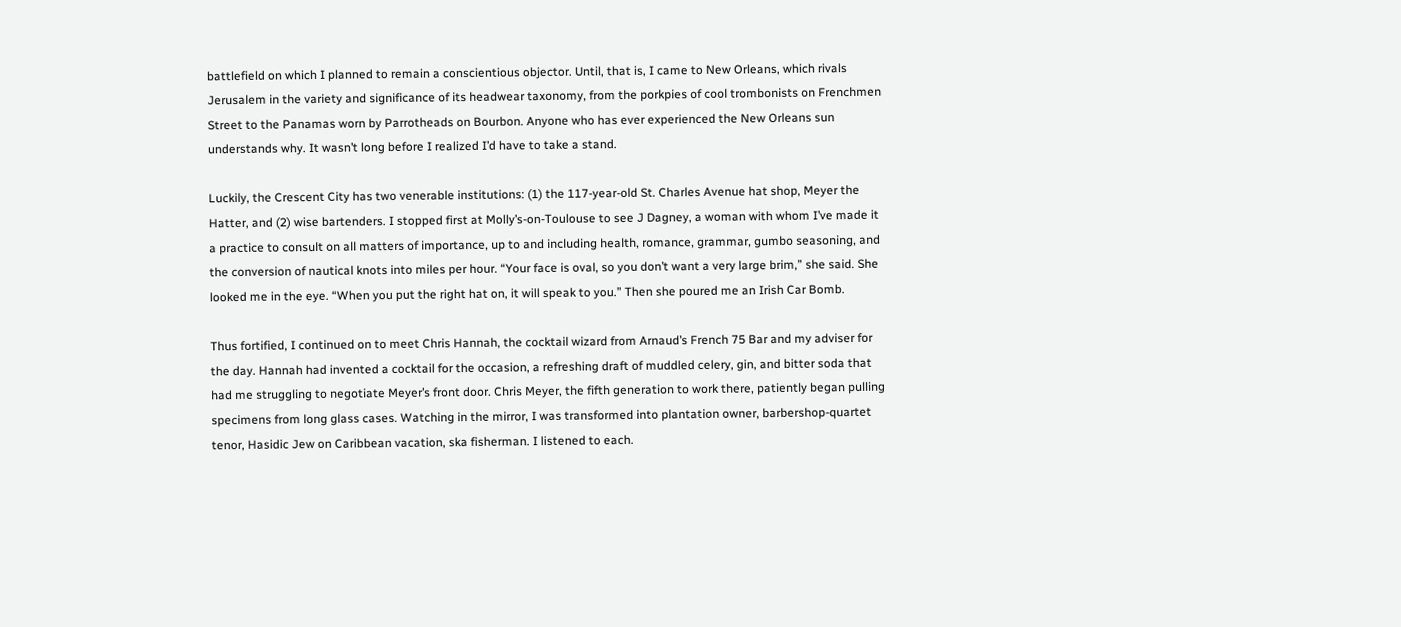battlefield on which I planned to remain a conscientious objector. Until, that is, I came to New Orleans, which rivals Jerusalem in the variety and significance of its headwear taxonomy, from the porkpies of cool trombonists on Frenchmen Street to the Panamas worn by Parrotheads on Bourbon. Anyone who has ever experienced the New Orleans sun understands why. It wasn’t long before I realized I’d have to take a stand.

Luckily, the Crescent City has two venerable institutions: (1) the 117-year-old St. Charles Avenue hat shop, Meyer the Hatter, and (2) wise bartenders. I stopped first at Molly’s-on-Toulouse to see J Dagney, a woman with whom I’ve made it a practice to consult on all matters of importance, up to and including health, romance, grammar, gumbo seasoning, and the conversion of nautical knots into miles per hour. “Your face is oval, so you don’t want a very large brim,” she said. She looked me in the eye. “When you put the right hat on, it will speak to you.” Then she poured me an Irish Car Bomb.

Thus fortified, I continued on to meet Chris Hannah, the cocktail wizard from Arnaud’s French 75 Bar and my adviser for the day. Hannah had invented a cocktail for the occasion, a refreshing draft of muddled celery, gin, and bitter soda that had me struggling to negotiate Meyer’s front door. Chris Meyer, the fifth generation to work there, patiently began pulling specimens from long glass cases. Watching in the mirror, I was transformed into plantation owner, barbershop-quartet tenor, Hasidic Jew on Caribbean vacation, ska fisherman. I listened to each.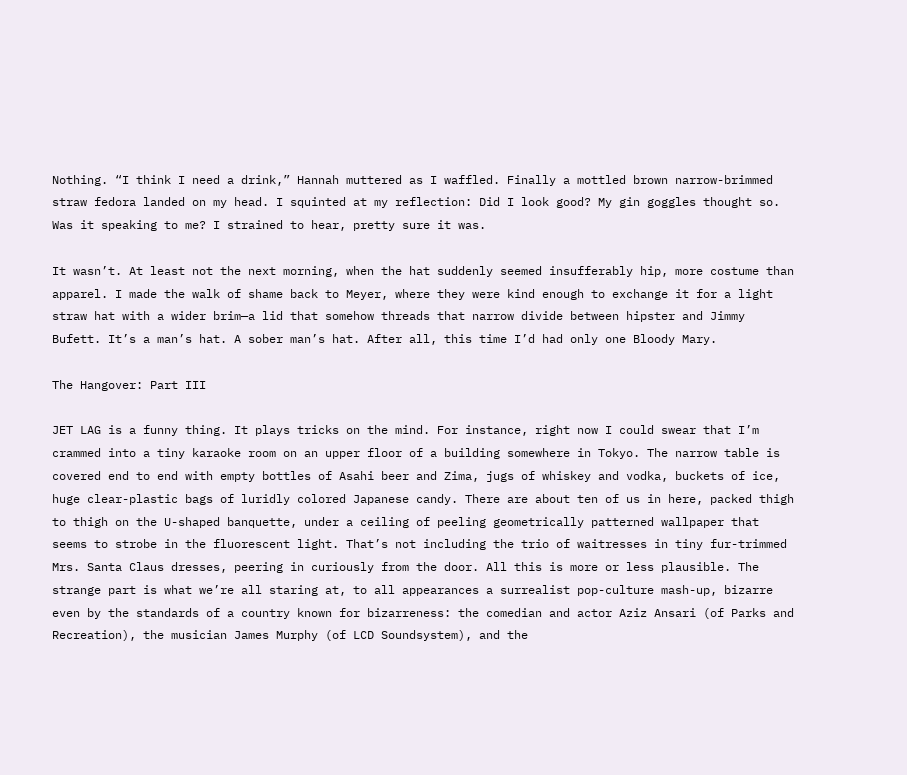Nothing. “I think I need a drink,” Hannah muttered as I waffled. Finally a mottled brown narrow-brimmed straw fedora landed on my head. I squinted at my reflection: Did I look good? My gin goggles thought so. Was it speaking to me? I strained to hear, pretty sure it was.

It wasn’t. At least not the next morning, when the hat suddenly seemed insufferably hip, more costume than apparel. I made the walk of shame back to Meyer, where they were kind enough to exchange it for a light straw hat with a wider brim—a lid that somehow threads that narrow divide between hipster and Jimmy Bufett. It’s a man’s hat. A sober man’s hat. After all, this time I’d had only one Bloody Mary.

The Hangover: Part III

JET LAG is a funny thing. It plays tricks on the mind. For instance, right now I could swear that I’m crammed into a tiny karaoke room on an upper floor of a building somewhere in Tokyo. The narrow table is covered end to end with empty bottles of Asahi beer and Zima, jugs of whiskey and vodka, buckets of ice, huge clear-plastic bags of luridly colored Japanese candy. There are about ten of us in here, packed thigh to thigh on the U-shaped banquette, under a ceiling of peeling geometrically patterned wallpaper that seems to strobe in the fluorescent light. That’s not including the trio of waitresses in tiny fur-trimmed Mrs. Santa Claus dresses, peering in curiously from the door. All this is more or less plausible. The strange part is what we’re all staring at, to all appearances a surrealist pop-culture mash-up, bizarre even by the standards of a country known for bizarreness: the comedian and actor Aziz Ansari (of Parks and Recreation), the musician James Murphy (of LCD Soundsystem), and the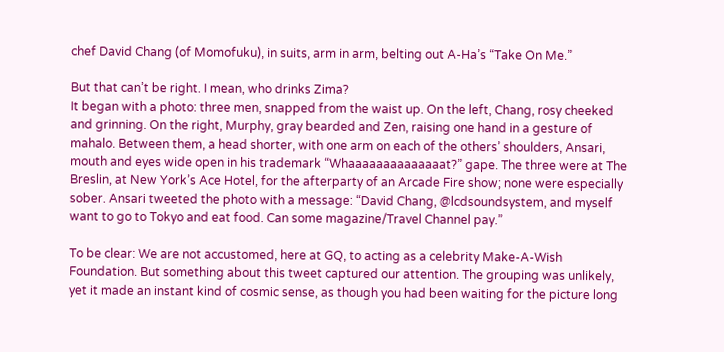chef David Chang (of Momofuku), in suits, arm in arm, belting out A-Ha’s “Take On Me.”

But that can’t be right. I mean, who drinks Zima?
It began with a photo: three men, snapped from the waist up. On the left, Chang, rosy cheeked and grinning. On the right, Murphy, gray bearded and Zen, raising one hand in a gesture of mahalo. Between them, a head shorter, with one arm on each of the others’ shoulders, Ansari, mouth and eyes wide open in his trademark “Whaaaaaaaaaaaaaat?” gape. The three were at The Breslin, at New York’s Ace Hotel, for the afterparty of an Arcade Fire show; none were especially sober. Ansari tweeted the photo with a message: “David Chang, @lcdsoundsystem, and myself want to go to Tokyo and eat food. Can some magazine/Travel Channel pay.”

To be clear: We are not accustomed, here at GQ, to acting as a celebrity Make-A-Wish Foundation. But something about this tweet captured our attention. The grouping was unlikely, yet it made an instant kind of cosmic sense, as though you had been waiting for the picture long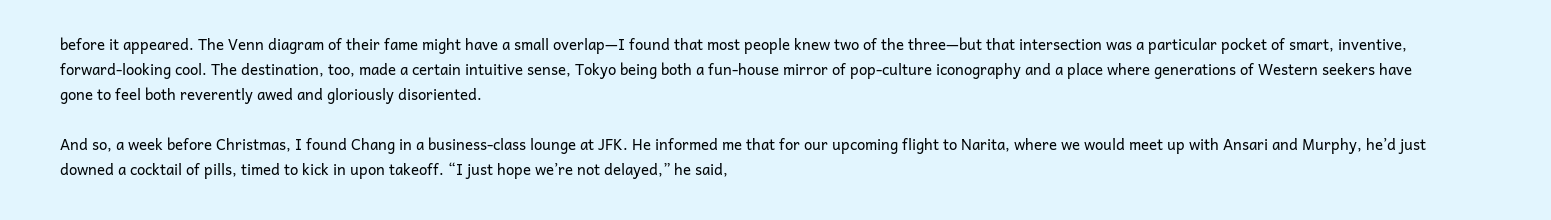before it appeared. The Venn diagram of their fame might have a small overlap—I found that most people knew two of the three—but that intersection was a particular pocket of smart, inventive, forward-looking cool. The destination, too, made a certain intuitive sense, Tokyo being both a fun-house mirror of pop-culture iconography and a place where generations of Western seekers have gone to feel both reverently awed and gloriously disoriented.

And so, a week before Christmas, I found Chang in a business-class lounge at JFK. He informed me that for our upcoming flight to Narita, where we would meet up with Ansari and Murphy, he’d just downed a cocktail of pills, timed to kick in upon takeoff. “I just hope we’re not delayed,” he said,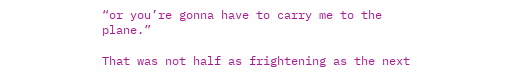“or you’re gonna have to carry me to the plane.”

That was not half as frightening as the next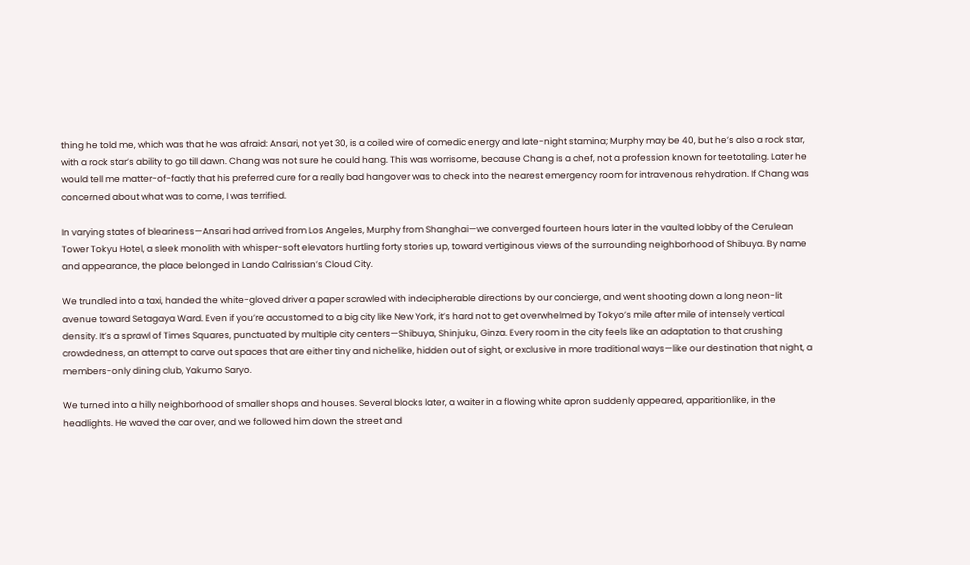thing he told me, which was that he was afraid: Ansari, not yet 30, is a coiled wire of comedic energy and late-night stamina; Murphy may be 40, but he’s also a rock star, with a rock star’s ability to go till dawn. Chang was not sure he could hang. This was worrisome, because Chang is a chef, not a profession known for teetotaling. Later he would tell me matter-of-factly that his preferred cure for a really bad hangover was to check into the nearest emergency room for intravenous rehydration. If Chang was concerned about what was to come, I was terrified.

In varying states of bleariness—Ansari had arrived from Los Angeles, Murphy from Shanghai—we converged fourteen hours later in the vaulted lobby of the Cerulean Tower Tokyu Hotel, a sleek monolith with whisper-soft elevators hurtling forty stories up, toward vertiginous views of the surrounding neighborhood of Shibuya. By name and appearance, the place belonged in Lando Calrissian’s Cloud City.

We trundled into a taxi, handed the white-gloved driver a paper scrawled with indecipherable directions by our concierge, and went shooting down a long neon-lit avenue toward Setagaya Ward. Even if you’re accustomed to a big city like New York, it’s hard not to get overwhelmed by Tokyo’s mile after mile of intensely vertical density. It’s a sprawl of Times Squares, punctuated by multiple city centers—Shibuya, Shinjuku, Ginza. Every room in the city feels like an adaptation to that crushing crowdedness, an attempt to carve out spaces that are either tiny and nichelike, hidden out of sight, or exclusive in more traditional ways—like our destination that night, a members-only dining club, Yakumo Saryo.

We turned into a hilly neighborhood of smaller shops and houses. Several blocks later, a waiter in a flowing white apron suddenly appeared, apparitionlike, in the headlights. He waved the car over, and we followed him down the street and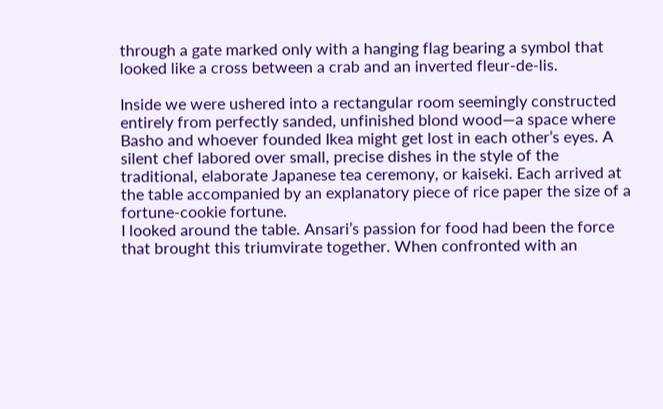through a gate marked only with a hanging flag bearing a symbol that looked like a cross between a crab and an inverted fleur-de-lis.

Inside we were ushered into a rectangular room seemingly constructed entirely from perfectly sanded, unfinished blond wood—a space where Basho and whoever founded Ikea might get lost in each other’s eyes. A silent chef labored over small, precise dishes in the style of the traditional, elaborate Japanese tea ceremony, or kaiseki. Each arrived at the table accompanied by an explanatory piece of rice paper the size of a fortune-cookie fortune.
I looked around the table. Ansari’s passion for food had been the force that brought this triumvirate together. When confronted with an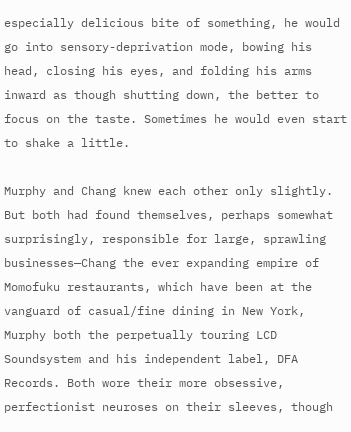especially delicious bite of something, he would go into sensory-deprivation mode, bowing his head, closing his eyes, and folding his arms inward as though shutting down, the better to focus on the taste. Sometimes he would even start to shake a little.

Murphy and Chang knew each other only slightly. But both had found themselves, perhaps somewhat surprisingly, responsible for large, sprawling businesses—Chang the ever expanding empire of Momofuku restaurants, which have been at the vanguard of casual/fine dining in New York, Murphy both the perpetually touring LCD Soundsystem and his independent label, DFA Records. Both wore their more obsessive, perfectionist neuroses on their sleeves, though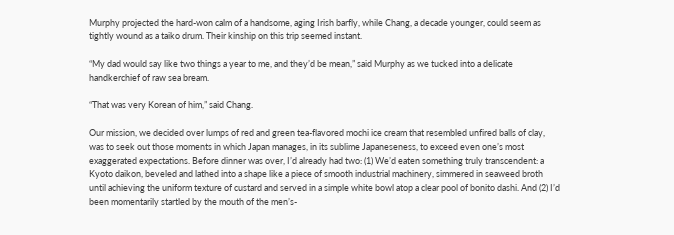Murphy projected the hard-won calm of a handsome, aging Irish barfly, while Chang, a decade younger, could seem as tightly wound as a taiko drum. Their kinship on this trip seemed instant.

“My dad would say like two things a year to me, and they’d be mean,” said Murphy as we tucked into a delicate handkerchief of raw sea bream.

“That was very Korean of him,” said Chang.

Our mission, we decided over lumps of red and green tea-flavored mochi ice cream that resembled unfired balls of clay, was to seek out those moments in which Japan manages, in its sublime Japaneseness, to exceed even one’s most exaggerated expectations. Before dinner was over, I’d already had two: (1) We’d eaten something truly transcendent: a Kyoto daikon, beveled and lathed into a shape like a piece of smooth industrial machinery, simmered in seaweed broth until achieving the uniform texture of custard and served in a simple white bowl atop a clear pool of bonito dashi. And (2) I’d been momentarily startled by the mouth of the men’s-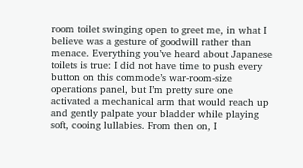room toilet swinging open to greet me, in what I believe was a gesture of goodwill rather than menace. Everything you’ve heard about Japanese toilets is true: I did not have time to push every button on this commode’s war-room-size operations panel, but I’m pretty sure one activated a mechanical arm that would reach up and gently palpate your bladder while playing soft, cooing lullabies. From then on, I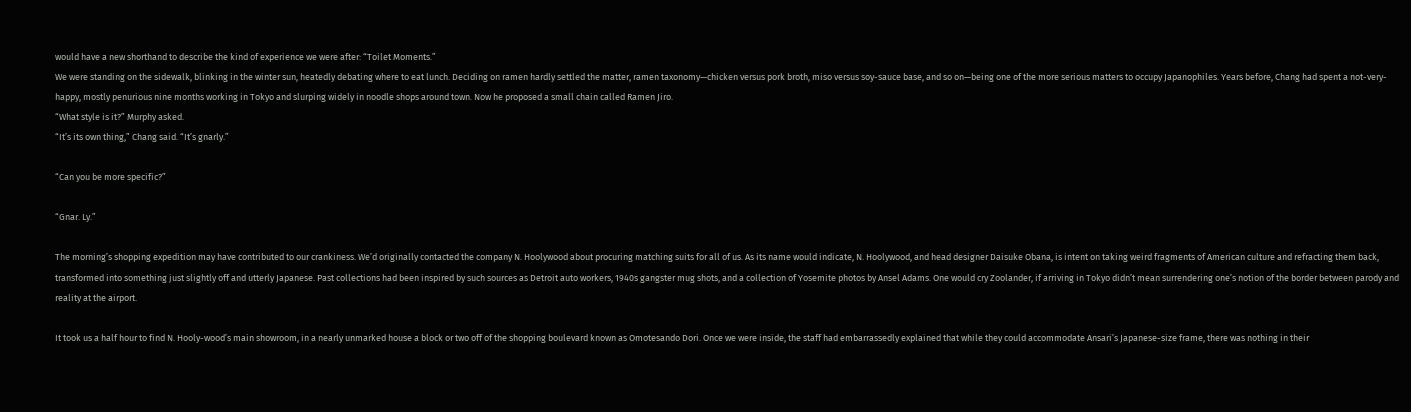would have a new shorthand to describe the kind of experience we were after: “Toilet Moments.”
We were standing on the sidewalk, blinking in the winter sun, heatedly debating where to eat lunch. Deciding on ramen hardly settled the matter, ramen taxonomy—chicken versus pork broth, miso versus soy-sauce base, and so on—being one of the more serious matters to occupy Japanophiles. Years before, Chang had spent a not-very-happy, mostly penurious nine months working in Tokyo and slurping widely in noodle shops around town. Now he proposed a small chain called Ramen Jiro.
“What style is it?” Murphy asked.
“It’s its own thing,” Chang said. “It’s gnarly.”

“Can you be more specific?”

“Gnar. Ly.”

The morning’s shopping expedition may have contributed to our crankiness. We’d originally contacted the company N. Hoolywood about procuring matching suits for all of us. As its name would indicate, N. Hoolywood, and head designer Daisuke Obana, is intent on taking weird fragments of American culture and refracting them back, transformed into something just slightly off and utterly Japanese. Past collections had been inspired by such sources as Detroit auto workers, 1940s gangster mug shots, and a collection of Yosemite photos by Ansel Adams. One would cry Zoolander, if arriving in Tokyo didn’t mean surrendering one’s notion of the border between parody and reality at the airport.

It took us a half hour to find N. Hooly-wood’s main showroom, in a nearly unmarked house a block or two off of the shopping boulevard known as Omotesando Dori. Once we were inside, the staff had embarrassedly explained that while they could accommodate Ansari’s Japanese-size frame, there was nothing in their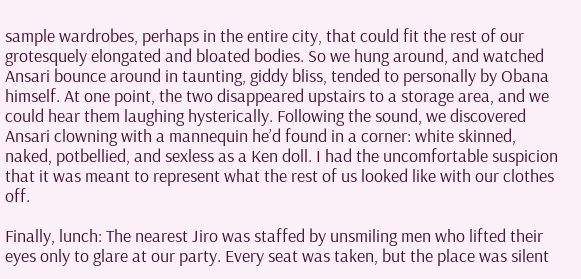sample wardrobes, perhaps in the entire city, that could fit the rest of our grotesquely elongated and bloated bodies. So we hung around, and watched Ansari bounce around in taunting, giddy bliss, tended to personally by Obana himself. At one point, the two disappeared upstairs to a storage area, and we could hear them laughing hysterically. Following the sound, we discovered Ansari clowning with a mannequin he’d found in a corner: white skinned, naked, potbellied, and sexless as a Ken doll. I had the uncomfortable suspicion that it was meant to represent what the rest of us looked like with our clothes off.

Finally, lunch: The nearest Jiro was staffed by unsmiling men who lifted their eyes only to glare at our party. Every seat was taken, but the place was silent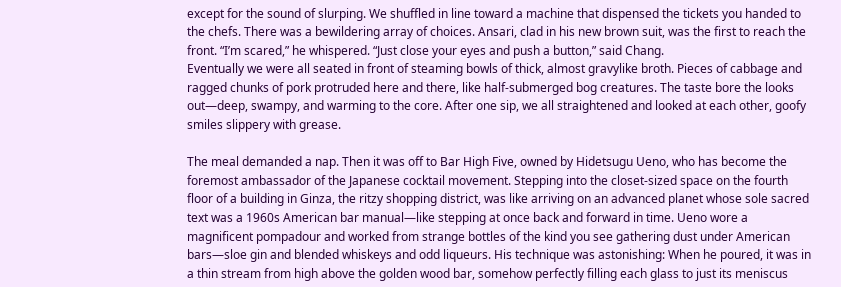except for the sound of slurping. We shuffled in line toward a machine that dispensed the tickets you handed to the chefs. There was a bewildering array of choices. Ansari, clad in his new brown suit, was the first to reach the front. “I’m scared,” he whispered. “Just close your eyes and push a button,” said Chang.
Eventually we were all seated in front of steaming bowls of thick, almost gravylike broth. Pieces of cabbage and ragged chunks of pork protruded here and there, like half-submerged bog creatures. The taste bore the looks out—deep, swampy, and warming to the core. After one sip, we all straightened and looked at each other, goofy smiles slippery with grease.

The meal demanded a nap. Then it was off to Bar High Five, owned by Hidetsugu Ueno, who has become the foremost ambassador of the Japanese cocktail movement. Stepping into the closet-sized space on the fourth floor of a building in Ginza, the ritzy shopping district, was like arriving on an advanced planet whose sole sacred text was a 1960s American bar manual—like stepping at once back and forward in time. Ueno wore a magnificent pompadour and worked from strange bottles of the kind you see gathering dust under American bars—sloe gin and blended whiskeys and odd liqueurs. His technique was astonishing: When he poured, it was in a thin stream from high above the golden wood bar, somehow perfectly filling each glass to just its meniscus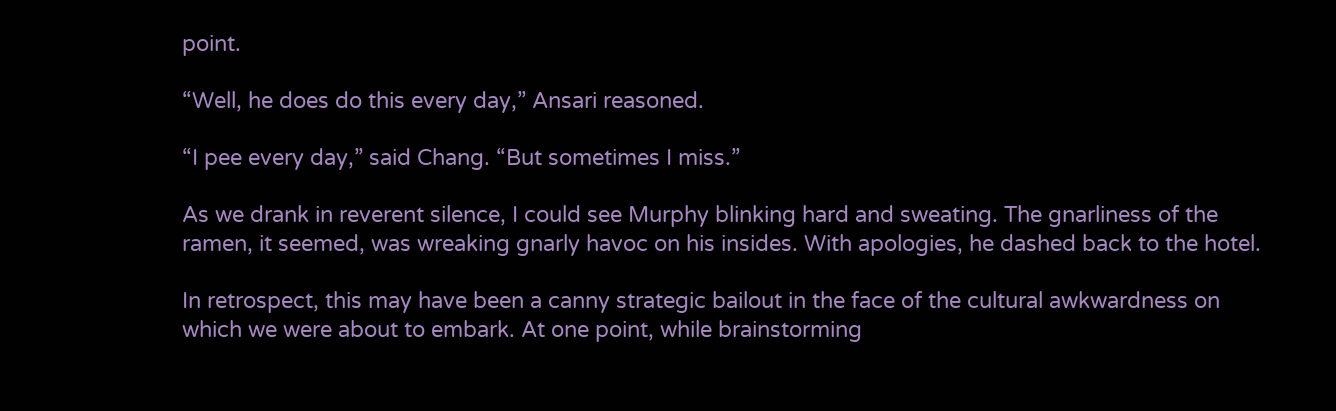point.

“Well, he does do this every day,” Ansari reasoned.

“I pee every day,” said Chang. “But sometimes I miss.”

As we drank in reverent silence, I could see Murphy blinking hard and sweating. The gnarliness of the ramen, it seemed, was wreaking gnarly havoc on his insides. With apologies, he dashed back to the hotel.

In retrospect, this may have been a canny strategic bailout in the face of the cultural awkwardness on which we were about to embark. At one point, while brainstorming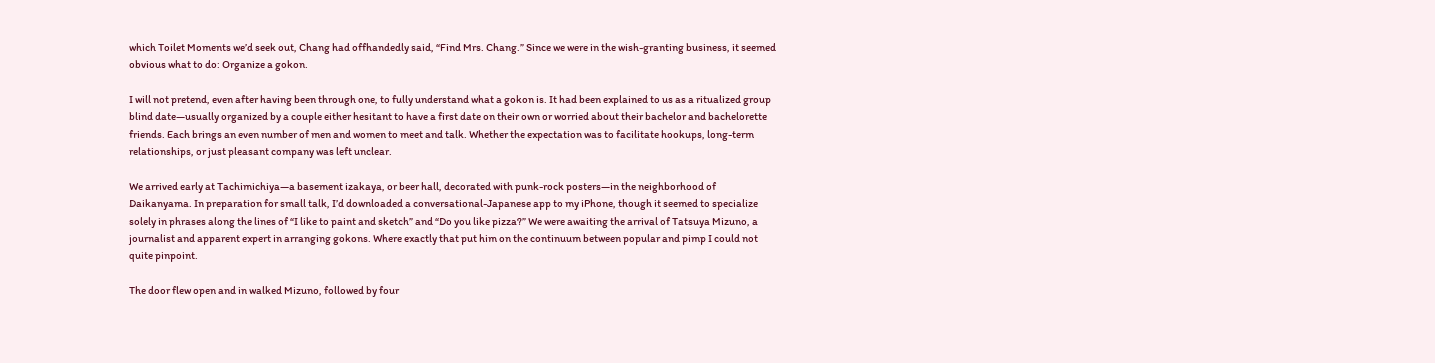which Toilet Moments we’d seek out, Chang had offhandedly said, “Find Mrs. Chang.” Since we were in the wish-granting business, it seemed obvious what to do: Organize a gokon.

I will not pretend, even after having been through one, to fully understand what a gokon is. It had been explained to us as a ritualized group blind date—usually organized by a couple either hesitant to have a first date on their own or worried about their bachelor and bachelorette friends. Each brings an even number of men and women to meet and talk. Whether the expectation was to facilitate hookups, long-term relationships, or just pleasant company was left unclear.

We arrived early at Tachimichiya—a basement izakaya, or beer hall, decorated with punk-rock posters—in the neighborhood of Daikanyama. In preparation for small talk, I’d downloaded a conversational-Japanese app to my iPhone, though it seemed to specialize solely in phrases along the lines of “I like to paint and sketch” and “Do you like pizza?” We were awaiting the arrival of Tatsuya Mizuno, a journalist and apparent expert in arranging gokons. Where exactly that put him on the continuum between popular and pimp I could not quite pinpoint.

The door flew open and in walked Mizuno, followed by four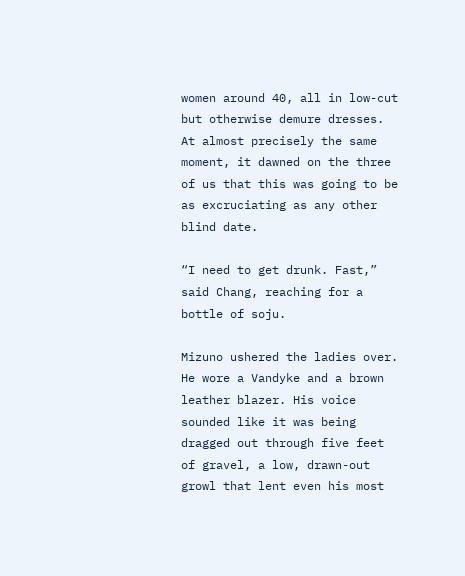women around 40, all in low-cut but otherwise demure dresses. At almost precisely the same moment, it dawned on the three of us that this was going to be as excruciating as any other blind date.

“I need to get drunk. Fast,” said Chang, reaching for a bottle of soju.

Mizuno ushered the ladies over. He wore a Vandyke and a brown leather blazer. His voice sounded like it was being dragged out through five feet of gravel, a low, drawn-out growl that lent even his most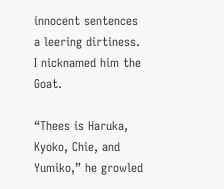innocent sentences a leering dirtiness. I nicknamed him the Goat.

“Thees is Haruka, Kyoko, Chie, and Yumiko,” he growled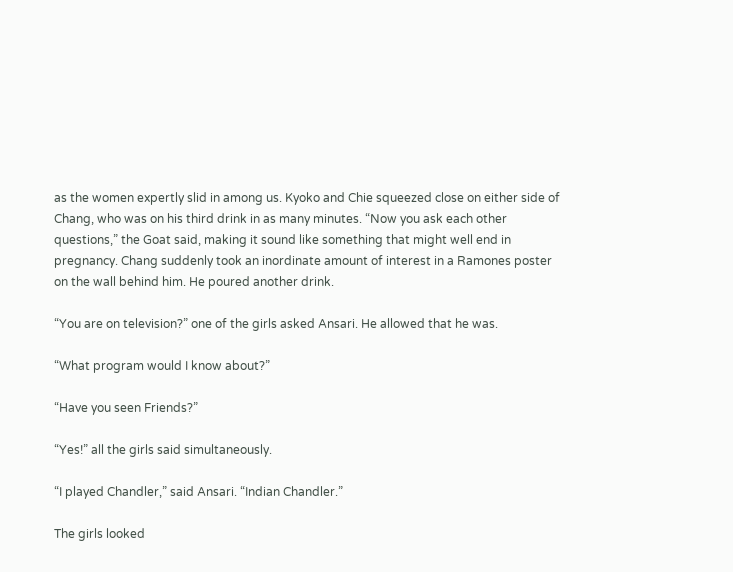as the women expertly slid in among us. Kyoko and Chie squeezed close on either side of Chang, who was on his third drink in as many minutes. “Now you ask each other questions,” the Goat said, making it sound like something that might well end in pregnancy. Chang suddenly took an inordinate amount of interest in a Ramones poster on the wall behind him. He poured another drink.

“You are on television?” one of the girls asked Ansari. He allowed that he was.

“What program would I know about?”

“Have you seen Friends?”

“Yes!” all the girls said simultaneously.

“I played Chandler,” said Ansari. “Indian Chandler.”

The girls looked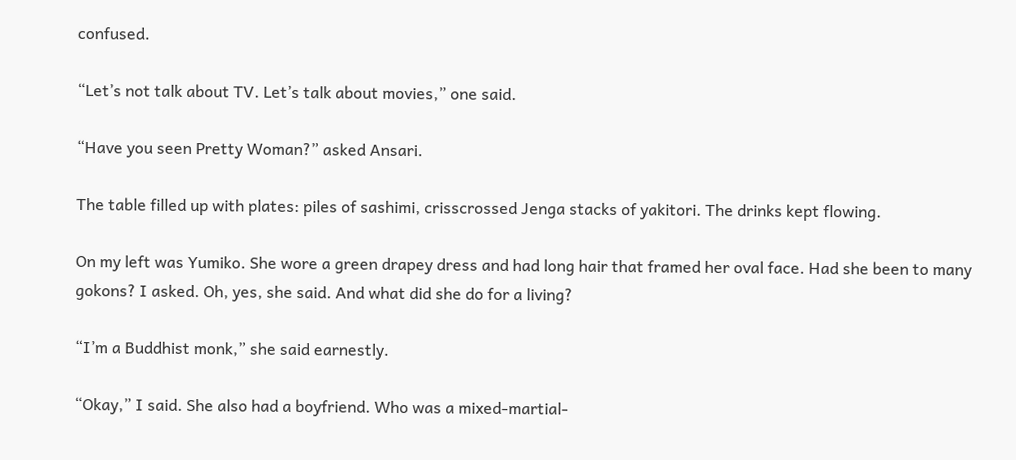confused.

“Let’s not talk about TV. Let’s talk about movies,” one said.

“Have you seen Pretty Woman?” asked Ansari.

The table filled up with plates: piles of sashimi, crisscrossed Jenga stacks of yakitori. The drinks kept flowing.

On my left was Yumiko. She wore a green drapey dress and had long hair that framed her oval face. Had she been to many gokons? I asked. Oh, yes, she said. And what did she do for a living?

“I’m a Buddhist monk,” she said earnestly.

“Okay,” I said. She also had a boyfriend. Who was a mixed-martial-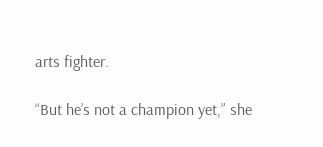arts fighter.

“But he’s not a champion yet,” she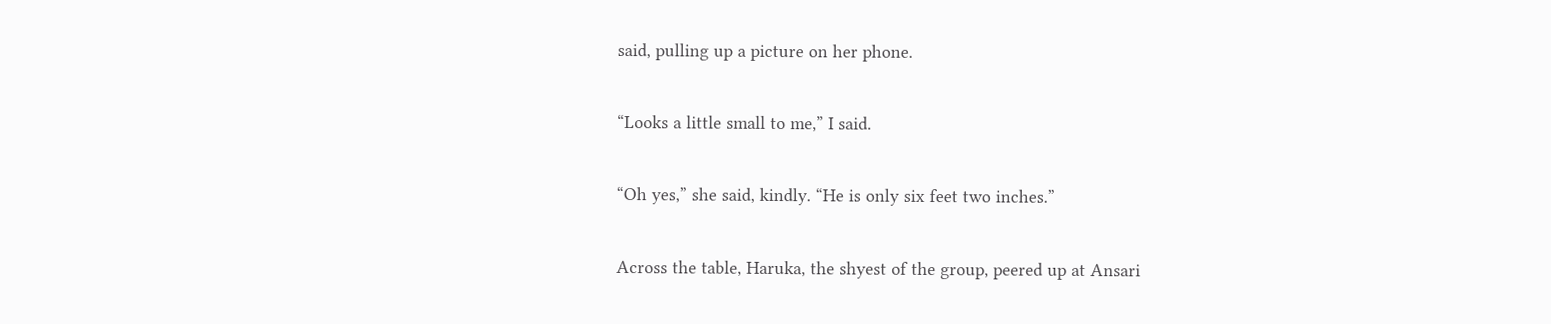said, pulling up a picture on her phone.

“Looks a little small to me,” I said.

“Oh yes,” she said, kindly. “He is only six feet two inches.”

Across the table, Haruka, the shyest of the group, peered up at Ansari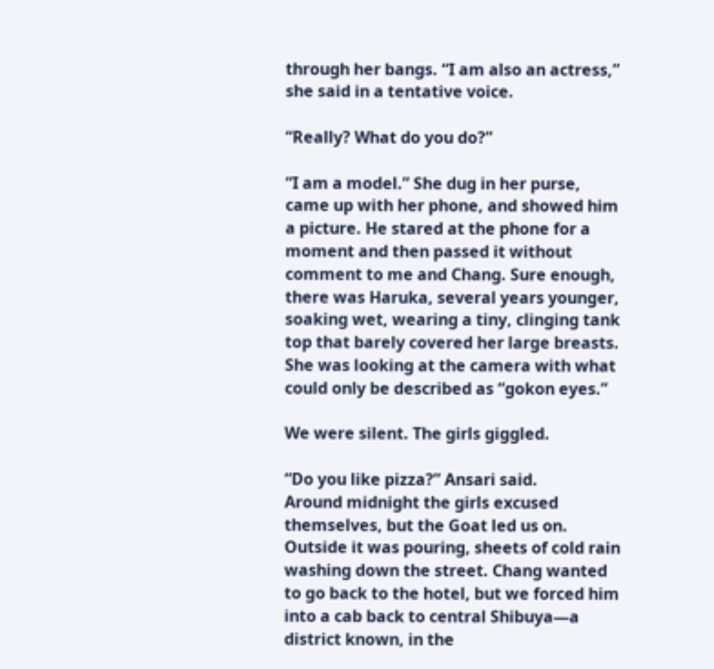through her bangs. “I am also an actress,” she said in a tentative voice.

“Really? What do you do?”

“I am a model.” She dug in her purse, came up with her phone, and showed him a picture. He stared at the phone for a moment and then passed it without comment to me and Chang. Sure enough, there was Haruka, several years younger, soaking wet, wearing a tiny, clinging tank top that barely covered her large breasts. She was looking at the camera with what could only be described as “gokon eyes.”

We were silent. The girls giggled.

“Do you like pizza?” Ansari said.
Around midnight the girls excused themselves, but the Goat led us on. Outside it was pouring, sheets of cold rain washing down the street. Chang wanted to go back to the hotel, but we forced him into a cab back to central Shibuya—a district known, in the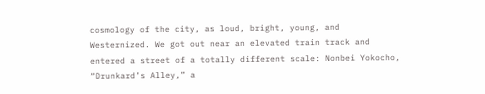cosmology of the city, as loud, bright, young, and Westernized. We got out near an elevated train track and entered a street of a totally different scale: Nonbei Yokocho, “Drunkard’s Alley,” a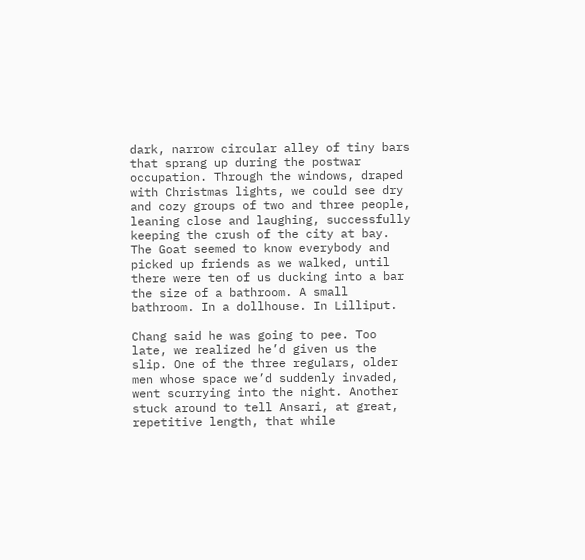dark, narrow circular alley of tiny bars that sprang up during the postwar occupation. Through the windows, draped with Christmas lights, we could see dry and cozy groups of two and three people, leaning close and laughing, successfully keeping the crush of the city at bay. The Goat seemed to know everybody and picked up friends as we walked, until there were ten of us ducking into a bar the size of a bathroom. A small bathroom. In a dollhouse. In Lilliput.

Chang said he was going to pee. Too late, we realized he’d given us the slip. One of the three regulars, older men whose space we’d suddenly invaded, went scurrying into the night. Another stuck around to tell Ansari, at great, repetitive length, that while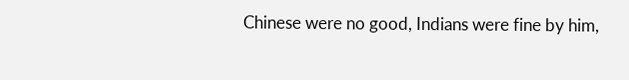Chinese were no good, Indians were fine by him,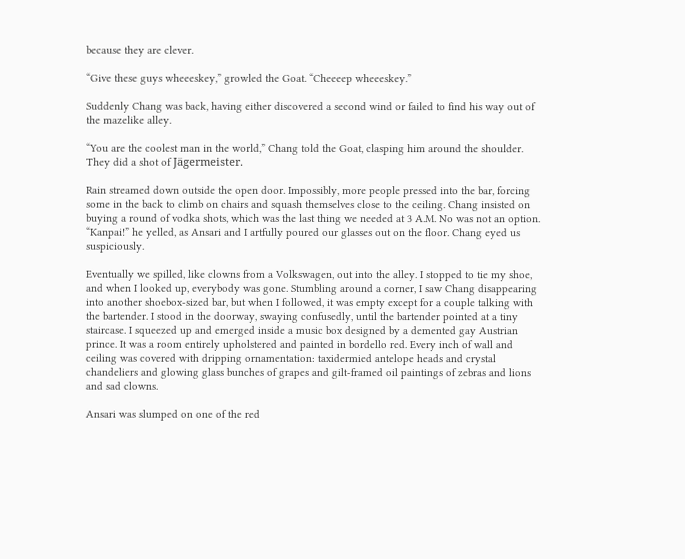because they are clever.

“Give these guys wheeeskey,” growled the Goat. “Cheeeep wheeeskey.”

Suddenly Chang was back, having either discovered a second wind or failed to find his way out of the mazelike alley.

“You are the coolest man in the world,” Chang told the Goat, clasping him around the shoulder. They did a shot of Jägermeister.

Rain streamed down outside the open door. Impossibly, more people pressed into the bar, forcing some in the back to climb on chairs and squash themselves close to the ceiling. Chang insisted on buying a round of vodka shots, which was the last thing we needed at 3 A.M. No was not an option. “Kanpai!” he yelled, as Ansari and I artfully poured our glasses out on the floor. Chang eyed us suspiciously.

Eventually we spilled, like clowns from a Volkswagen, out into the alley. I stopped to tie my shoe, and when I looked up, everybody was gone. Stumbling around a corner, I saw Chang disappearing into another shoebox-sized bar, but when I followed, it was empty except for a couple talking with the bartender. I stood in the doorway, swaying confusedly, until the bartender pointed at a tiny staircase. I squeezed up and emerged inside a music box designed by a demented gay Austrian prince. It was a room entirely upholstered and painted in bordello red. Every inch of wall and ceiling was covered with dripping ornamentation: taxidermied antelope heads and crystal chandeliers and glowing glass bunches of grapes and gilt-framed oil paintings of zebras and lions and sad clowns.

Ansari was slumped on one of the red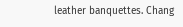leather banquettes. Chang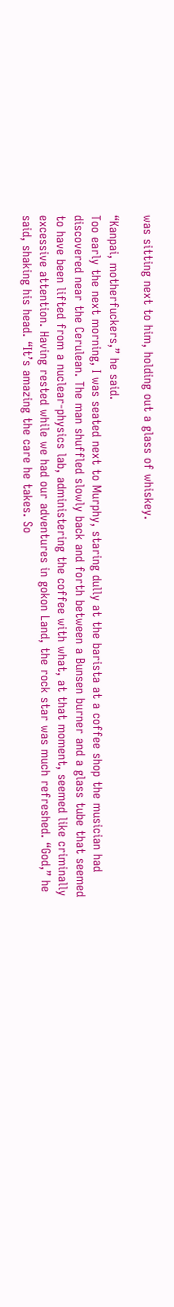was sitting next to him, holding out a glass of whiskey.

“Kanpai, motherfuckers,” he said.
Too early the next morning, I was seated next to Murphy, staring dully at the barista at a coffee shop the musician had discovered near the Cerulean. The man shuffled slowly back and forth between a Bunsen burner and a glass tube that seemed to have been lifted from a nuclear-physics lab, administering the coffee with what, at that moment, seemed like criminally excessive attention. Having rested while we had our adventures in gokon Land, the rock star was much refreshed. “God,” he said, shaking his head. “It’s amazing the care he takes. So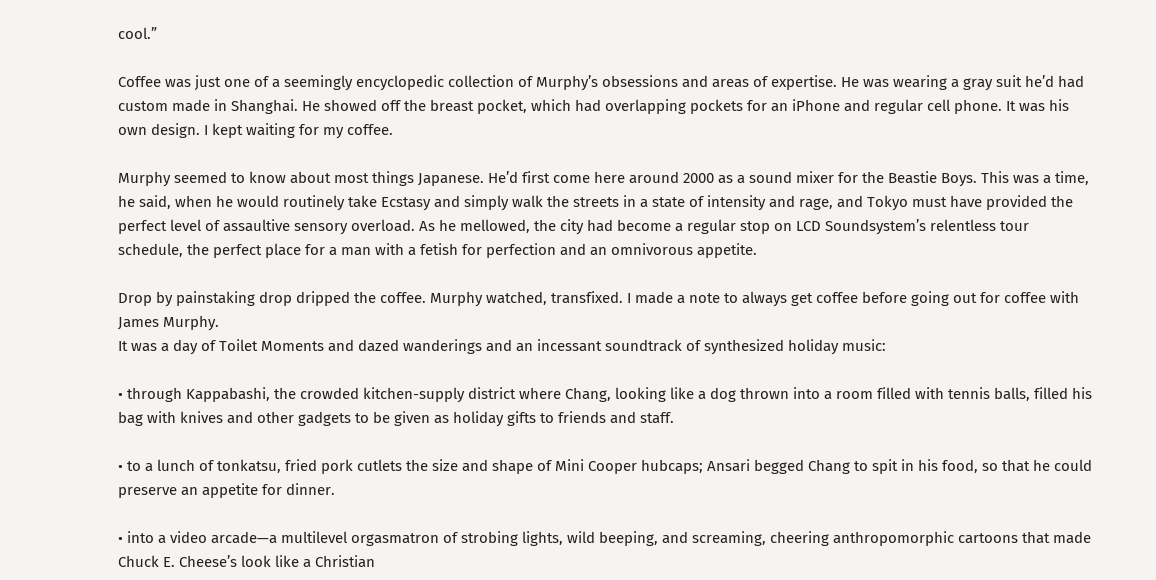cool.”

Coffee was just one of a seemingly encyclopedic collection of Murphy’s obsessions and areas of expertise. He was wearing a gray suit he’d had custom made in Shanghai. He showed off the breast pocket, which had overlapping pockets for an iPhone and regular cell phone. It was his own design. I kept waiting for my coffee.

Murphy seemed to know about most things Japanese. He’d first come here around 2000 as a sound mixer for the Beastie Boys. This was a time, he said, when he would routinely take Ecstasy and simply walk the streets in a state of intensity and rage, and Tokyo must have provided the perfect level of assaultive sensory overload. As he mellowed, the city had become a regular stop on LCD Soundsystem’s relentless tour schedule, the perfect place for a man with a fetish for perfection and an omnivorous appetite.

Drop by painstaking drop dripped the coffee. Murphy watched, transfixed. I made a note to always get coffee before going out for coffee with James Murphy.
It was a day of Toilet Moments and dazed wanderings and an incessant soundtrack of synthesized holiday music:

• through Kappabashi, the crowded kitchen-supply district where Chang, looking like a dog thrown into a room filled with tennis balls, filled his bag with knives and other gadgets to be given as holiday gifts to friends and staff.

• to a lunch of tonkatsu, fried pork cutlets the size and shape of Mini Cooper hubcaps; Ansari begged Chang to spit in his food, so that he could preserve an appetite for dinner.

• into a video arcade—a multilevel orgasmatron of strobing lights, wild beeping, and screaming, cheering anthropomorphic cartoons that made Chuck E. Cheese’s look like a Christian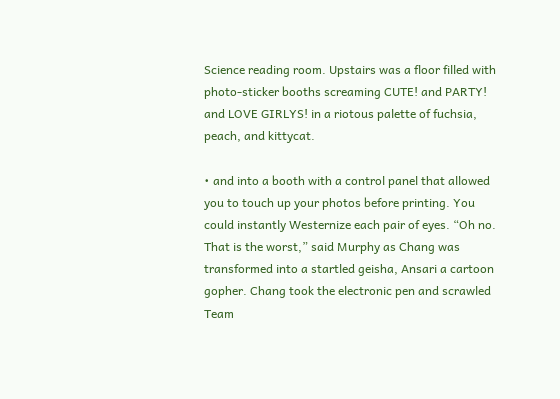Science reading room. Upstairs was a floor filled with photo-sticker booths screaming CUTE! and PARTY! and LOVE GIRLYS! in a riotous palette of fuchsia, peach, and kittycat.

• and into a booth with a control panel that allowed you to touch up your photos before printing. You could instantly Westernize each pair of eyes. “Oh no. That is the worst,” said Murphy as Chang was transformed into a startled geisha, Ansari a cartoon gopher. Chang took the electronic pen and scrawled Team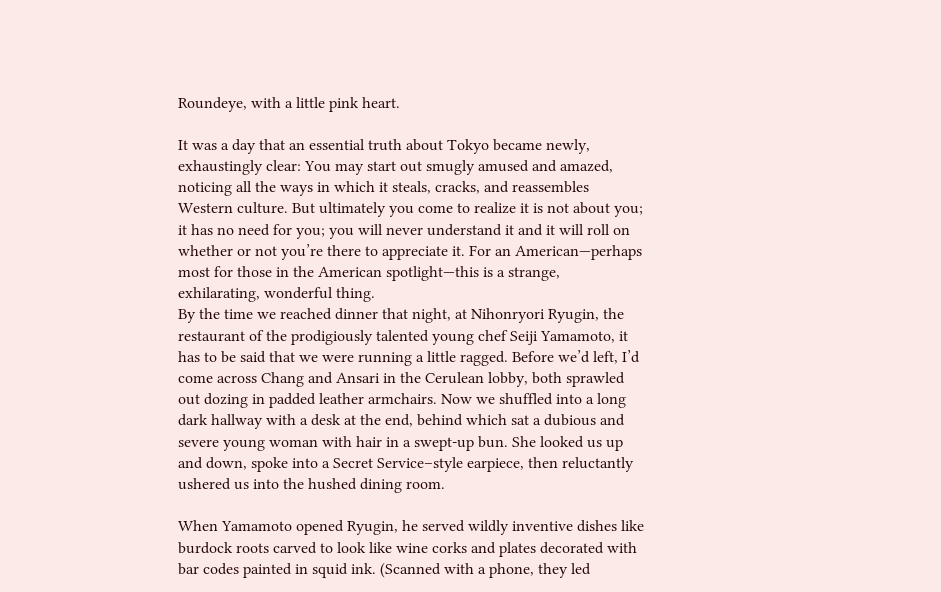Roundeye, with a little pink heart.

It was a day that an essential truth about Tokyo became newly, exhaustingly clear: You may start out smugly amused and amazed, noticing all the ways in which it steals, cracks, and reassembles Western culture. But ultimately you come to realize it is not about you; it has no need for you; you will never understand it and it will roll on whether or not you’re there to appreciate it. For an American—perhaps most for those in the American spotlight—this is a strange, exhilarating, wonderful thing.
By the time we reached dinner that night, at Nihonryori Ryugin, the restaurant of the prodigiously talented young chef Seiji Yamamoto, it has to be said that we were running a little ragged. Before we’d left, I’d come across Chang and Ansari in the Cerulean lobby, both sprawled out dozing in padded leather armchairs. Now we shuffled into a long dark hallway with a desk at the end, behind which sat a dubious and severe young woman with hair in a swept-up bun. She looked us up and down, spoke into a Secret Service–style earpiece, then reluctantly ushered us into the hushed dining room.

When Yamamoto opened Ryugin, he served wildly inventive dishes like burdock roots carved to look like wine corks and plates decorated with bar codes painted in squid ink. (Scanned with a phone, they led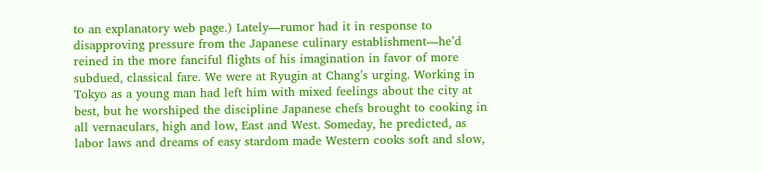to an explanatory web page.) Lately—rumor had it in response to disapproving pressure from the Japanese culinary establishment—he’d reined in the more fanciful flights of his imagination in favor of more subdued, classical fare. We were at Ryugin at Chang’s urging. Working in Tokyo as a young man had left him with mixed feelings about the city at best, but he worshiped the discipline Japanese chefs brought to cooking in all vernaculars, high and low, East and West. Someday, he predicted, as labor laws and dreams of easy stardom made Western cooks soft and slow,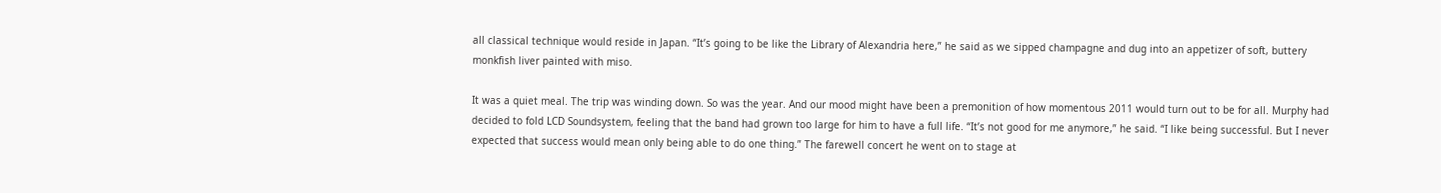all classical technique would reside in Japan. “It’s going to be like the Library of Alexandria here,” he said as we sipped champagne and dug into an appetizer of soft, buttery monkfish liver painted with miso.

It was a quiet meal. The trip was winding down. So was the year. And our mood might have been a premonition of how momentous 2011 would turn out to be for all. Murphy had decided to fold LCD Soundsystem, feeling that the band had grown too large for him to have a full life. “It’s not good for me anymore,” he said. “I like being successful. But I never expected that success would mean only being able to do one thing.” The farewell concert he went on to stage at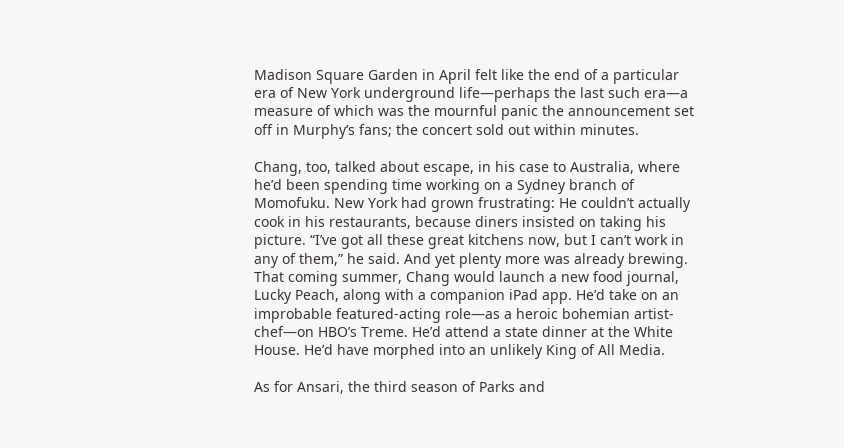Madison Square Garden in April felt like the end of a particular era of New York underground life—perhaps the last such era—a measure of which was the mournful panic the announcement set off in Murphy’s fans; the concert sold out within minutes.

Chang, too, talked about escape, in his case to Australia, where he’d been spending time working on a Sydney branch of Momofuku. New York had grown frustrating: He couldn’t actually cook in his restaurants, because diners insisted on taking his picture. “I’ve got all these great kitchens now, but I can’t work in any of them,” he said. And yet plenty more was already brewing. That coming summer, Chang would launch a new food journal, Lucky Peach, along with a companion iPad app. He’d take on an improbable featured-acting role—as a heroic bohemian artist-chef—on HBO’s Treme. He’d attend a state dinner at the White House. He’d have morphed into an unlikely King of All Media.

As for Ansari, the third season of Parks and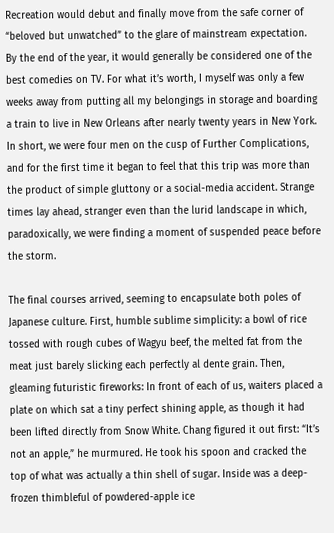Recreation would debut and finally move from the safe corner of “beloved but unwatched” to the glare of mainstream expectation. By the end of the year, it would generally be considered one of the best comedies on TV. For what it’s worth, I myself was only a few weeks away from putting all my belongings in storage and boarding a train to live in New Orleans after nearly twenty years in New York.
In short, we were four men on the cusp of Further Complications, and for the first time it began to feel that this trip was more than the product of simple gluttony or a social-media accident. Strange times lay ahead, stranger even than the lurid landscape in which, paradoxically, we were finding a moment of suspended peace before the storm.

The final courses arrived, seeming to encapsulate both poles of Japanese culture. First, humble sublime simplicity: a bowl of rice tossed with rough cubes of Wagyu beef, the melted fat from the meat just barely slicking each perfectly al dente grain. Then, gleaming futuristic fireworks: In front of each of us, waiters placed a plate on which sat a tiny perfect shining apple, as though it had been lifted directly from Snow White. Chang figured it out first: “It’s not an apple,” he murmured. He took his spoon and cracked the top of what was actually a thin shell of sugar. Inside was a deep-frozen thimbleful of powdered-apple ice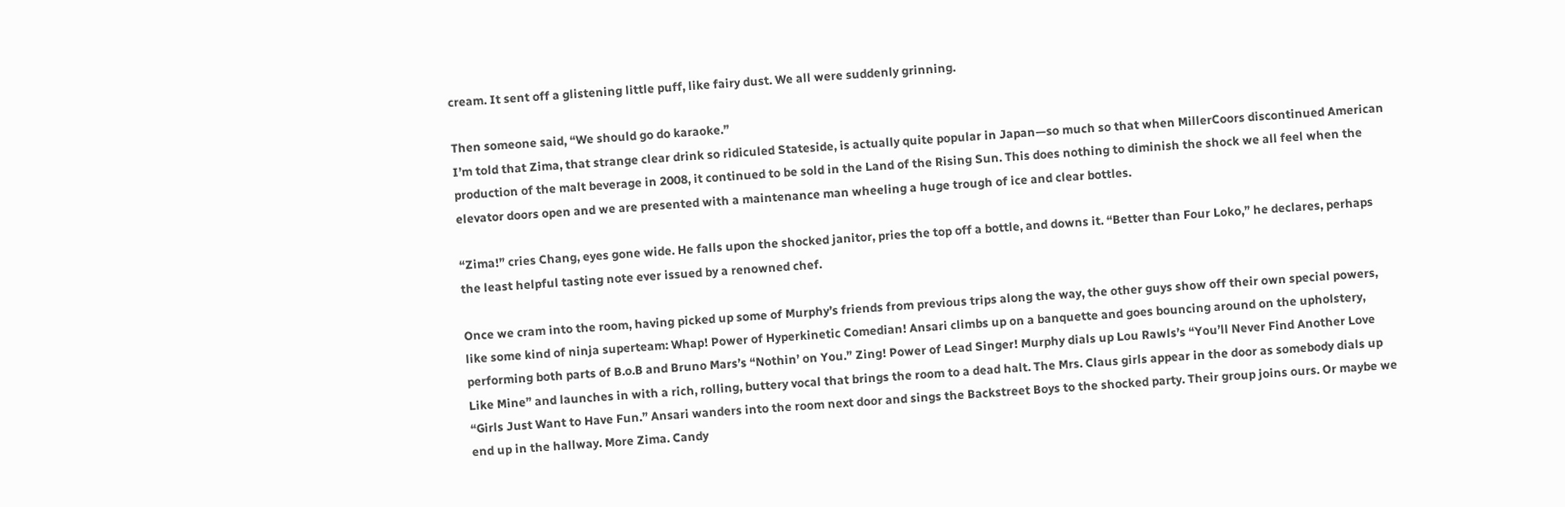cream. It sent off a glistening little puff, like fairy dust. We all were suddenly grinning.

Then someone said, “We should go do karaoke.”
I’m told that Zima, that strange clear drink so ridiculed Stateside, is actually quite popular in Japan—so much so that when MillerCoors discontinued American production of the malt beverage in 2008, it continued to be sold in the Land of the Rising Sun. This does nothing to diminish the shock we all feel when the elevator doors open and we are presented with a maintenance man wheeling a huge trough of ice and clear bottles.

“Zima!” cries Chang, eyes gone wide. He falls upon the shocked janitor, pries the top off a bottle, and downs it. “Better than Four Loko,” he declares, perhaps the least helpful tasting note ever issued by a renowned chef.

Once we cram into the room, having picked up some of Murphy’s friends from previous trips along the way, the other guys show off their own special powers, like some kind of ninja superteam: Whap! Power of Hyperkinetic Comedian! Ansari climbs up on a banquette and goes bouncing around on the upholstery, performing both parts of B.o.B and Bruno Mars’s “Nothin’ on You.” Zing! Power of Lead Singer! Murphy dials up Lou Rawls’s “You’ll Never Find Another Love Like Mine” and launches in with a rich, rolling, buttery vocal that brings the room to a dead halt. The Mrs. Claus girls appear in the door as somebody dials up “Girls Just Want to Have Fun.” Ansari wanders into the room next door and sings the Backstreet Boys to the shocked party. Their group joins ours. Or maybe we end up in the hallway. More Zima. Candy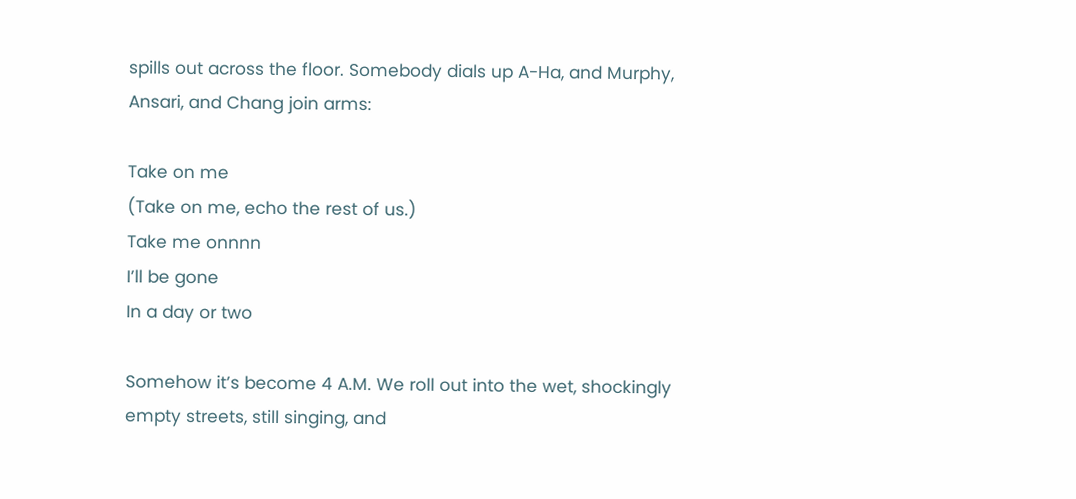spills out across the floor. Somebody dials up A-Ha, and Murphy, Ansari, and Chang join arms:

Take on me
(Take on me, echo the rest of us.)
Take me onnnn
I’ll be gone
In a day or two

Somehow it’s become 4 A.M. We roll out into the wet, shockingly empty streets, still singing, and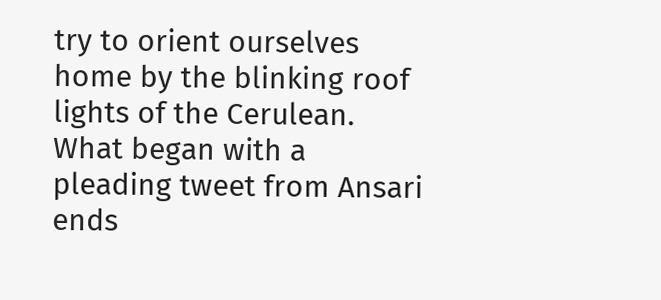try to orient ourselves home by the blinking roof lights of the Cerulean. What began with a pleading tweet from Ansari ends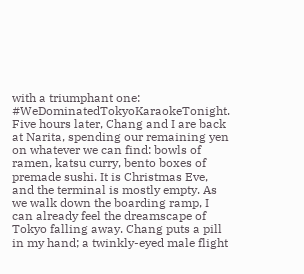with a triumphant one: #WeDominatedTokyoKaraokeTonight.
Five hours later, Chang and I are back at Narita, spending our remaining yen on whatever we can find: bowls of ramen, katsu curry, bento boxes of premade sushi. It is Christmas Eve, and the terminal is mostly empty. As we walk down the boarding ramp, I can already feel the dreamscape of Tokyo falling away. Chang puts a pill in my hand; a twinkly-eyed male flight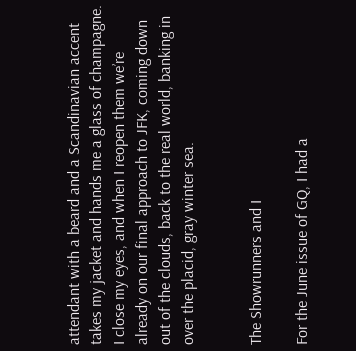attendant with a beard and a Scandinavian accent takes my jacket and hands me a glass of champagne. I close my eyes, and when I reopen them we’re already on our final approach to JFK, coming down out of the clouds, back to the real world, banking in over the placid, gray winter sea.


The Showrunners and I

For the June issue of GQ, I had a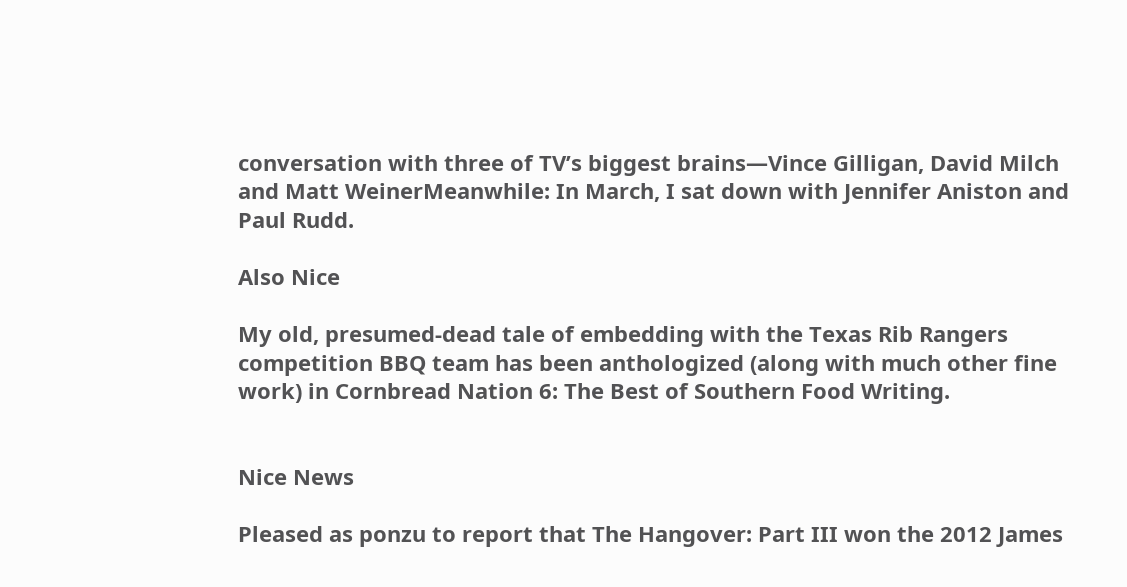conversation with three of TV’s biggest brains—Vince Gilligan, David Milch and Matt WeinerMeanwhile: In March, I sat down with Jennifer Aniston and Paul Rudd.

Also Nice

My old, presumed-dead tale of embedding with the Texas Rib Rangers competition BBQ team has been anthologized (along with much other fine work) in Cornbread Nation 6: The Best of Southern Food Writing.


Nice News

Pleased as ponzu to report that The Hangover: Part III won the 2012 James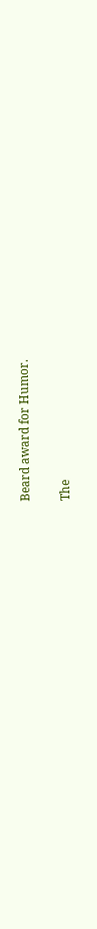Beard award for Humor.

The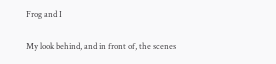Frog and I

My look behind, and in front of, the scenes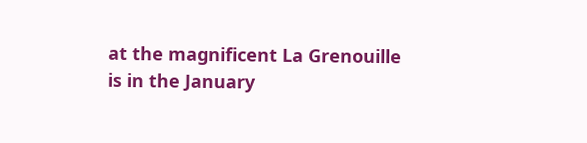at the magnificent La Grenouille is in the January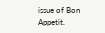issue of Bon Appetit.